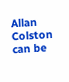Allan Colston can be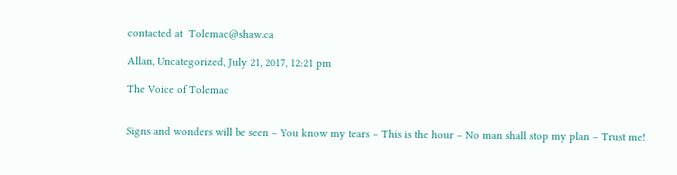contacted at  Tolemac@shaw.ca

Allan, Uncategorized, July 21, 2017, 12:21 pm

The Voice of Tolemac


Signs and wonders will be seen – You know my tears – This is the hour – No man shall stop my plan – Trust me!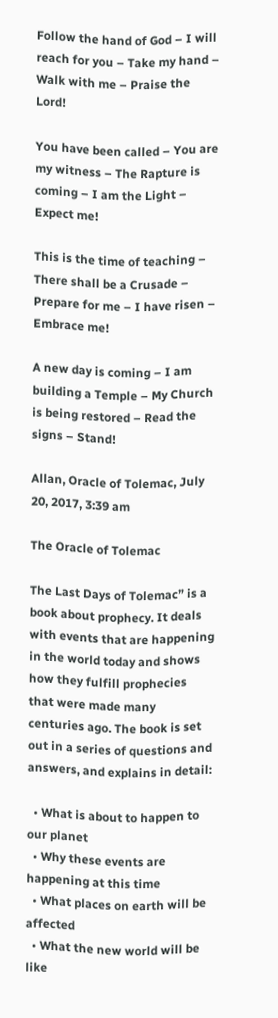Follow the hand of God – I will reach for you – Take my hand – Walk with me – Praise the Lord!

You have been called – You are my witness – The Rapture is coming – I am the Light – Expect me!

This is the time of teaching – There shall be a Crusade – Prepare for me – I have risen – Embrace me!

A new day is coming – I am building a Temple – My Church is being restored – Read the signs – Stand!

Allan, Oracle of Tolemac, July 20, 2017, 3:39 am

The Oracle of Tolemac

The Last Days of Tolemac” is a book about prophecy. It deals with events that are happening in the world today and shows how they fulfill prophecies that were made many centuries ago. The book is set out in a series of questions and answers, and explains in detail:

  • What is about to happen to our planet
  • Why these events are happening at this time
  • What places on earth will be affected
  • What the new world will be like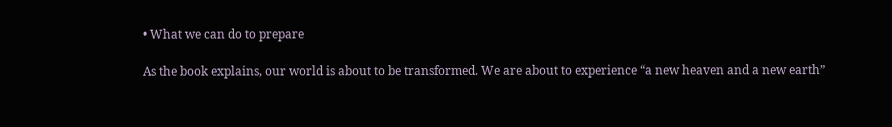• What we can do to prepare

As the book explains, our world is about to be transformed. We are about to experience “a new heaven and a new earth”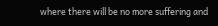where there will be no more suffering and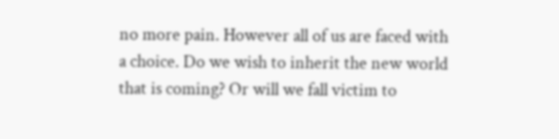no more pain. However all of us are faced with a choice. Do we wish to inherit the new world that is coming? Or will we fall victim to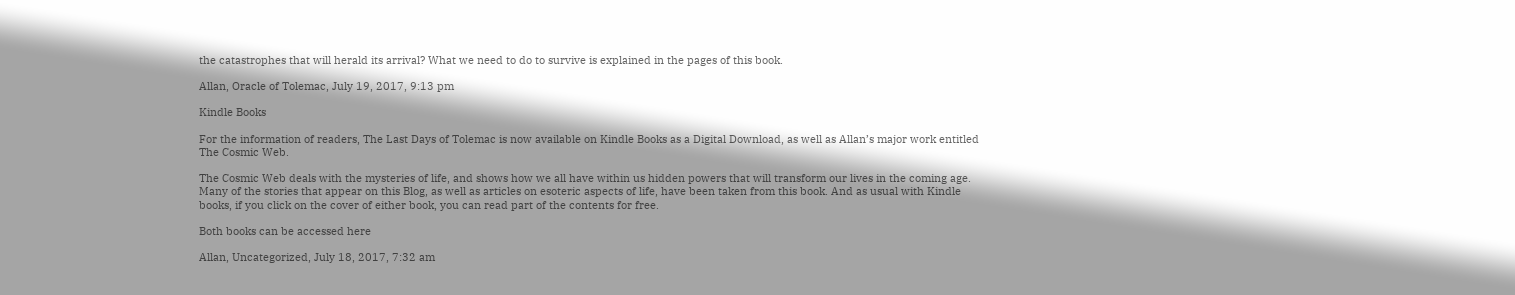the catastrophes that will herald its arrival? What we need to do to survive is explained in the pages of this book.

Allan, Oracle of Tolemac, July 19, 2017, 9:13 pm

Kindle Books

For the information of readers, The Last Days of Tolemac is now available on Kindle Books as a Digital Download, as well as Allan’s major work entitled The Cosmic Web.

The Cosmic Web deals with the mysteries of life, and shows how we all have within us hidden powers that will transform our lives in the coming age. Many of the stories that appear on this Blog, as well as articles on esoteric aspects of life, have been taken from this book. And as usual with Kindle books, if you click on the cover of either book, you can read part of the contents for free.

Both books can be accessed here

Allan, Uncategorized, July 18, 2017, 7:32 am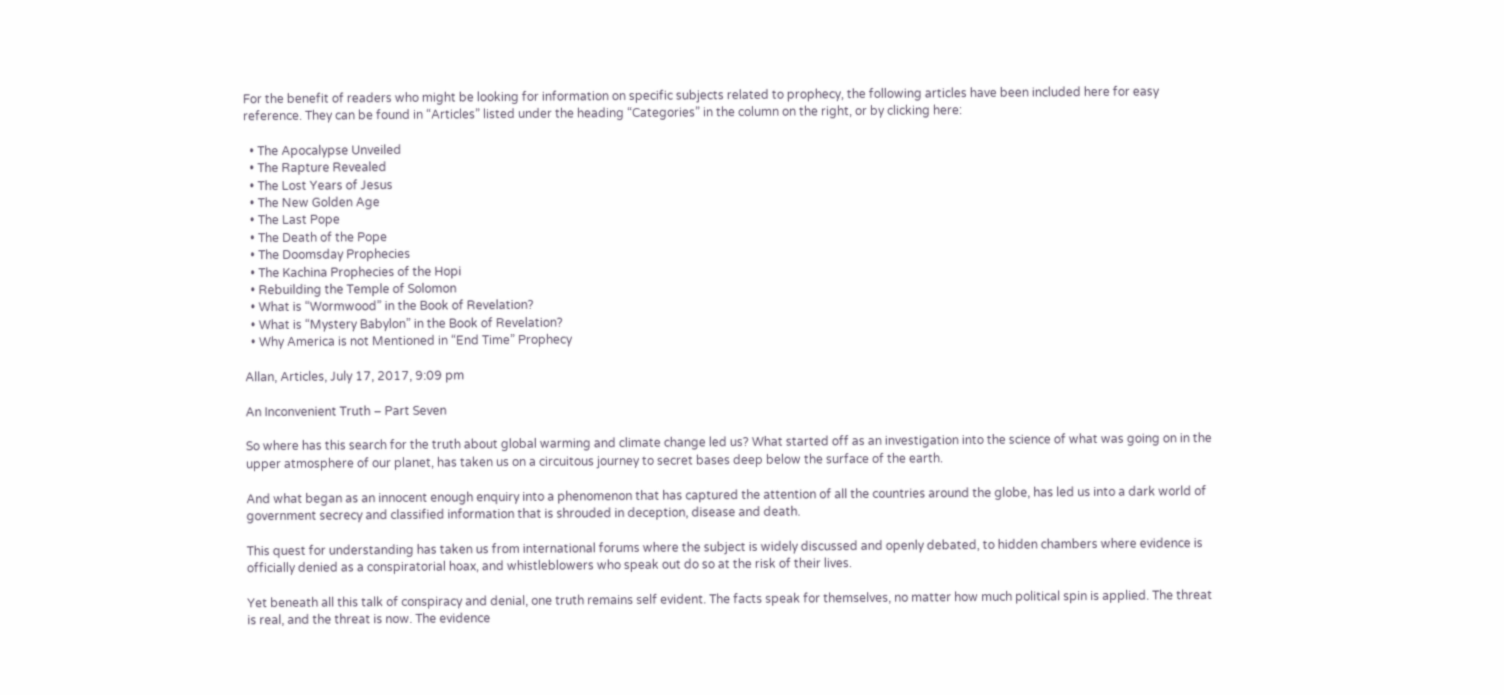For the benefit of readers who might be looking for information on specific subjects related to prophecy, the following articles have been included here for easy reference. They can be found in “Articles” listed under the heading “Categories” in the column on the right, or by clicking here:

  • The Apocalypse Unveiled
  • The Rapture Revealed
  • The Lost Years of Jesus
  • The New Golden Age
  • The Last Pope
  • The Death of the Pope
  • The Doomsday Prophecies
  • The Kachina Prophecies of the Hopi
  • Rebuilding the Temple of Solomon
  • What is “Wormwood” in the Book of Revelation?
  • What is “Mystery Babylon” in the Book of Revelation?
  • Why America is not Mentioned in “End Time” Prophecy

Allan, Articles, July 17, 2017, 9:09 pm

An Inconvenient Truth – Part Seven

So where has this search for the truth about global warming and climate change led us? What started off as an investigation into the science of what was going on in the upper atmosphere of our planet, has taken us on a circuitous journey to secret bases deep below the surface of the earth.

And what began as an innocent enough enquiry into a phenomenon that has captured the attention of all the countries around the globe, has led us into a dark world of government secrecy and classified information that is shrouded in deception, disease and death.

This quest for understanding has taken us from international forums where the subject is widely discussed and openly debated, to hidden chambers where evidence is officially denied as a conspiratorial hoax, and whistleblowers who speak out do so at the risk of their lives.

Yet beneath all this talk of conspiracy and denial, one truth remains self evident. The facts speak for themselves, no matter how much political spin is applied. The threat is real, and the threat is now. The evidence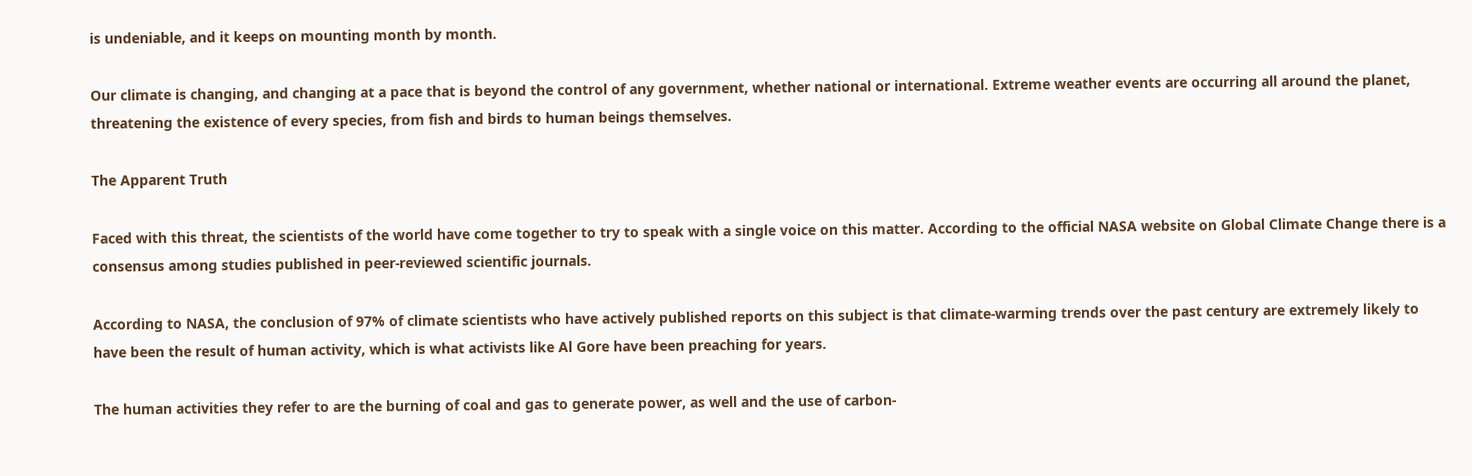is undeniable, and it keeps on mounting month by month.

Our climate is changing, and changing at a pace that is beyond the control of any government, whether national or international. Extreme weather events are occurring all around the planet, threatening the existence of every species, from fish and birds to human beings themselves.

The Apparent Truth

Faced with this threat, the scientists of the world have come together to try to speak with a single voice on this matter. According to the official NASA website on Global Climate Change there is a consensus among studies published in peer-reviewed scientific journals.

According to NASA, the conclusion of 97% of climate scientists who have actively published reports on this subject is that climate-warming trends over the past century are extremely likely to have been the result of human activity, which is what activists like Al Gore have been preaching for years.

The human activities they refer to are the burning of coal and gas to generate power, as well and the use of carbon-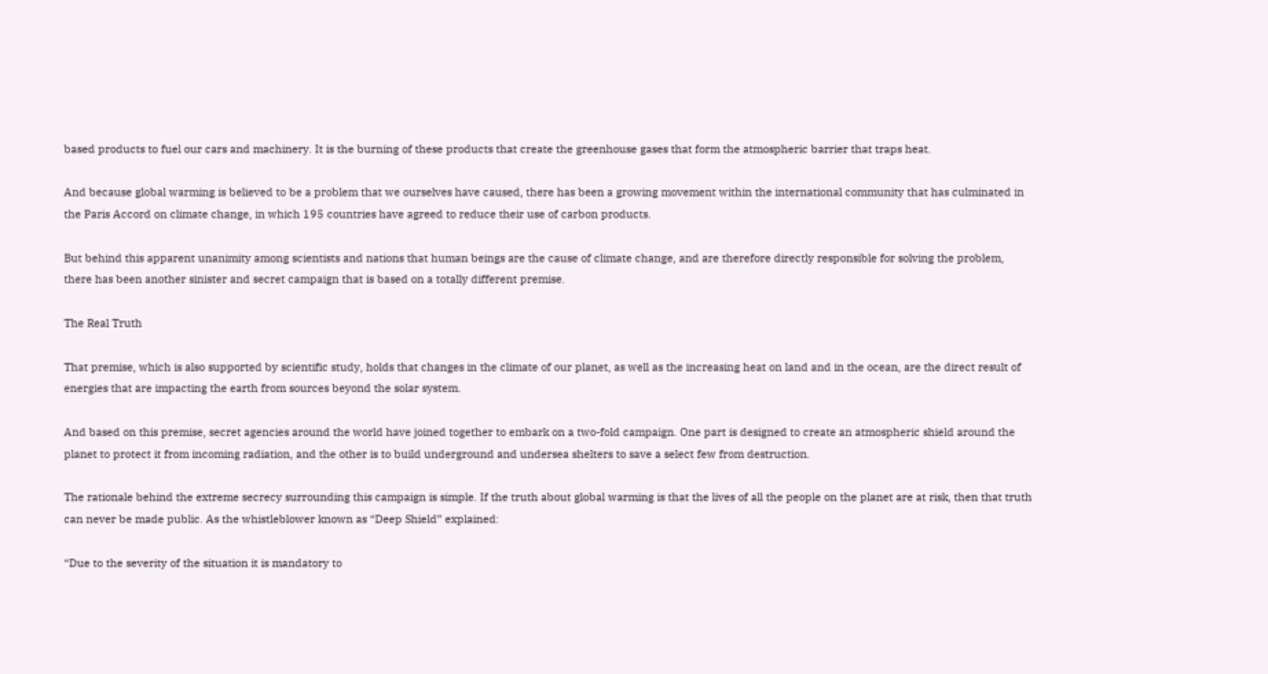based products to fuel our cars and machinery. It is the burning of these products that create the greenhouse gases that form the atmospheric barrier that traps heat.

And because global warming is believed to be a problem that we ourselves have caused, there has been a growing movement within the international community that has culminated in the Paris Accord on climate change, in which 195 countries have agreed to reduce their use of carbon products.

But behind this apparent unanimity among scientists and nations that human beings are the cause of climate change, and are therefore directly responsible for solving the problem, there has been another sinister and secret campaign that is based on a totally different premise.

The Real Truth

That premise, which is also supported by scientific study, holds that changes in the climate of our planet, as well as the increasing heat on land and in the ocean, are the direct result of energies that are impacting the earth from sources beyond the solar system.

And based on this premise, secret agencies around the world have joined together to embark on a two-fold campaign. One part is designed to create an atmospheric shield around the planet to protect it from incoming radiation, and the other is to build underground and undersea shelters to save a select few from destruction.

The rationale behind the extreme secrecy surrounding this campaign is simple. If the truth about global warming is that the lives of all the people on the planet are at risk, then that truth can never be made public. As the whistleblower known as “Deep Shield” explained:

“Due to the severity of the situation it is mandatory to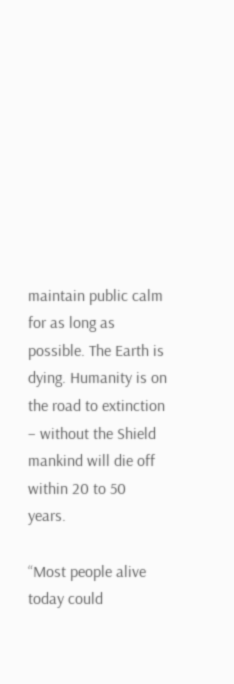maintain public calm for as long as possible. The Earth is dying. Humanity is on the road to extinction – without the Shield mankind will die off within 20 to 50 years.

“Most people alive today could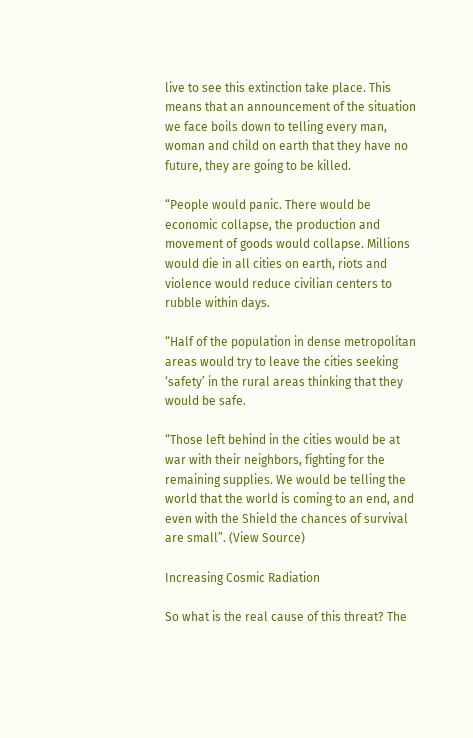live to see this extinction take place. This means that an announcement of the situation we face boils down to telling every man, woman and child on earth that they have no future, they are going to be killed.

“People would panic. There would be economic collapse, the production and movement of goods would collapse. Millions would die in all cities on earth, riots and violence would reduce civilian centers to rubble within days.

“Half of the population in dense metropolitan areas would try to leave the cities seeking ‘safety’ in the rural areas thinking that they would be safe.

“Those left behind in the cities would be at war with their neighbors, fighting for the remaining supplies. We would be telling the world that the world is coming to an end, and even with the Shield the chances of survival are small”. (View Source)

Increasing Cosmic Radiation

So what is the real cause of this threat? The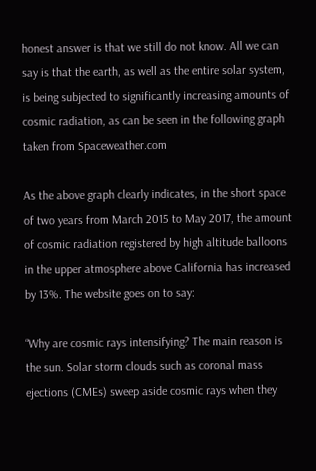honest answer is that we still do not know. All we can say is that the earth, as well as the entire solar system, is being subjected to significantly increasing amounts of cosmic radiation, as can be seen in the following graph taken from Spaceweather.com

As the above graph clearly indicates, in the short space of two years from March 2015 to May 2017, the amount of cosmic radiation registered by high altitude balloons in the upper atmosphere above California has increased by 13%. The website goes on to say:

“Why are cosmic rays intensifying? The main reason is the sun. Solar storm clouds such as coronal mass ejections (CMEs) sweep aside cosmic rays when they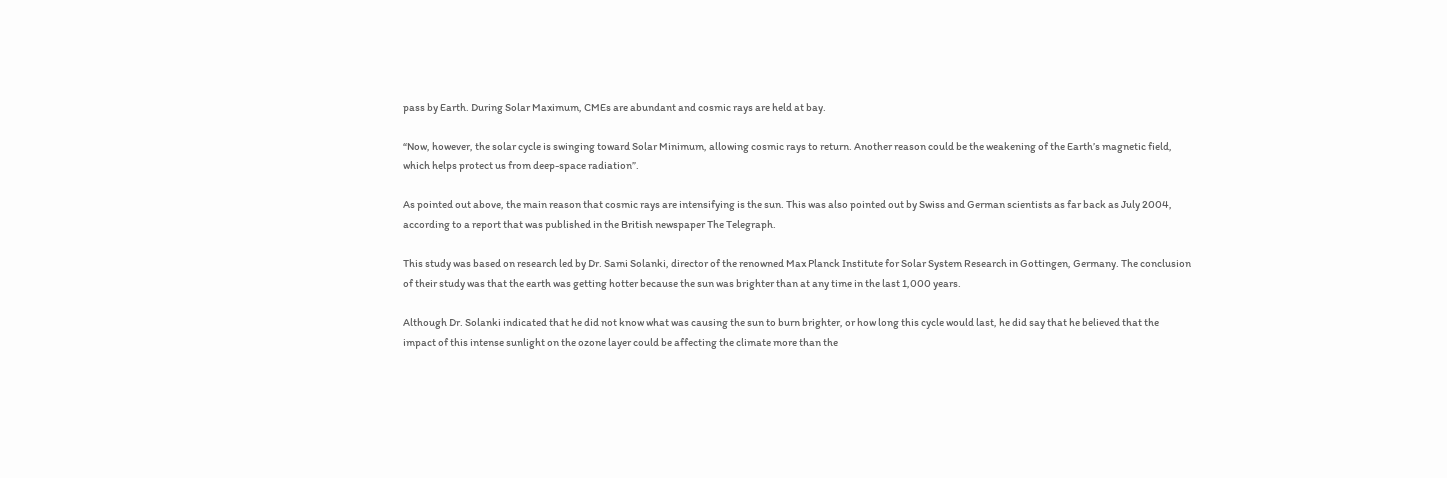pass by Earth. During Solar Maximum, CMEs are abundant and cosmic rays are held at bay.

“Now, however, the solar cycle is swinging toward Solar Minimum, allowing cosmic rays to return. Another reason could be the weakening of the Earth’s magnetic field, which helps protect us from deep-space radiation”.

As pointed out above, the main reason that cosmic rays are intensifying is the sun. This was also pointed out by Swiss and German scientists as far back as July 2004, according to a report that was published in the British newspaper The Telegraph.

This study was based on research led by Dr. Sami Solanki, director of the renowned Max Planck Institute for Solar System Research in Gottingen, Germany. The conclusion of their study was that the earth was getting hotter because the sun was brighter than at any time in the last 1,000 years.

Although Dr. Solanki indicated that he did not know what was causing the sun to burn brighter, or how long this cycle would last, he did say that he believed that the impact of this intense sunlight on the ozone layer could be affecting the climate more than the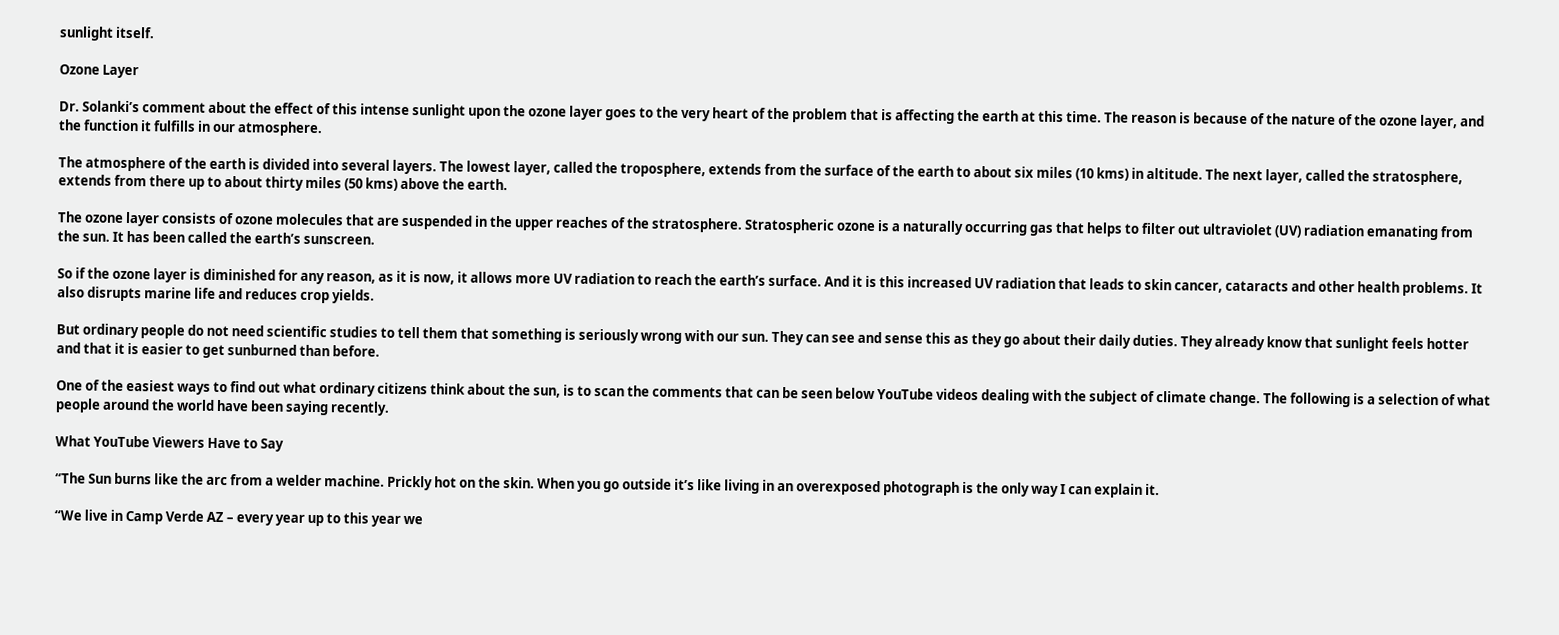sunlight itself.

Ozone Layer

Dr. Solanki’s comment about the effect of this intense sunlight upon the ozone layer goes to the very heart of the problem that is affecting the earth at this time. The reason is because of the nature of the ozone layer, and the function it fulfills in our atmosphere.

The atmosphere of the earth is divided into several layers. The lowest layer, called the troposphere, extends from the surface of the earth to about six miles (10 kms) in altitude. The next layer, called the stratosphere, extends from there up to about thirty miles (50 kms) above the earth.

The ozone layer consists of ozone molecules that are suspended in the upper reaches of the stratosphere. Stratospheric ozone is a naturally occurring gas that helps to filter out ultraviolet (UV) radiation emanating from the sun. It has been called the earth’s sunscreen.

So if the ozone layer is diminished for any reason, as it is now, it allows more UV radiation to reach the earth’s surface. And it is this increased UV radiation that leads to skin cancer, cataracts and other health problems. It also disrupts marine life and reduces crop yields.

But ordinary people do not need scientific studies to tell them that something is seriously wrong with our sun. They can see and sense this as they go about their daily duties. They already know that sunlight feels hotter and that it is easier to get sunburned than before.

One of the easiest ways to find out what ordinary citizens think about the sun, is to scan the comments that can be seen below YouTube videos dealing with the subject of climate change. The following is a selection of what people around the world have been saying recently.

What YouTube Viewers Have to Say

“The Sun burns like the arc from a welder machine. Prickly hot on the skin. When you go outside it’s like living in an overexposed photograph is the only way I can explain it.

“We live in Camp Verde AZ – every year up to this year we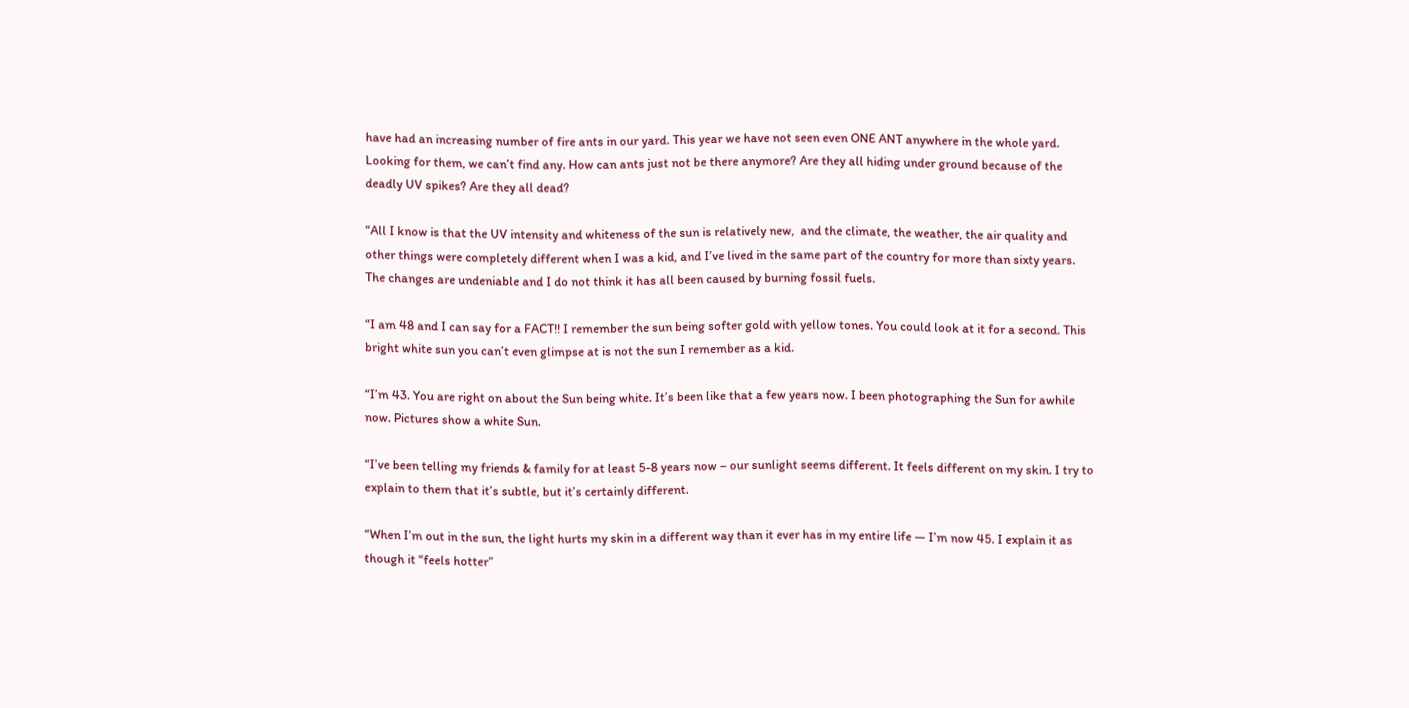have had an increasing number of fire ants in our yard. This year we have not seen even ONE ANT anywhere in the whole yard. Looking for them, we can’t find any. How can ants just not be there anymore? Are they all hiding under ground because of the deadly UV spikes? Are they all dead?

“All I know is that the UV intensity and whiteness of the sun is relatively new,  and the climate, the weather, the air quality and other things were completely different when I was a kid, and I’ve lived in the same part of the country for more than sixty years. The changes are undeniable and I do not think it has all been caused by burning fossil fuels.

“I am 48 and I can say for a FACT!! I remember the sun being softer gold with yellow tones. You could look at it for a second. This bright white sun you can’t even glimpse at is not the sun I remember as a kid.

“I’m 43. You are right on about the Sun being white. It’s been like that a few years now. I been photographing the Sun for awhile now. Pictures show a white Sun.

“I’ve been telling my friends & family for at least 5-8 years now – our sunlight seems different. It feels different on my skin. I try to explain to them that it’s subtle, but it’s certainly different.

“When I’m out in the sun, the light hurts my skin in a different way than it ever has in my entire life — I’m now 45. I explain it as though it “feels hotter”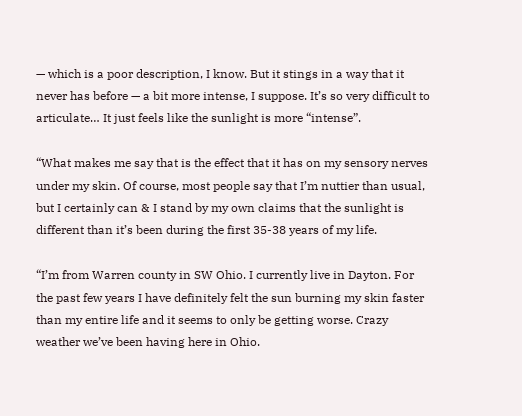— which is a poor description, I know. But it stings in a way that it never has before — a bit more intense, I suppose. It’s so very difficult to articulate… It just feels like the sunlight is more “intense”.

“What makes me say that is the effect that it has on my sensory nerves under my skin. Of course, most people say that I’m nuttier than usual, but I certainly can & I stand by my own claims that the sunlight is different than it’s been during the first 35-38 years of my life.

“I’m from Warren county in SW Ohio. I currently live in Dayton. For the past few years I have definitely felt the sun burning my skin faster than my entire life and it seems to only be getting worse. Crazy weather we’ve been having here in Ohio.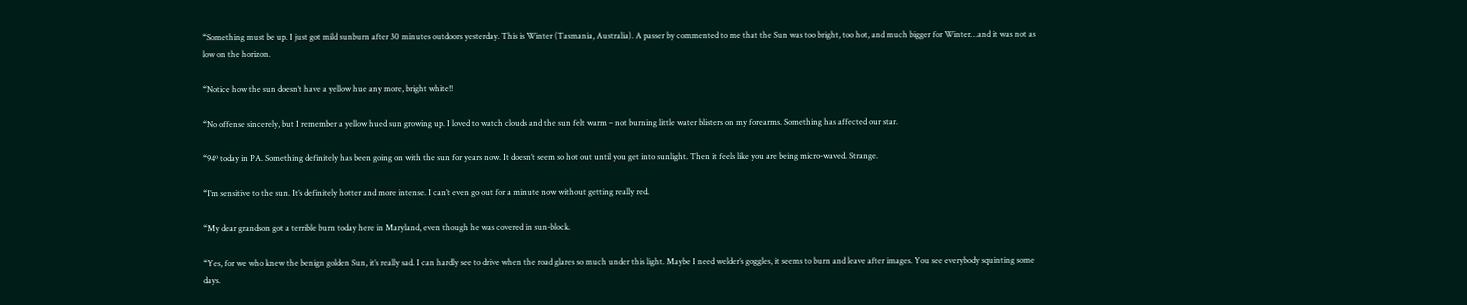“Something must be up. I just got mild sunburn after 30 minutes outdoors yesterday. This is Winter (Tasmania, Australia). A passer by commented to me that the Sun was too bright, too hot, and much bigger for Winter…and it was not as low on the horizon.

“Notice how the sun doesn’t have a yellow hue any more, bright white!!

“No offense sincerely, but I remember a yellow hued sun growing up. I loved to watch clouds and the sun felt warm – not burning little water blisters on my forearms. Something has affected our star.

“94º today in PA. Something definitely has been going on with the sun for years now. It doesn’t seem so hot out until you get into sunlight. Then it feels like you are being micro-waved. Strange.

“I’m sensitive to the sun. It’s definitely hotter and more intense. I can’t even go out for a minute now without getting really red.

“My dear grandson got a terrible burn today here in Maryland, even though he was covered in sun-block.

“Yes, for we who knew the benign golden Sun, it’s really sad. I can hardly see to drive when the road glares so much under this light. Maybe I need welder’s goggles, it seems to burn and leave after images. You see everybody squinting some days.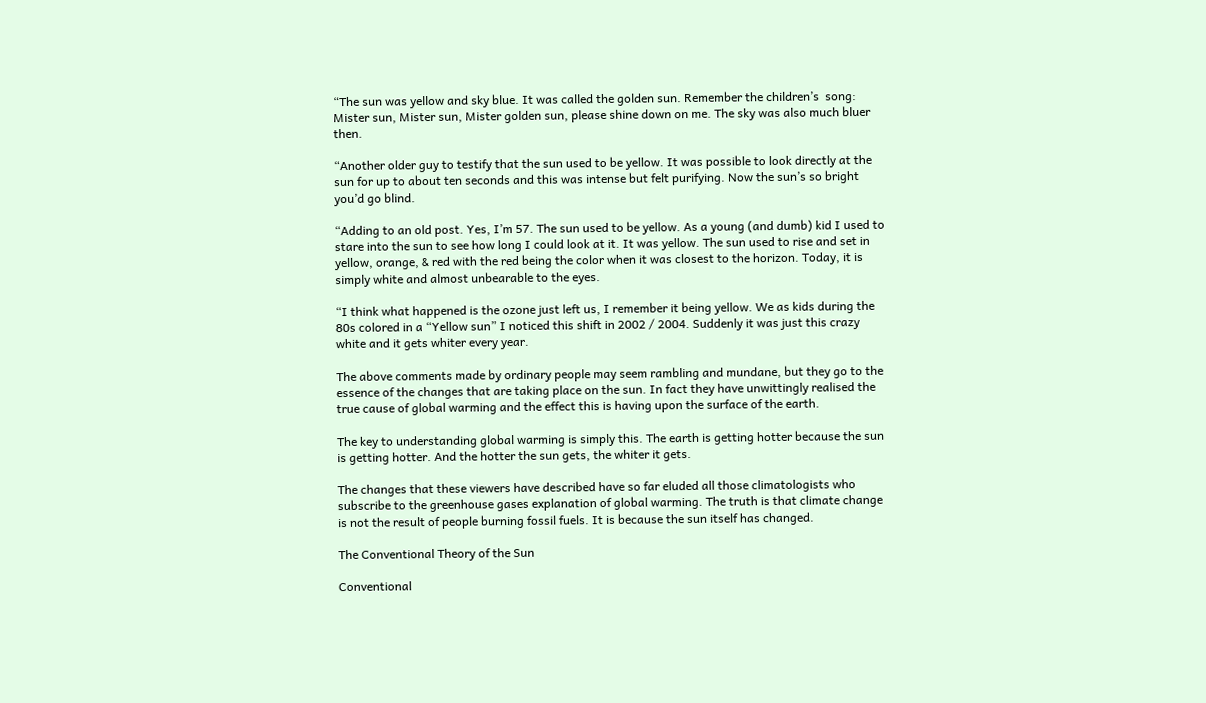“The sun was yellow and sky blue. It was called the golden sun. Remember the children’s  song: Mister sun, Mister sun, Mister golden sun, please shine down on me. The sky was also much bluer then.

“Another older guy to testify that the sun used to be yellow. It was possible to look directly at the sun for up to about ten seconds and this was intense but felt purifying. Now the sun’s so bright you’d go blind.

“Adding to an old post. Yes, I’m 57. The sun used to be yellow. As a young (and dumb) kid I used to stare into the sun to see how long I could look at it. It was yellow. The sun used to rise and set in yellow, orange, & red with the red being the color when it was closest to the horizon. Today, it is simply white and almost unbearable to the eyes.

“I think what happened is the ozone just left us, I remember it being yellow. We as kids during the 80s colored in a “Yellow sun” I noticed this shift in 2002 / 2004. Suddenly it was just this crazy white and it gets whiter every year.

The above comments made by ordinary people may seem rambling and mundane, but they go to the essence of the changes that are taking place on the sun. In fact they have unwittingly realised the true cause of global warming and the effect this is having upon the surface of the earth.

The key to understanding global warming is simply this. The earth is getting hotter because the sun is getting hotter. And the hotter the sun gets, the whiter it gets.

The changes that these viewers have described have so far eluded all those climatologists who subscribe to the greenhouse gases explanation of global warming. The truth is that climate change is not the result of people burning fossil fuels. It is because the sun itself has changed.

The Conventional Theory of the Sun

Conventional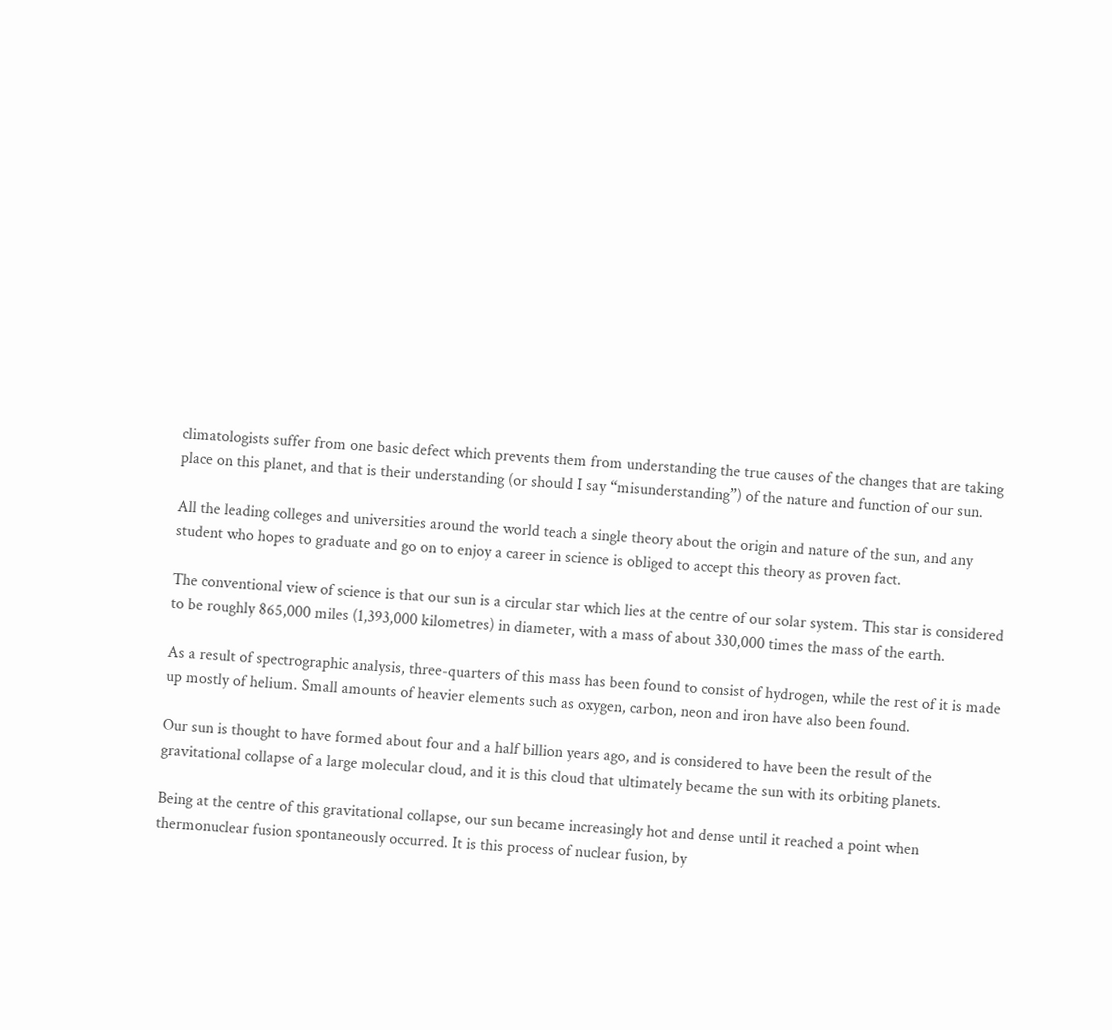climatologists suffer from one basic defect which prevents them from understanding the true causes of the changes that are taking place on this planet, and that is their understanding (or should I say “misunderstanding”) of the nature and function of our sun.

All the leading colleges and universities around the world teach a single theory about the origin and nature of the sun, and any student who hopes to graduate and go on to enjoy a career in science is obliged to accept this theory as proven fact.

The conventional view of science is that our sun is a circular star which lies at the centre of our solar system. This star is considered to be roughly 865,000 miles (1,393,000 kilometres) in diameter, with a mass of about 330,000 times the mass of the earth.

As a result of spectrographic analysis, three-quarters of this mass has been found to consist of hydrogen, while the rest of it is made up mostly of helium. Small amounts of heavier elements such as oxygen, carbon, neon and iron have also been found.

Our sun is thought to have formed about four and a half billion years ago, and is considered to have been the result of the gravitational collapse of a large molecular cloud, and it is this cloud that ultimately became the sun with its orbiting planets.

Being at the centre of this gravitational collapse, our sun became increasingly hot and dense until it reached a point when thermonuclear fusion spontaneously occurred. It is this process of nuclear fusion, by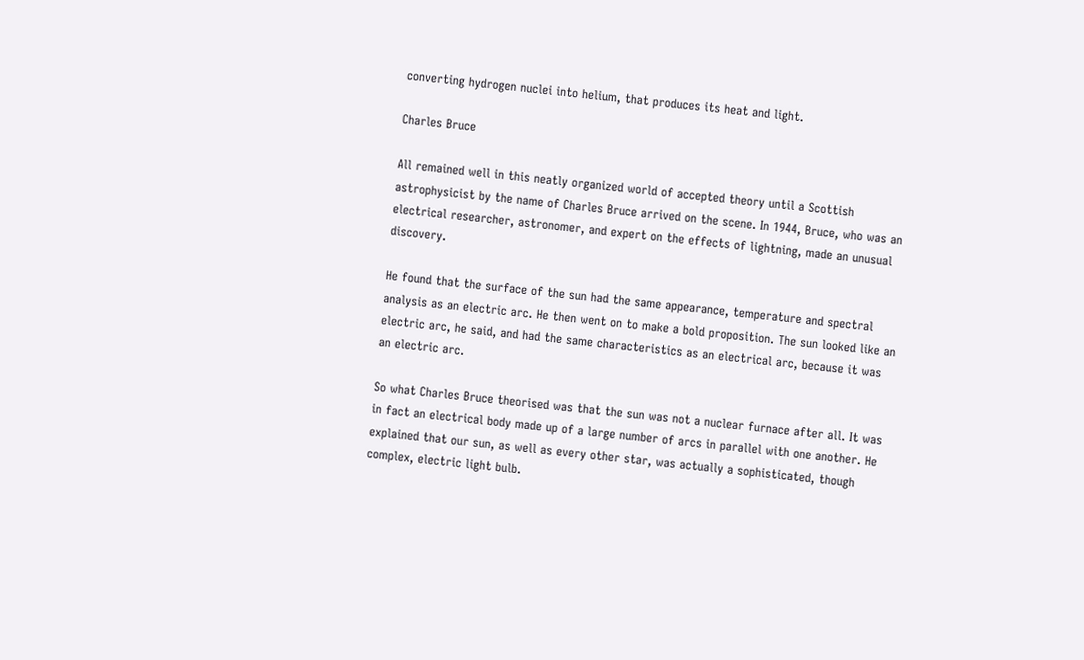converting hydrogen nuclei into helium, that produces its heat and light.

Charles Bruce

All remained well in this neatly organized world of accepted theory until a Scottish astrophysicist by the name of Charles Bruce arrived on the scene. In 1944, Bruce, who was an electrical researcher, astronomer, and expert on the effects of lightning, made an unusual discovery.

He found that the surface of the sun had the same appearance, temperature and spectral analysis as an electric arc. He then went on to make a bold proposition. The sun looked like an electric arc, he said, and had the same characteristics as an electrical arc, because it was an electric arc.

So what Charles Bruce theorised was that the sun was not a nuclear furnace after all. It was in fact an electrical body made up of a large number of arcs in parallel with one another. He explained that our sun, as well as every other star, was actually a sophisticated, though complex, electric light bulb.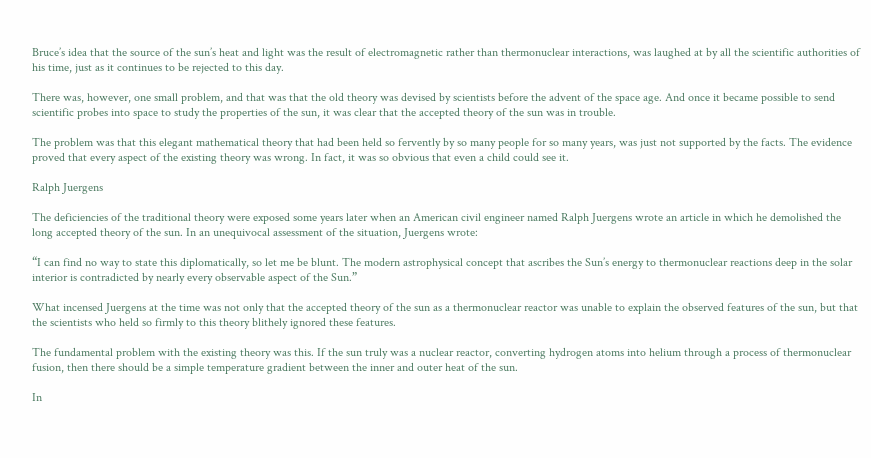Bruce’s idea that the source of the sun’s heat and light was the result of electromagnetic rather than thermonuclear interactions, was laughed at by all the scientific authorities of his time, just as it continues to be rejected to this day.

There was, however, one small problem, and that was that the old theory was devised by scientists before the advent of the space age. And once it became possible to send scientific probes into space to study the properties of the sun, it was clear that the accepted theory of the sun was in trouble.

The problem was that this elegant mathematical theory that had been held so fervently by so many people for so many years, was just not supported by the facts. The evidence proved that every aspect of the existing theory was wrong. In fact, it was so obvious that even a child could see it.

Ralph Juergens

The deficiencies of the traditional theory were exposed some years later when an American civil engineer named Ralph Juergens wrote an article in which he demolished the long accepted theory of the sun. In an unequivocal assessment of the situation, Juergens wrote:

“I can find no way to state this diplomatically, so let me be blunt. The modern astrophysical concept that ascribes the Sun’s energy to thermonuclear reactions deep in the solar interior is contradicted by nearly every observable aspect of the Sun.”

What incensed Juergens at the time was not only that the accepted theory of the sun as a thermonuclear reactor was unable to explain the observed features of the sun, but that the scientists who held so firmly to this theory blithely ignored these features.

The fundamental problem with the existing theory was this. If the sun truly was a nuclear reactor, converting hydrogen atoms into helium through a process of thermonuclear fusion, then there should be a simple temperature gradient between the inner and outer heat of the sun.

In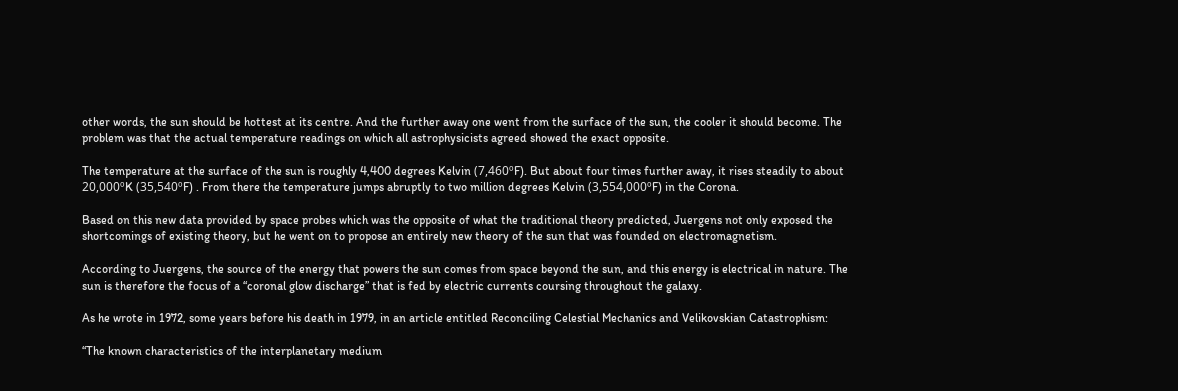other words, the sun should be hottest at its centre. And the further away one went from the surface of the sun, the cooler it should become. The problem was that the actual temperature readings on which all astrophysicists agreed showed the exact opposite.

The temperature at the surface of the sun is roughly 4,400 degrees Kelvin (7,460ºF). But about four times further away, it rises steadily to about 20,000ºK (35,540ºF) . From there the temperature jumps abruptly to two million degrees Kelvin (3,554,000ºF) in the Corona.

Based on this new data provided by space probes which was the opposite of what the traditional theory predicted, Juergens not only exposed the shortcomings of existing theory, but he went on to propose an entirely new theory of the sun that was founded on electromagnetism.

According to Juergens, the source of the energy that powers the sun comes from space beyond the sun, and this energy is electrical in nature. The sun is therefore the focus of a “coronal glow discharge” that is fed by electric currents coursing throughout the galaxy.

As he wrote in 1972, some years before his death in 1979, in an article entitled Reconciling Celestial Mechanics and Velikovskian Catastrophism:

“The known characteristics of the interplanetary medium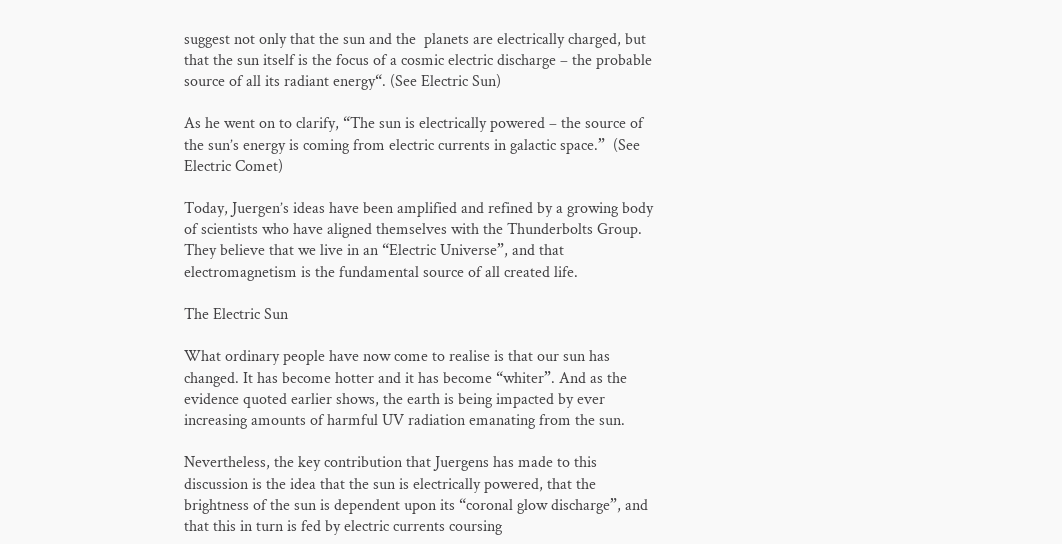suggest not only that the sun and the  planets are electrically charged, but that the sun itself is the focus of a cosmic electric discharge – the probable source of all its radiant energy“. (See Electric Sun)

As he went on to clarify, “The sun is electrically powered – the source of the sun’s energy is coming from electric currents in galactic space.”  (See Electric Comet)

Today, Juergen’s ideas have been amplified and refined by a growing body of scientists who have aligned themselves with the Thunderbolts Group. They believe that we live in an “Electric Universe”, and that electromagnetism is the fundamental source of all created life.

The Electric Sun

What ordinary people have now come to realise is that our sun has changed. It has become hotter and it has become “whiter”. And as the evidence quoted earlier shows, the earth is being impacted by ever increasing amounts of harmful UV radiation emanating from the sun.

Nevertheless, the key contribution that Juergens has made to this discussion is the idea that the sun is electrically powered, that the brightness of the sun is dependent upon its “coronal glow discharge”, and that this in turn is fed by electric currents coursing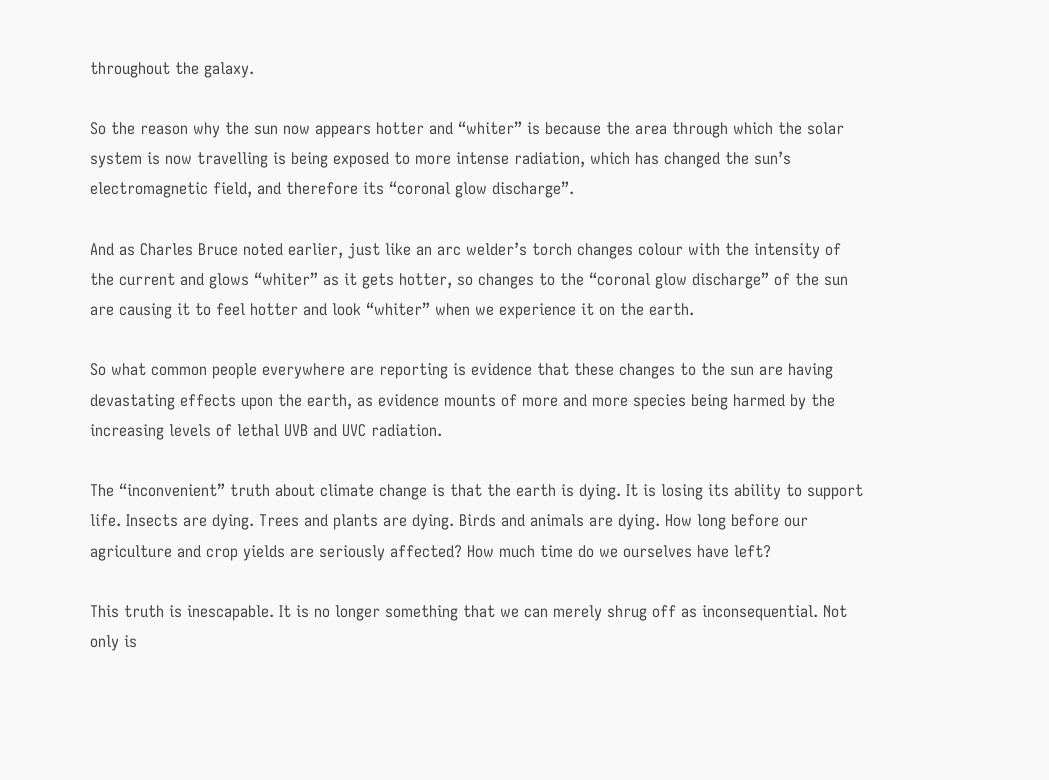throughout the galaxy.

So the reason why the sun now appears hotter and “whiter” is because the area through which the solar system is now travelling is being exposed to more intense radiation, which has changed the sun’s electromagnetic field, and therefore its “coronal glow discharge”.

And as Charles Bruce noted earlier, just like an arc welder’s torch changes colour with the intensity of the current and glows “whiter” as it gets hotter, so changes to the “coronal glow discharge” of the sun are causing it to feel hotter and look “whiter” when we experience it on the earth.

So what common people everywhere are reporting is evidence that these changes to the sun are having devastating effects upon the earth, as evidence mounts of more and more species being harmed by the increasing levels of lethal UVB and UVC radiation.

The “inconvenient” truth about climate change is that the earth is dying. It is losing its ability to support life. Insects are dying. Trees and plants are dying. Birds and animals are dying. How long before our agriculture and crop yields are seriously affected? How much time do we ourselves have left?

This truth is inescapable. It is no longer something that we can merely shrug off as inconsequential. Not only is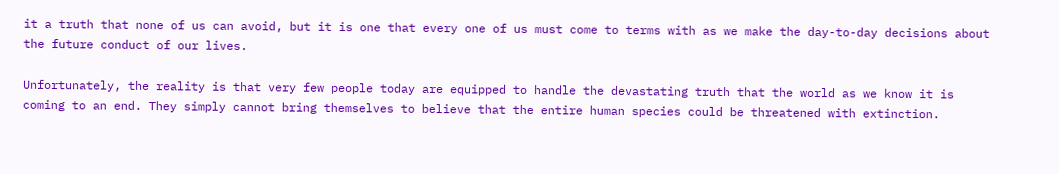it a truth that none of us can avoid, but it is one that every one of us must come to terms with as we make the day-to-day decisions about the future conduct of our lives.

Unfortunately, the reality is that very few people today are equipped to handle the devastating truth that the world as we know it is coming to an end. They simply cannot bring themselves to believe that the entire human species could be threatened with extinction.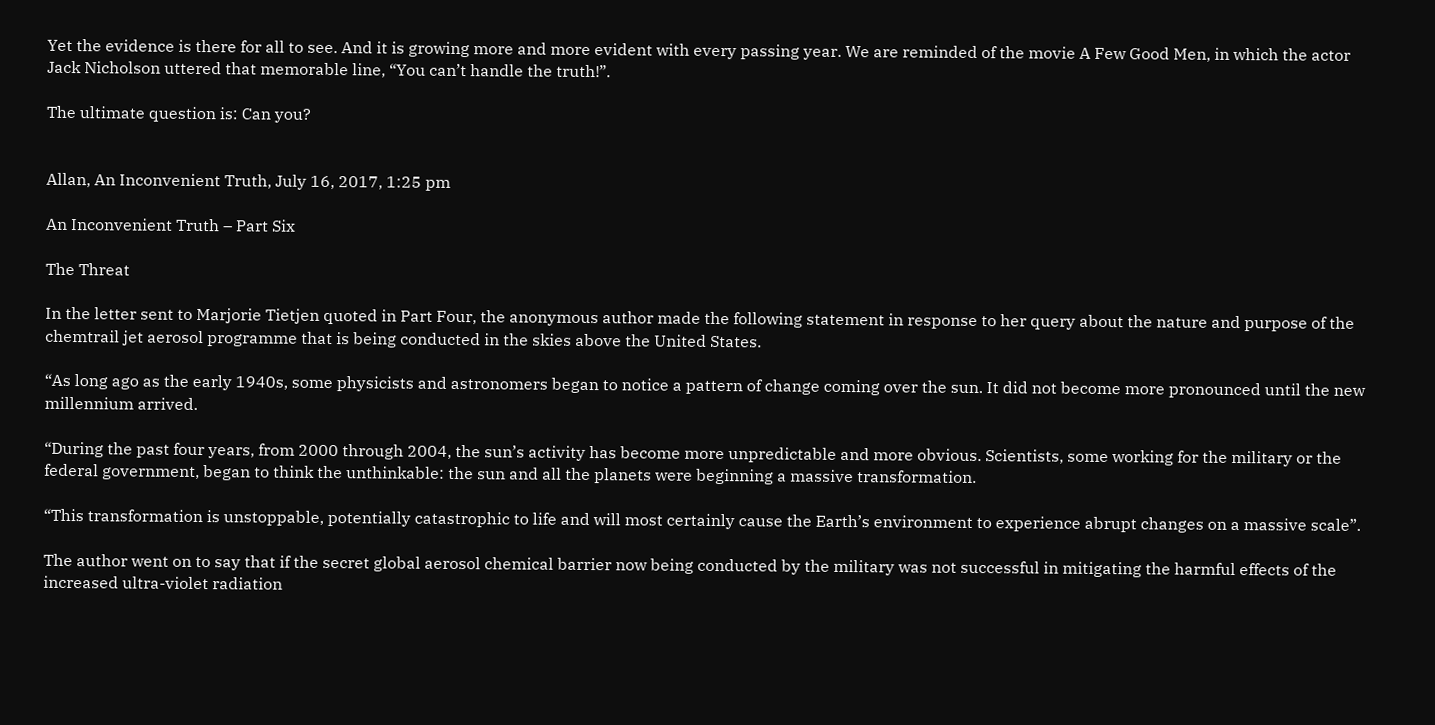Yet the evidence is there for all to see. And it is growing more and more evident with every passing year. We are reminded of the movie A Few Good Men, in which the actor Jack Nicholson uttered that memorable line, “You can’t handle the truth!”.

The ultimate question is: Can you?


Allan, An Inconvenient Truth, July 16, 2017, 1:25 pm

An Inconvenient Truth – Part Six

The Threat

In the letter sent to Marjorie Tietjen quoted in Part Four, the anonymous author made the following statement in response to her query about the nature and purpose of the chemtrail jet aerosol programme that is being conducted in the skies above the United States.

“As long ago as the early 1940s, some physicists and astronomers began to notice a pattern of change coming over the sun. It did not become more pronounced until the new millennium arrived.

“During the past four years, from 2000 through 2004, the sun’s activity has become more unpredictable and more obvious. Scientists, some working for the military or the federal government, began to think the unthinkable: the sun and all the planets were beginning a massive transformation.

“This transformation is unstoppable, potentially catastrophic to life and will most certainly cause the Earth’s environment to experience abrupt changes on a massive scale”.

The author went on to say that if the secret global aerosol chemical barrier now being conducted by the military was not successful in mitigating the harmful effects of the increased ultra-violet radiation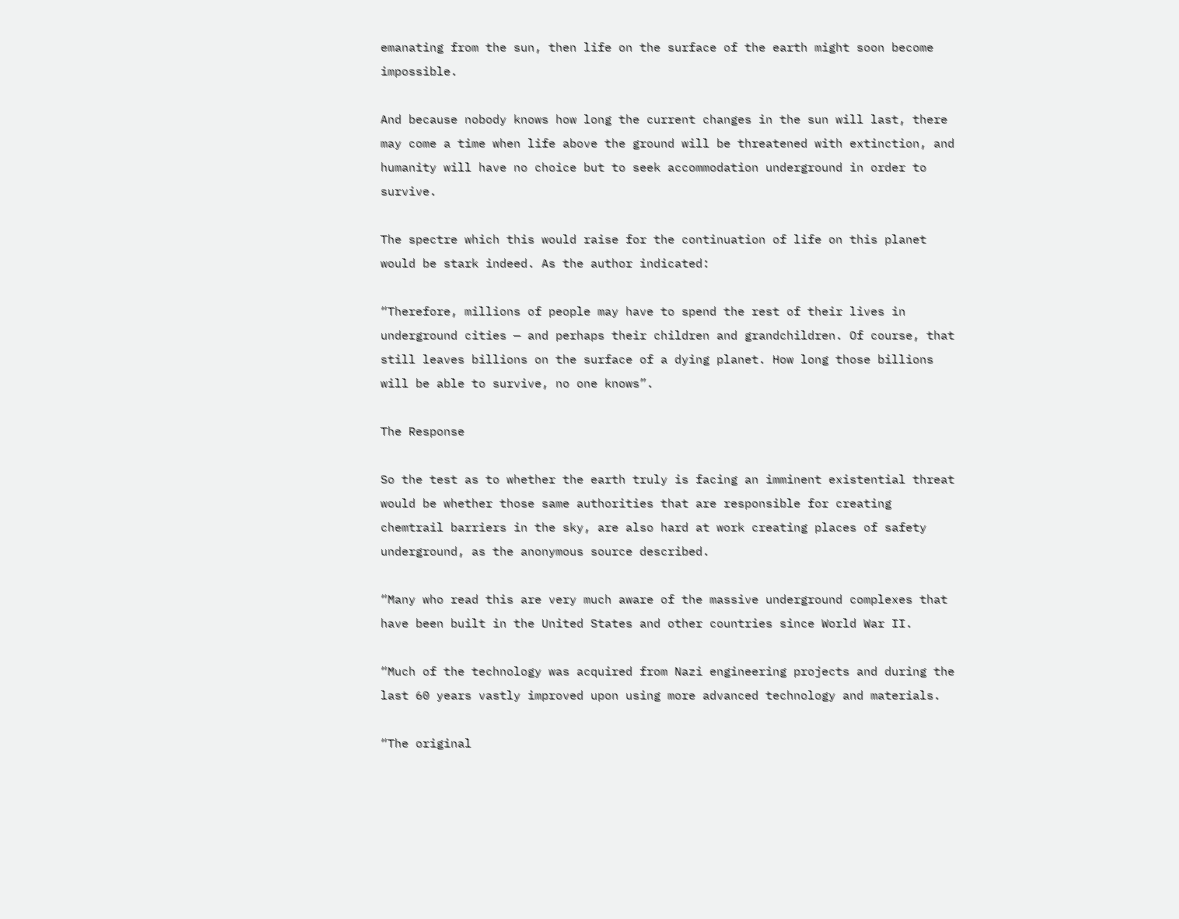emanating from the sun, then life on the surface of the earth might soon become impossible.

And because nobody knows how long the current changes in the sun will last, there may come a time when life above the ground will be threatened with extinction, and humanity will have no choice but to seek accommodation underground in order to survive.

The spectre which this would raise for the continuation of life on this planet would be stark indeed. As the author indicated:

“Therefore, millions of people may have to spend the rest of their lives in underground cities — and perhaps their children and grandchildren. Of course, that still leaves billions on the surface of a dying planet. How long those billions will be able to survive, no one knows”.

The Response

So the test as to whether the earth truly is facing an imminent existential threat would be whether those same authorities that are responsible for creating chemtrail barriers in the sky, are also hard at work creating places of safety underground, as the anonymous source described.

“Many who read this are very much aware of the massive underground complexes that have been built in the United States and other countries since World War II.

“Much of the technology was acquired from Nazi engineering projects and during the last 60 years vastly improved upon using more advanced technology and materials.

“The original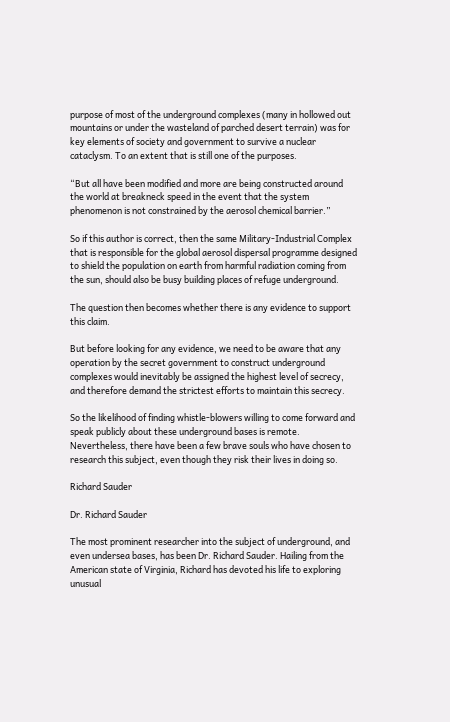purpose of most of the underground complexes (many in hollowed out mountains or under the wasteland of parched desert terrain) was for key elements of society and government to survive a nuclear cataclysm. To an extent that is still one of the purposes.

“But all have been modified and more are being constructed around the world at breakneck speed in the event that the system phenomenon is not constrained by the aerosol chemical barrier.”

So if this author is correct, then the same Military-Industrial Complex that is responsible for the global aerosol dispersal programme designed to shield the population on earth from harmful radiation coming from the sun, should also be busy building places of refuge underground.

The question then becomes whether there is any evidence to support this claim.

But before looking for any evidence, we need to be aware that any operation by the secret government to construct underground complexes would inevitably be assigned the highest level of secrecy, and therefore demand the strictest efforts to maintain this secrecy.

So the likelihood of finding whistle-blowers willing to come forward and speak publicly about these underground bases is remote. Nevertheless, there have been a few brave souls who have chosen to research this subject, even though they risk their lives in doing so.

Richard Sauder

Dr. Richard Sauder

The most prominent researcher into the subject of underground, and even undersea bases, has been Dr. Richard Sauder. Hailing from the American state of Virginia, Richard has devoted his life to exploring unusual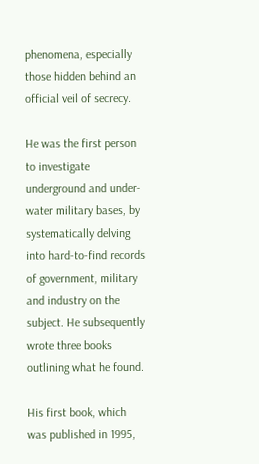phenomena, especially those hidden behind an official veil of secrecy.

He was the first person to investigate underground and under-water military bases, by systematically delving into hard-to-find records of government, military and industry on the subject. He subsequently wrote three books outlining what he found.

His first book, which was published in 1995,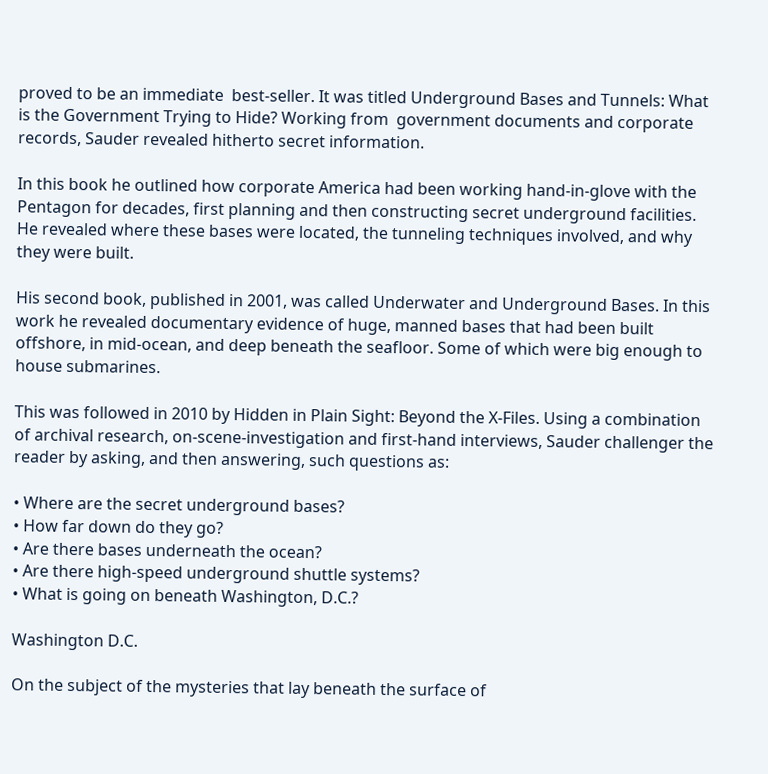proved to be an immediate  best-seller. It was titled Underground Bases and Tunnels: What is the Government Trying to Hide? Working from  government documents and corporate records, Sauder revealed hitherto secret information.

In this book he outlined how corporate America had been working hand-in-glove with the Pentagon for decades, first planning and then constructing secret underground facilities. He revealed where these bases were located, the tunneling techniques involved, and why they were built.

His second book, published in 2001, was called Underwater and Underground Bases. In this work he revealed documentary evidence of huge, manned bases that had been built offshore, in mid-ocean, and deep beneath the seafloor. Some of which were big enough to house submarines.

This was followed in 2010 by Hidden in Plain Sight: Beyond the X-Files. Using a combination of archival research, on-scene-investigation and first-hand interviews, Sauder challenger the reader by asking, and then answering, such questions as:

• Where are the secret underground bases?
• How far down do they go?
• Are there bases underneath the ocean?
• Are there high-speed underground shuttle systems?
• What is going on beneath Washington, D.C.?

Washington D.C.

On the subject of the mysteries that lay beneath the surface of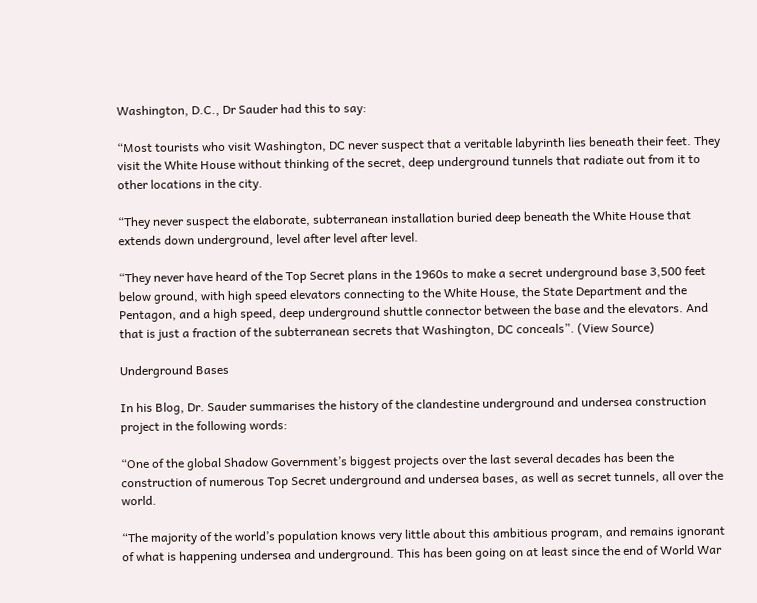Washington, D.C., Dr Sauder had this to say:

“Most tourists who visit Washington, DC never suspect that a veritable labyrinth lies beneath their feet. They visit the White House without thinking of the secret, deep underground tunnels that radiate out from it to other locations in the city.

“They never suspect the elaborate, subterranean installation buried deep beneath the White House that extends down underground, level after level after level.

“They never have heard of the Top Secret plans in the 1960s to make a secret underground base 3,500 feet below ground, with high speed elevators connecting to the White House, the State Department and the Pentagon, and a high speed, deep underground shuttle connector between the base and the elevators. And that is just a fraction of the subterranean secrets that Washington, DC conceals”. (View Source)

Underground Bases

In his Blog, Dr. Sauder summarises the history of the clandestine underground and undersea construction project in the following words:

“One of the global Shadow Government’s biggest projects over the last several decades has been the construction of numerous Top Secret underground and undersea bases, as well as secret tunnels, all over the world.

“The majority of the world’s population knows very little about this ambitious program, and remains ignorant of what is happening undersea and underground. This has been going on at least since the end of World War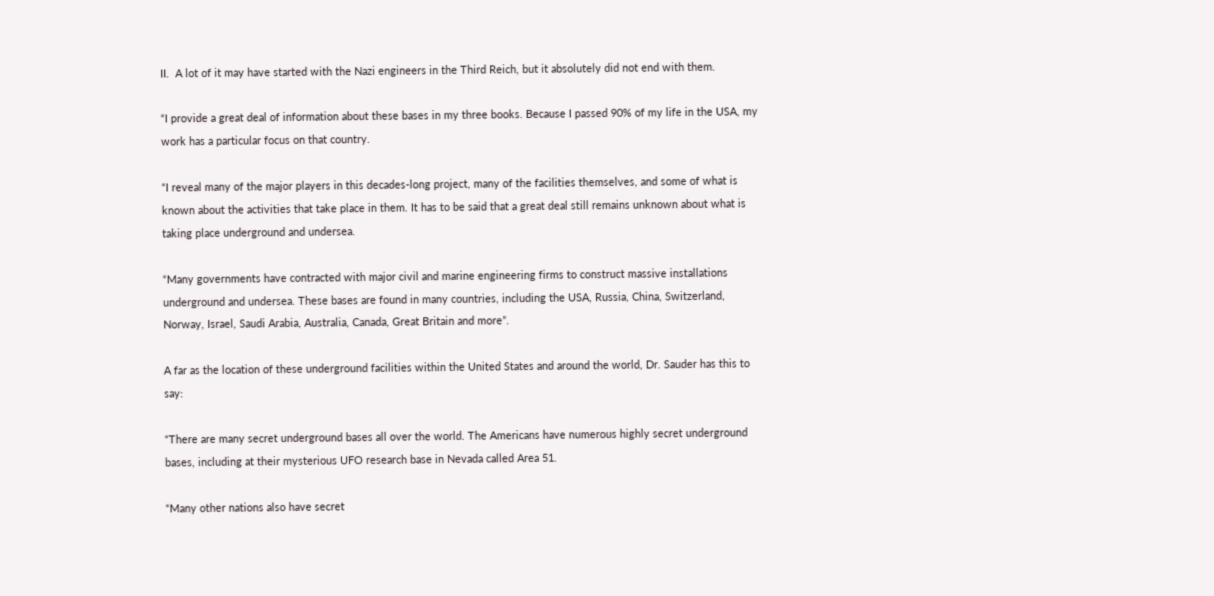II.  A lot of it may have started with the Nazi engineers in the Third Reich, but it absolutely did not end with them.

“I provide a great deal of information about these bases in my three books. Because I passed 90% of my life in the USA, my work has a particular focus on that country.

“I reveal many of the major players in this decades-long project, many of the facilities themselves, and some of what is known about the activities that take place in them. It has to be said that a great deal still remains unknown about what is taking place underground and undersea.

“Many governments have contracted with major civil and marine engineering firms to construct massive installations underground and undersea. These bases are found in many countries, including the USA, Russia, China, Switzerland, Norway, Israel, Saudi Arabia, Australia, Canada, Great Britain and more”.

A far as the location of these underground facilities within the United States and around the world, Dr. Sauder has this to say:

“There are many secret underground bases all over the world. The Americans have numerous highly secret underground bases, including at their mysterious UFO research base in Nevada called Area 51.

“Many other nations also have secret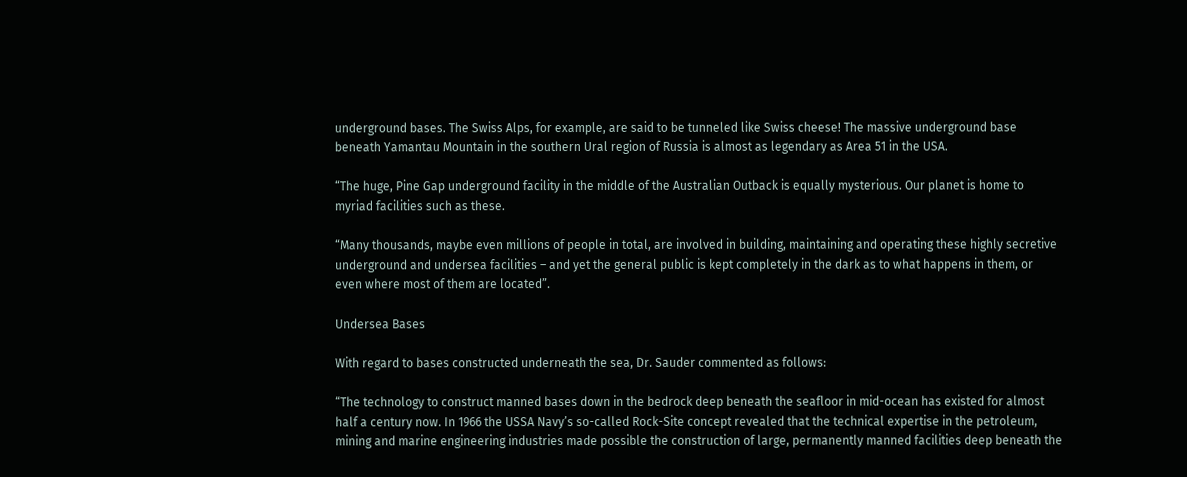underground bases. The Swiss Alps, for example, are said to be tunneled like Swiss cheese! The massive underground base beneath Yamantau Mountain in the southern Ural region of Russia is almost as legendary as Area 51 in the USA.

“The huge, Pine Gap underground facility in the middle of the Australian Outback is equally mysterious. Our planet is home to myriad facilities such as these.

“Many thousands, maybe even millions of people in total, are involved in building, maintaining and operating these highly secretive underground and undersea facilities – and yet the general public is kept completely in the dark as to what happens in them, or even where most of them are located”.

Undersea Bases

With regard to bases constructed underneath the sea, Dr. Sauder commented as follows:

“The technology to construct manned bases down in the bedrock deep beneath the seafloor in mid-ocean has existed for almost half a century now. In 1966 the USSA Navy’s so-called Rock-Site concept revealed that the technical expertise in the petroleum, mining and marine engineering industries made possible the construction of large, permanently manned facilities deep beneath the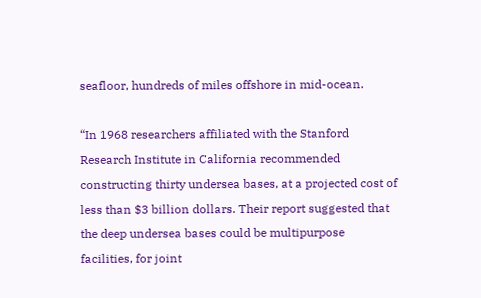seafloor, hundreds of miles offshore in mid-ocean.

“In 1968 researchers affiliated with the Stanford Research Institute in California recommended constructing thirty undersea bases, at a projected cost of less than $3 billion dollars. Their report suggested that the deep undersea bases could be multipurpose facilities, for joint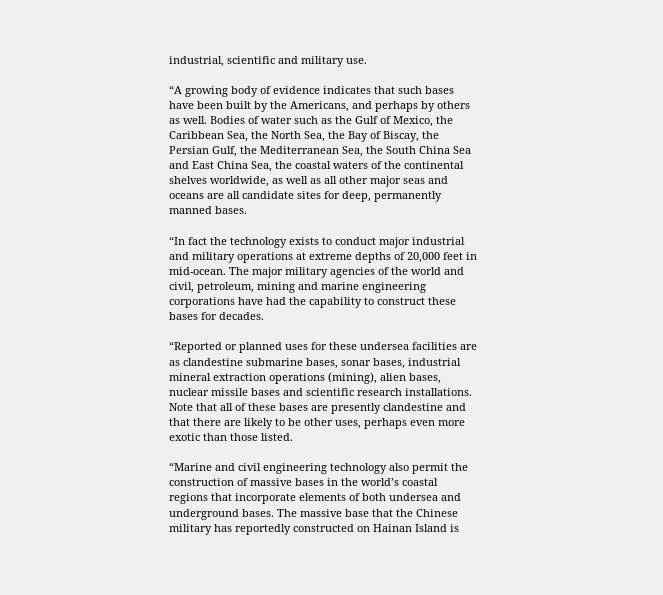industrial, scientific and military use.

“A growing body of evidence indicates that such bases have been built by the Americans, and perhaps by others as well. Bodies of water such as the Gulf of Mexico, the Caribbean Sea, the North Sea, the Bay of Biscay, the Persian Gulf, the Mediterranean Sea, the South China Sea and East China Sea, the coastal waters of the continental shelves worldwide, as well as all other major seas and oceans are all candidate sites for deep, permanently manned bases.

“In fact the technology exists to conduct major industrial and military operations at extreme depths of 20,000 feet in mid-ocean. The major military agencies of the world and civil, petroleum, mining and marine engineering corporations have had the capability to construct these bases for decades.

“Reported or planned uses for these undersea facilities are as clandestine submarine bases, sonar bases, industrial mineral extraction operations (mining), alien bases, nuclear missile bases and scientific research installations. Note that all of these bases are presently clandestine and that there are likely to be other uses, perhaps even more exotic than those listed.

“Marine and civil engineering technology also permit the construction of massive bases in the world’s coastal regions that incorporate elements of both undersea and underground bases. The massive base that the Chinese military has reportedly constructed on Hainan Island is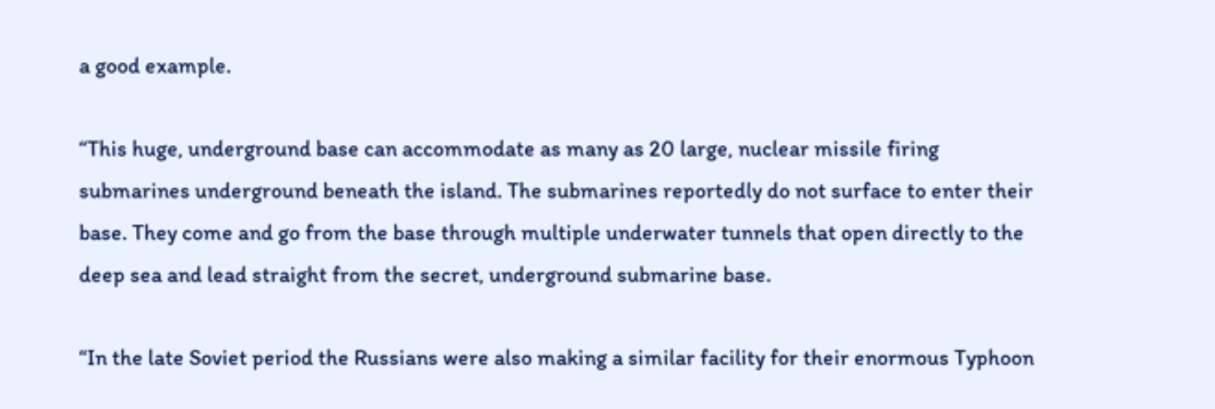a good example.

“This huge, underground base can accommodate as many as 20 large, nuclear missile firing submarines underground beneath the island. The submarines reportedly do not surface to enter their base. They come and go from the base through multiple underwater tunnels that open directly to the deep sea and lead straight from the secret, underground submarine base.

“In the late Soviet period the Russians were also making a similar facility for their enormous Typhoon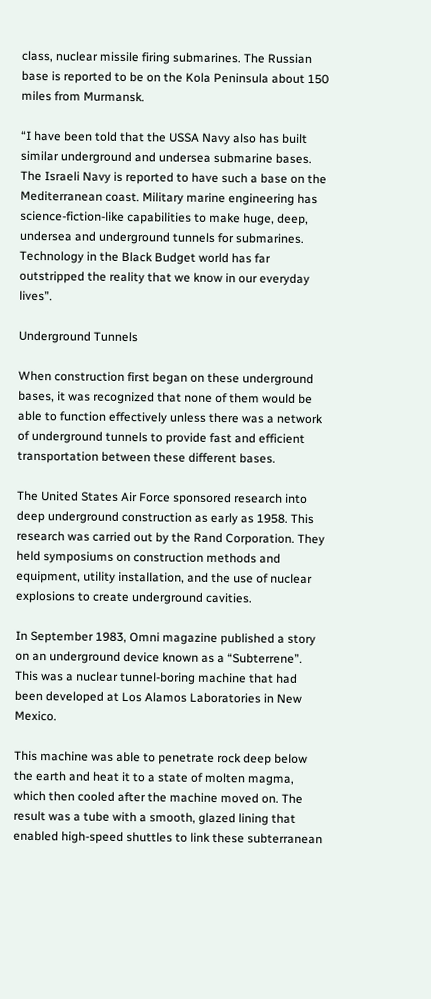class, nuclear missile firing submarines. The Russian base is reported to be on the Kola Peninsula about 150 miles from Murmansk.

“I have been told that the USSA Navy also has built similar underground and undersea submarine bases. The Israeli Navy is reported to have such a base on the Mediterranean coast. Military marine engineering has science-fiction-like capabilities to make huge, deep, undersea and underground tunnels for submarines. Technology in the Black Budget world has far outstripped the reality that we know in our everyday lives”.

Underground Tunnels

When construction first began on these underground bases, it was recognized that none of them would be able to function effectively unless there was a network of underground tunnels to provide fast and efficient transportation between these different bases.

The United States Air Force sponsored research into deep underground construction as early as 1958. This research was carried out by the Rand Corporation. They held symposiums on construction methods and equipment, utility installation, and the use of nuclear explosions to create underground cavities.

In September 1983, Omni magazine published a story on an underground device known as a “Subterrene”. This was a nuclear tunnel-boring machine that had been developed at Los Alamos Laboratories in New Mexico.

This machine was able to penetrate rock deep below the earth and heat it to a state of molten magma, which then cooled after the machine moved on. The result was a tube with a smooth, glazed lining that enabled high-speed shuttles to link these subterranean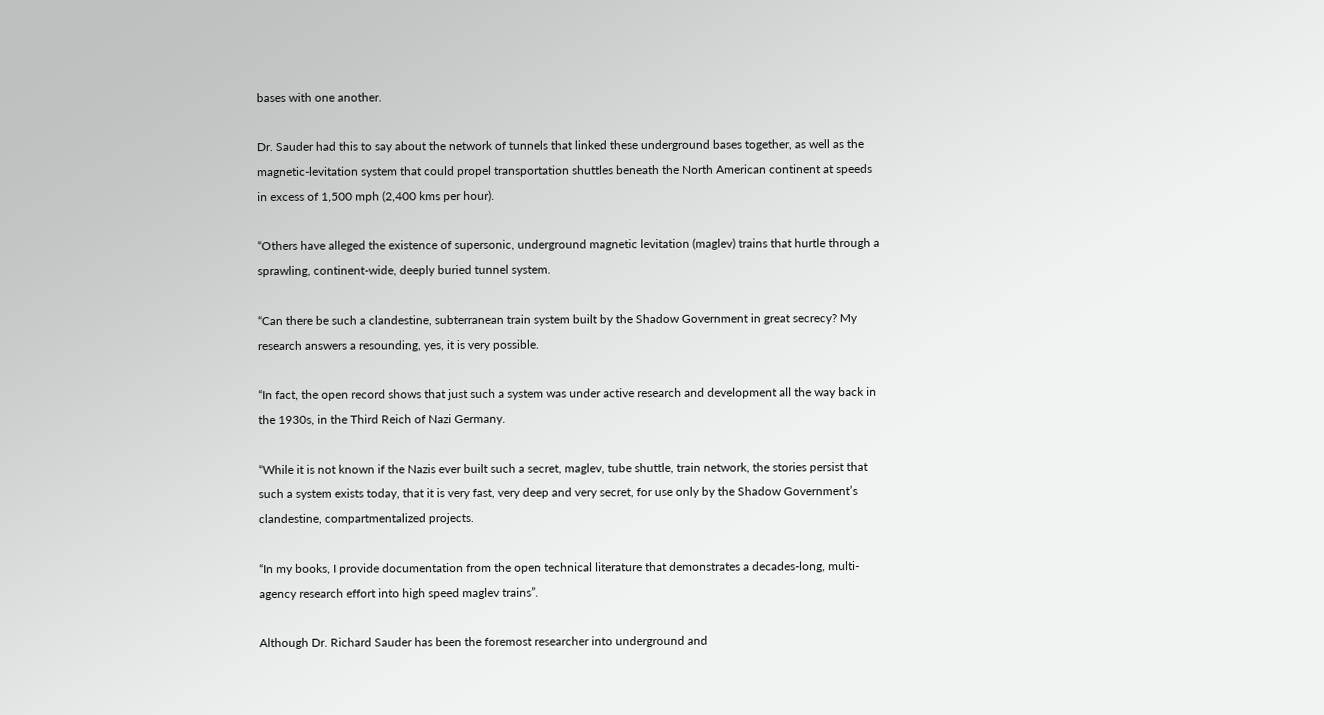bases with one another.

Dr. Sauder had this to say about the network of tunnels that linked these underground bases together, as well as the magnetic-levitation system that could propel transportation shuttles beneath the North American continent at speeds in excess of 1,500 mph (2,400 kms per hour).

“Others have alleged the existence of supersonic, underground magnetic levitation (maglev) trains that hurtle through a sprawling, continent-wide, deeply buried tunnel system.

“Can there be such a clandestine, subterranean train system built by the Shadow Government in great secrecy? My research answers a resounding, yes, it is very possible.

“In fact, the open record shows that just such a system was under active research and development all the way back in the 1930s, in the Third Reich of Nazi Germany.

“While it is not known if the Nazis ever built such a secret, maglev, tube shuttle, train network, the stories persist that such a system exists today, that it is very fast, very deep and very secret, for use only by the Shadow Government’s clandestine, compartmentalized projects.

“In my books, I provide documentation from the open technical literature that demonstrates a decades-long, multi-agency research effort into high speed maglev trains”.

Although Dr. Richard Sauder has been the foremost researcher into underground and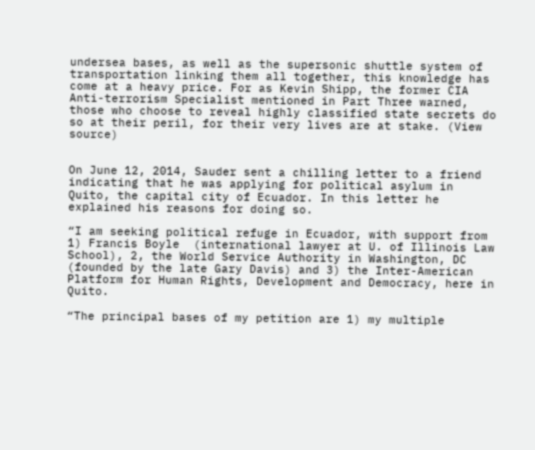undersea bases, as well as the supersonic shuttle system of transportation linking them all together, this knowledge has come at a heavy price. For as Kevin Shipp, the former CIA Anti-terrorism Specialist mentioned in Part Three warned, those who choose to reveal highly classified state secrets do so at their peril, for their very lives are at stake. (View source)


On June 12, 2014, Sauder sent a chilling letter to a friend indicating that he was applying for political asylum in Quito, the capital city of Ecuador. In this letter he explained his reasons for doing so.

“I am seeking political refuge in Ecuador, with support from 1) Francis Boyle  (international lawyer at U. of Illinois Law School), 2, the World Service Authority in Washington, DC (founded by the late Gary Davis) and 3) the Inter-American Platform for Human Rights, Development and Democracy, here in Quito.

“The principal bases of my petition are 1) my multiple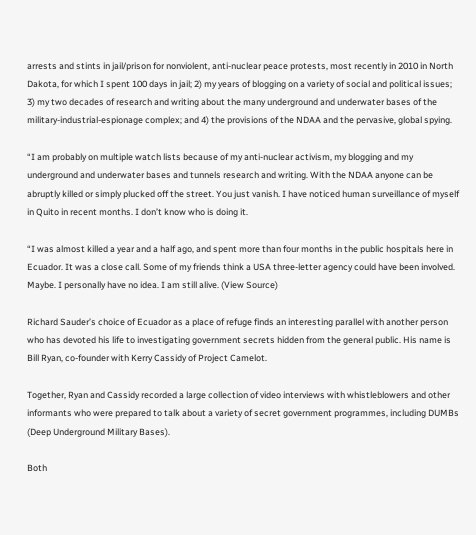arrests and stints in jail/prison for nonviolent, anti-nuclear peace protests, most recently in 2010 in North Dakota, for which I spent 100 days in jail; 2) my years of blogging on a variety of social and political issues; 3) my two decades of research and writing about the many underground and underwater bases of the military-industrial-espionage complex; and 4) the provisions of the NDAA and the pervasive, global spying.

“I am probably on multiple watch lists because of my anti-nuclear activism, my blogging and my underground and underwater bases and tunnels research and writing. With the NDAA anyone can be abruptly killed or simply plucked off the street. You just vanish. I have noticed human surveillance of myself in Quito in recent months. I don’t know who is doing it.

“I was almost killed a year and a half ago, and spent more than four months in the public hospitals here in Ecuador. It was a close call. Some of my friends think a USA three-letter agency could have been involved. Maybe. I personally have no idea. I am still alive. (View Source)

Richard Sauder’s choice of Ecuador as a place of refuge finds an interesting parallel with another person who has devoted his life to investigating government secrets hidden from the general public. His name is Bill Ryan, co-founder with Kerry Cassidy of Project Camelot.

Together, Ryan and Cassidy recorded a large collection of video interviews with whistleblowers and other informants who were prepared to talk about a variety of secret government programmes, including DUMBs (Deep Underground Military Bases).

Both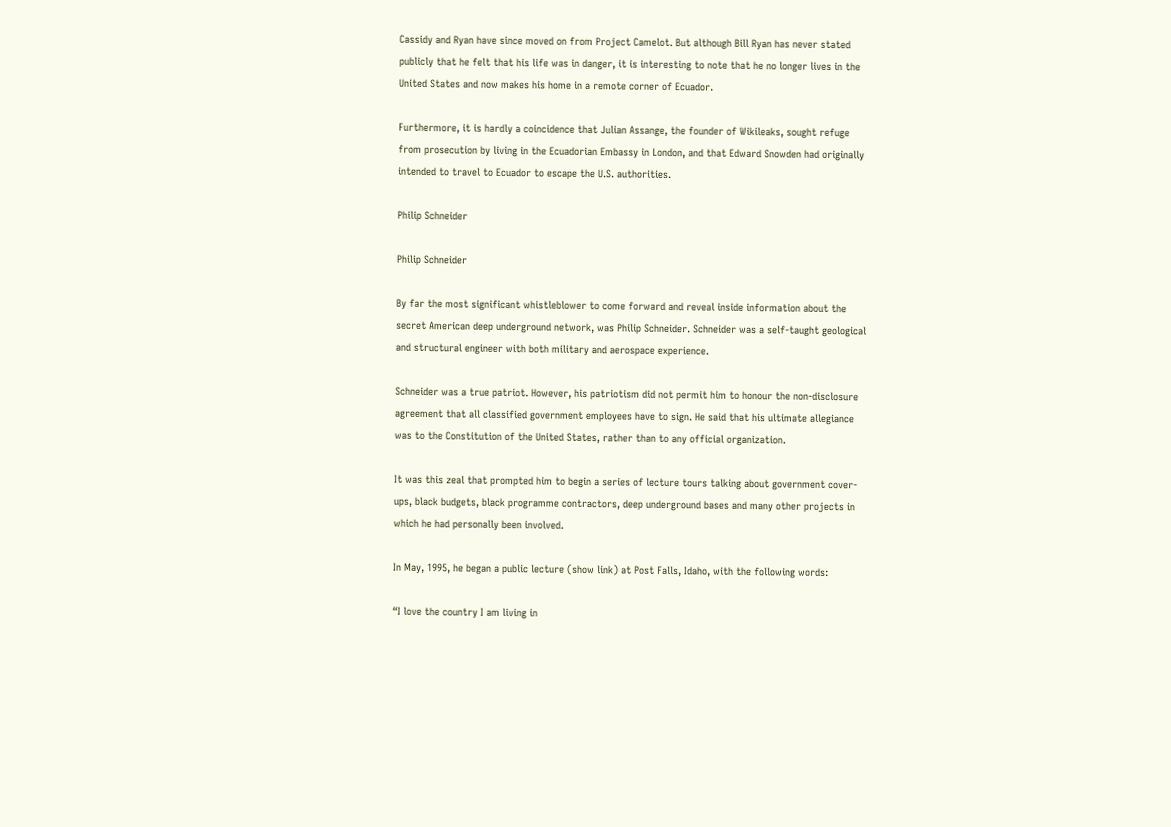Cassidy and Ryan have since moved on from Project Camelot. But although Bill Ryan has never stated publicly that he felt that his life was in danger, it is interesting to note that he no longer lives in the United States and now makes his home in a remote corner of Ecuador.

Furthermore, it is hardly a coincidence that Julian Assange, the founder of Wikileaks, sought refuge from prosecution by living in the Ecuadorian Embassy in London, and that Edward Snowden had originally intended to travel to Ecuador to escape the U.S. authorities.

Philip Schneider

Philip Schneider

By far the most significant whistleblower to come forward and reveal inside information about the secret American deep underground network, was Philip Schneider. Schneider was a self-taught geological and structural engineer with both military and aerospace experience.

Schneider was a true patriot. However, his patriotism did not permit him to honour the non-disclosure agreement that all classified government employees have to sign. He said that his ultimate allegiance was to the Constitution of the United States, rather than to any official organization.

It was this zeal that prompted him to begin a series of lecture tours talking about government cover-ups, black budgets, black programme contractors, deep underground bases and many other projects in which he had personally been involved.

In May, 1995, he began a public lecture (show link) at Post Falls, Idaho, with the following words:

“I love the country I am living in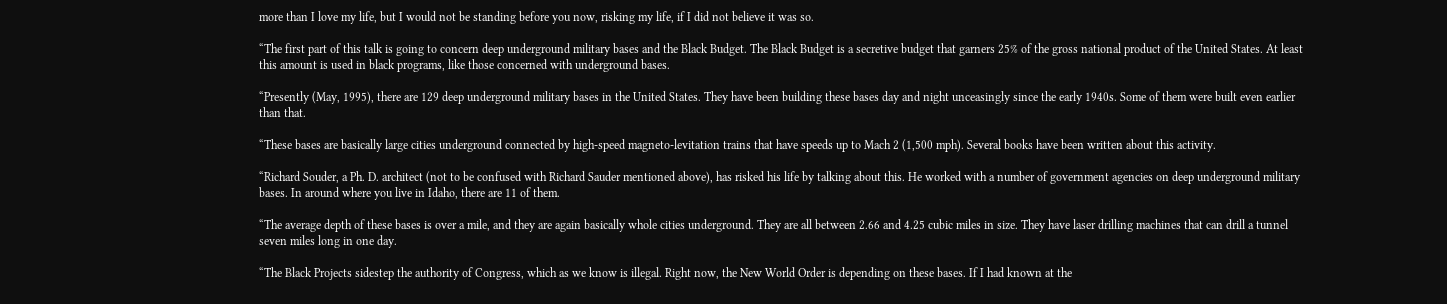more than I love my life, but I would not be standing before you now, risking my life, if I did not believe it was so.

“The first part of this talk is going to concern deep underground military bases and the Black Budget. The Black Budget is a secretive budget that garners 25% of the gross national product of the United States. At least this amount is used in black programs, like those concerned with underground bases.

“Presently (May, 1995), there are 129 deep underground military bases in the United States. They have been building these bases day and night unceasingly since the early 1940s. Some of them were built even earlier than that.

“These bases are basically large cities underground connected by high-speed magneto-levitation trains that have speeds up to Mach 2 (1,500 mph). Several books have been written about this activity.

“Richard Souder, a Ph. D. architect (not to be confused with Richard Sauder mentioned above), has risked his life by talking about this. He worked with a number of government agencies on deep underground military bases. In around where you live in Idaho, there are 11 of them.

“The average depth of these bases is over a mile, and they are again basically whole cities underground. They are all between 2.66 and 4.25 cubic miles in size. They have laser drilling machines that can drill a tunnel seven miles long in one day.

“The Black Projects sidestep the authority of Congress, which as we know is illegal. Right now, the New World Order is depending on these bases. If I had known at the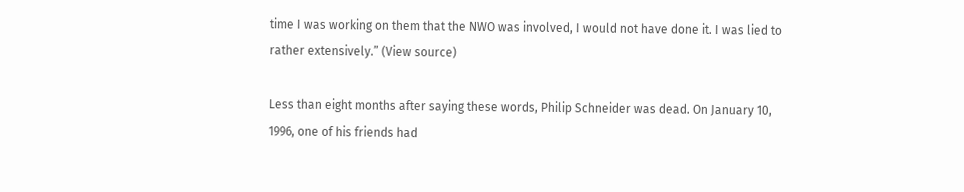time I was working on them that the NWO was involved, I would not have done it. I was lied to rather extensively.” (View source)

Less than eight months after saying these words, Philip Schneider was dead. On January 10, 1996, one of his friends had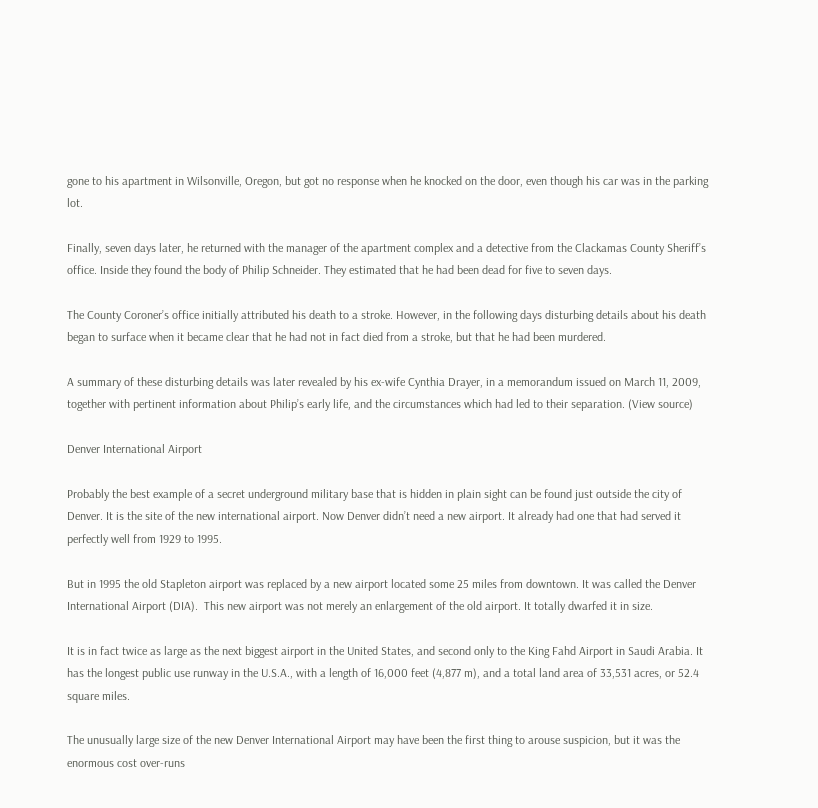gone to his apartment in Wilsonville, Oregon, but got no response when he knocked on the door, even though his car was in the parking lot.

Finally, seven days later, he returned with the manager of the apartment complex and a detective from the Clackamas County Sheriff’s office. Inside they found the body of Philip Schneider. They estimated that he had been dead for five to seven days.

The County Coroner’s office initially attributed his death to a stroke. However, in the following days disturbing details about his death began to surface when it became clear that he had not in fact died from a stroke, but that he had been murdered.

A summary of these disturbing details was later revealed by his ex-wife Cynthia Drayer, in a memorandum issued on March 11, 2009, together with pertinent information about Philip’s early life, and the circumstances which had led to their separation. (View source)

Denver International Airport

Probably the best example of a secret underground military base that is hidden in plain sight can be found just outside the city of Denver. It is the site of the new international airport. Now Denver didn’t need a new airport. It already had one that had served it perfectly well from 1929 to 1995.

But in 1995 the old Stapleton airport was replaced by a new airport located some 25 miles from downtown. It was called the Denver International Airport (DIA).  This new airport was not merely an enlargement of the old airport. It totally dwarfed it in size.

It is in fact twice as large as the next biggest airport in the United States, and second only to the King Fahd Airport in Saudi Arabia. It has the longest public use runway in the U.S.A., with a length of 16,000 feet (4,877 m), and a total land area of 33,531 acres, or 52.4 square miles.

The unusually large size of the new Denver International Airport may have been the first thing to arouse suspicion, but it was the enormous cost over-runs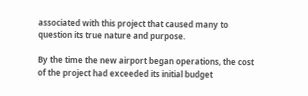associated with this project that caused many to question its true nature and purpose.

By the time the new airport began operations, the cost of the project had exceeded its initial budget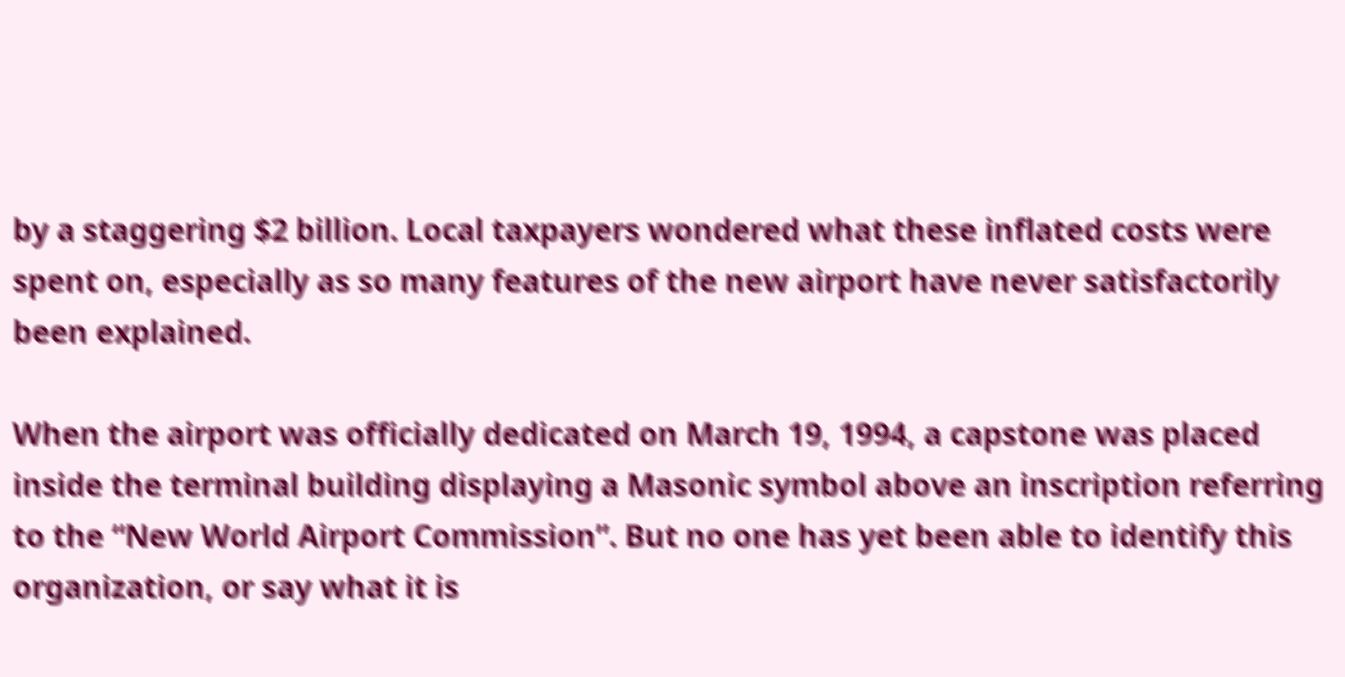by a staggering $2 billion. Local taxpayers wondered what these inflated costs were spent on, especially as so many features of the new airport have never satisfactorily been explained.

When the airport was officially dedicated on March 19, 1994, a capstone was placed inside the terminal building displaying a Masonic symbol above an inscription referring to the “New World Airport Commission”. But no one has yet been able to identify this organization, or say what it is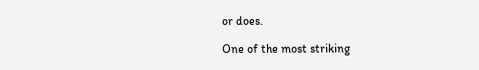or does.

One of the most striking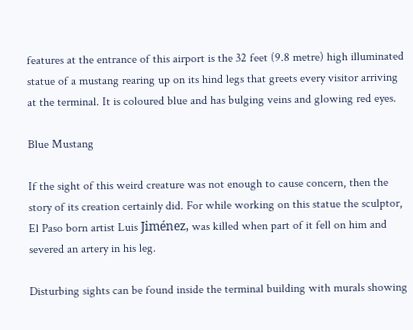features at the entrance of this airport is the 32 feet (9.8 metre) high illuminated statue of a mustang rearing up on its hind legs that greets every visitor arriving at the terminal. It is coloured blue and has bulging veins and glowing red eyes.

Blue Mustang

If the sight of this weird creature was not enough to cause concern, then the story of its creation certainly did. For while working on this statue the sculptor, El Paso born artist Luis Jiménez, was killed when part of it fell on him and severed an artery in his leg.

Disturbing sights can be found inside the terminal building with murals showing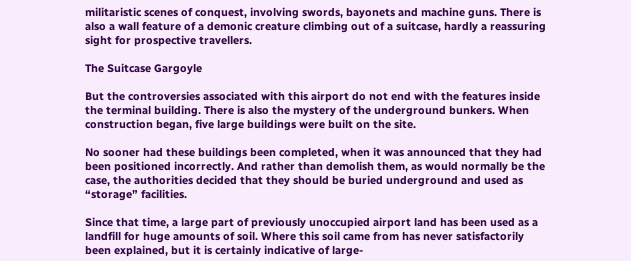militaristic scenes of conquest, involving swords, bayonets and machine guns. There is also a wall feature of a demonic creature climbing out of a suitcase, hardly a reassuring sight for prospective travellers.

The Suitcase Gargoyle

But the controversies associated with this airport do not end with the features inside the terminal building. There is also the mystery of the underground bunkers. When construction began, five large buildings were built on the site.

No sooner had these buildings been completed, when it was announced that they had been positioned incorrectly. And rather than demolish them, as would normally be the case, the authorities decided that they should be buried underground and used as “storage” facilities.

Since that time, a large part of previously unoccupied airport land has been used as a landfill for huge amounts of soil. Where this soil came from has never satisfactorily been explained, but it is certainly indicative of large-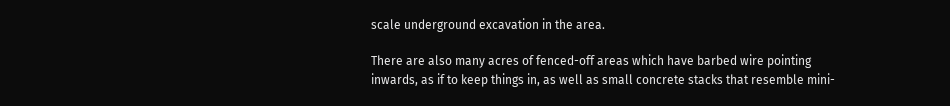scale underground excavation in the area.

There are also many acres of fenced-off areas which have barbed wire pointing inwards, as if to keep things in, as well as small concrete stacks that resemble mini-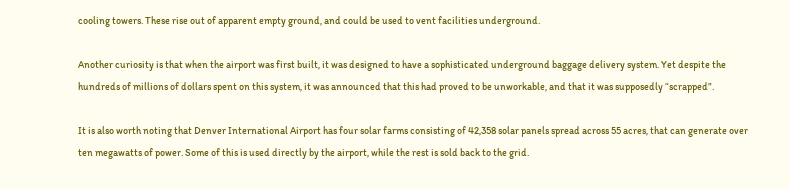cooling towers. These rise out of apparent empty ground, and could be used to vent facilities underground.

Another curiosity is that when the airport was first built, it was designed to have a sophisticated underground baggage delivery system. Yet despite the hundreds of millions of dollars spent on this system, it was announced that this had proved to be unworkable, and that it was supposedly “scrapped”.

It is also worth noting that Denver International Airport has four solar farms consisting of 42,358 solar panels spread across 55 acres, that can generate over ten megawatts of power. Some of this is used directly by the airport, while the rest is sold back to the grid.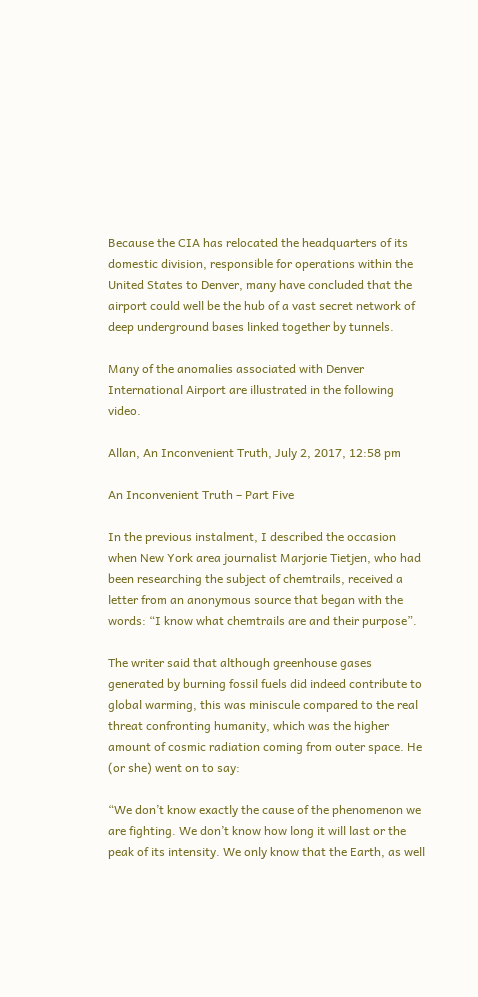Because the CIA has relocated the headquarters of its domestic division, responsible for operations within the United States to Denver, many have concluded that the airport could well be the hub of a vast secret network of deep underground bases linked together by tunnels.

Many of the anomalies associated with Denver International Airport are illustrated in the following video.

Allan, An Inconvenient Truth, July 2, 2017, 12:58 pm

An Inconvenient Truth – Part Five

In the previous instalment, I described the occasion when New York area journalist Marjorie Tietjen, who had been researching the subject of chemtrails, received a letter from an anonymous source that began with the words: “I know what chemtrails are and their purpose”.

The writer said that although greenhouse gases generated by burning fossil fuels did indeed contribute to global warming, this was miniscule compared to the real threat confronting humanity, which was the higher amount of cosmic radiation coming from outer space. He (or she) went on to say:

“We don’t know exactly the cause of the phenomenon we are fighting. We don’t know how long it will last or the peak of its intensity. We only know that the Earth, as well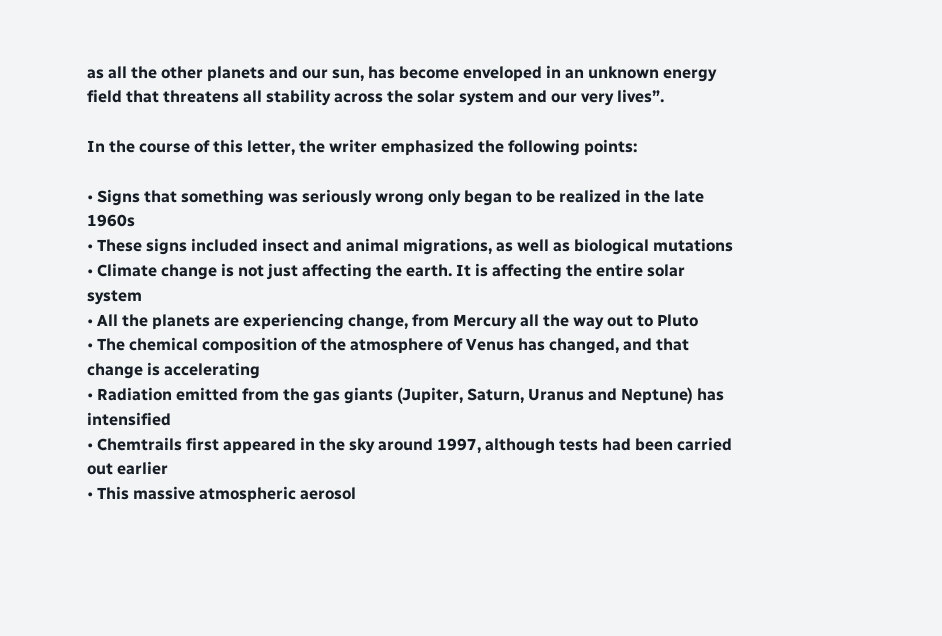as all the other planets and our sun, has become enveloped in an unknown energy field that threatens all stability across the solar system and our very lives”.

In the course of this letter, the writer emphasized the following points:

• Signs that something was seriously wrong only began to be realized in the late 1960s
• These signs included insect and animal migrations, as well as biological mutations
• Climate change is not just affecting the earth. It is affecting the entire solar system
• All the planets are experiencing change, from Mercury all the way out to Pluto
• The chemical composition of the atmosphere of Venus has changed, and that change is accelerating
• Radiation emitted from the gas giants (Jupiter, Saturn, Uranus and Neptune) has intensified
• Chemtrails first appeared in the sky around 1997, although tests had been carried out earlier
• This massive atmospheric aerosol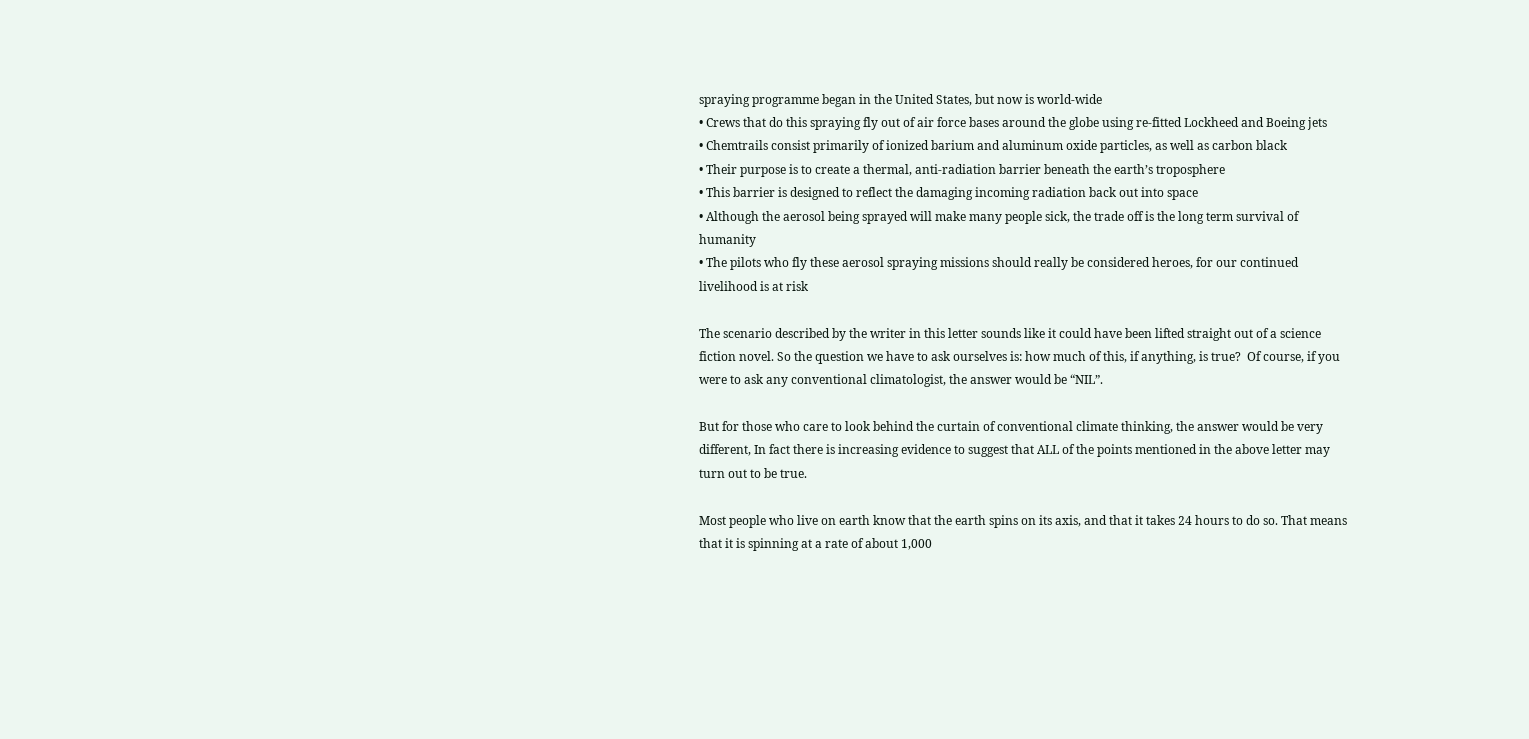spraying programme began in the United States, but now is world-wide
• Crews that do this spraying fly out of air force bases around the globe using re-fitted Lockheed and Boeing jets
• Chemtrails consist primarily of ionized barium and aluminum oxide particles, as well as carbon black
• Their purpose is to create a thermal, anti-radiation barrier beneath the earth’s troposphere
• This barrier is designed to reflect the damaging incoming radiation back out into space
• Although the aerosol being sprayed will make many people sick, the trade off is the long term survival of humanity
• The pilots who fly these aerosol spraying missions should really be considered heroes, for our continued livelihood is at risk

The scenario described by the writer in this letter sounds like it could have been lifted straight out of a science fiction novel. So the question we have to ask ourselves is: how much of this, if anything, is true?  Of course, if you were to ask any conventional climatologist, the answer would be “NIL”.

But for those who care to look behind the curtain of conventional climate thinking, the answer would be very different, In fact there is increasing evidence to suggest that ALL of the points mentioned in the above letter may turn out to be true.

Most people who live on earth know that the earth spins on its axis, and that it takes 24 hours to do so. That means that it is spinning at a rate of about 1,000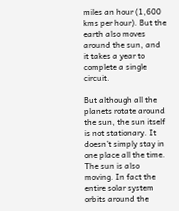miles an hour (1,600 kms per hour). But the earth also moves around the sun, and it takes a year to complete a single circuit.

But although all the planets rotate around the sun, the sun itself is not stationary. It doesn’t simply stay in one place all the time. The sun is also moving. In fact the entire solar system orbits around the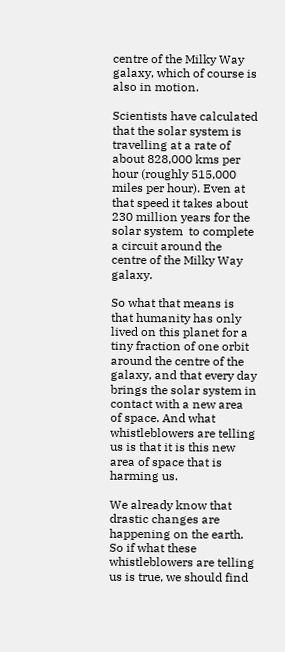centre of the Milky Way galaxy, which of course is also in motion.

Scientists have calculated that the solar system is travelling at a rate of about 828,000 kms per hour (roughly 515,000 miles per hour). Even at that speed it takes about 230 million years for the solar system  to complete a circuit around the centre of the Milky Way galaxy.

So what that means is that humanity has only lived on this planet for a tiny fraction of one orbit around the centre of the galaxy, and that every day brings the solar system in contact with a new area of space. And what whistleblowers are telling us is that it is this new area of space that is harming us.

We already know that drastic changes are happening on the earth. So if what these whistleblowers are telling us is true, we should find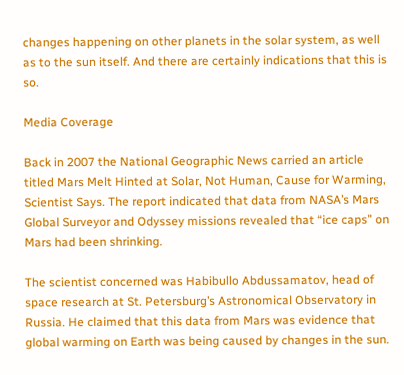changes happening on other planets in the solar system, as well as to the sun itself. And there are certainly indications that this is so.

Media Coverage

Back in 2007 the National Geographic News carried an article titled Mars Melt Hinted at Solar, Not Human, Cause for Warming, Scientist Says. The report indicated that data from NASA’s Mars Global Surveyor and Odyssey missions revealed that “ice caps” on Mars had been shrinking.

The scientist concerned was Habibullo Abdussamatov, head of space research at St. Petersburg’s Astronomical Observatory in Russia. He claimed that this data from Mars was evidence that global warming on Earth was being caused by changes in the sun.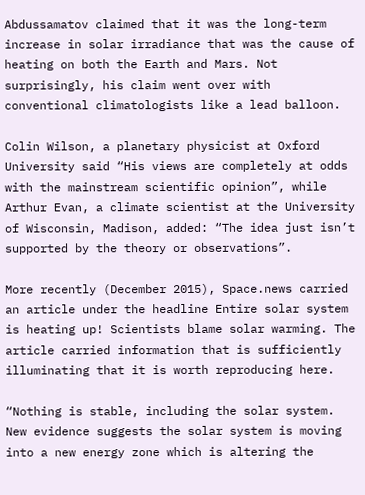Abdussamatov claimed that it was the long-term increase in solar irradiance that was the cause of heating on both the Earth and Mars. Not surprisingly, his claim went over with conventional climatologists like a lead balloon.

Colin Wilson, a planetary physicist at Oxford University said “His views are completely at odds with the mainstream scientific opinion”, while Arthur Evan, a climate scientist at the University of Wisconsin, Madison, added: “The idea just isn’t supported by the theory or observations”.

More recently (December 2015), Space.news carried an article under the headline Entire solar system is heating up! Scientists blame solar warming. The article carried information that is sufficiently illuminating that it is worth reproducing here.

“Nothing is stable, including the solar system. New evidence suggests the solar system is moving into a new energy zone which is altering the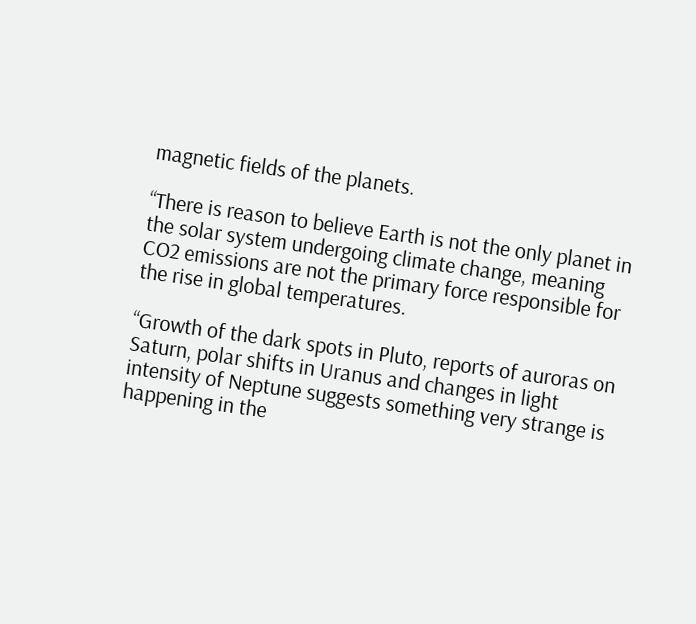magnetic fields of the planets.

“There is reason to believe Earth is not the only planet in the solar system undergoing climate change, meaning CO2 emissions are not the primary force responsible for the rise in global temperatures.

“Growth of the dark spots in Pluto, reports of auroras on Saturn, polar shifts in Uranus and changes in light intensity of Neptune suggests something very strange is happening in the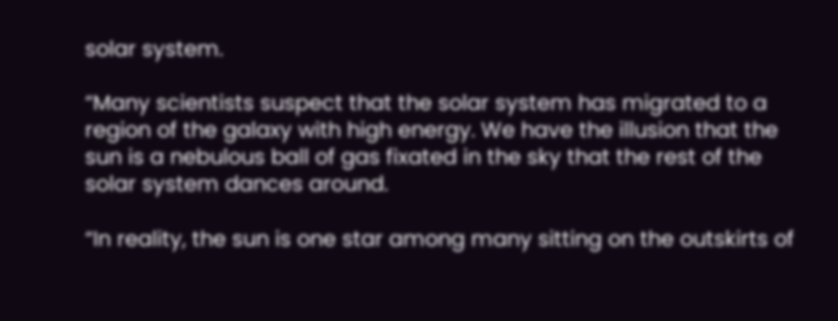solar system.

“Many scientists suspect that the solar system has migrated to a region of the galaxy with high energy. We have the illusion that the sun is a nebulous ball of gas fixated in the sky that the rest of the solar system dances around.

“In reality, the sun is one star among many sitting on the outskirts of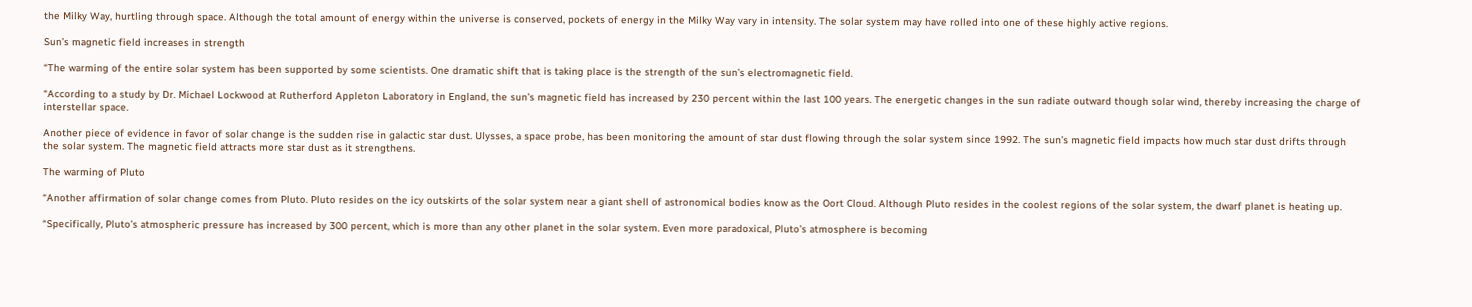the Milky Way, hurtling through space. Although the total amount of energy within the universe is conserved, pockets of energy in the Milky Way vary in intensity. The solar system may have rolled into one of these highly active regions.

Sun’s magnetic field increases in strength

“The warming of the entire solar system has been supported by some scientists. One dramatic shift that is taking place is the strength of the sun’s electromagnetic field.

“According to a study by Dr. Michael Lockwood at Rutherford Appleton Laboratory in England, the sun’s magnetic field has increased by 230 percent within the last 100 years. The energetic changes in the sun radiate outward though solar wind, thereby increasing the charge of interstellar space.

Another piece of evidence in favor of solar change is the sudden rise in galactic star dust. Ulysses, a space probe, has been monitoring the amount of star dust flowing through the solar system since 1992. The sun’s magnetic field impacts how much star dust drifts through the solar system. The magnetic field attracts more star dust as it strengthens.

The warming of Pluto

“Another affirmation of solar change comes from Pluto. Pluto resides on the icy outskirts of the solar system near a giant shell of astronomical bodies know as the Oort Cloud. Although Pluto resides in the coolest regions of the solar system, the dwarf planet is heating up.

“Specifically, Pluto’s atmospheric pressure has increased by 300 percent, which is more than any other planet in the solar system. Even more paradoxical, Pluto’s atmosphere is becoming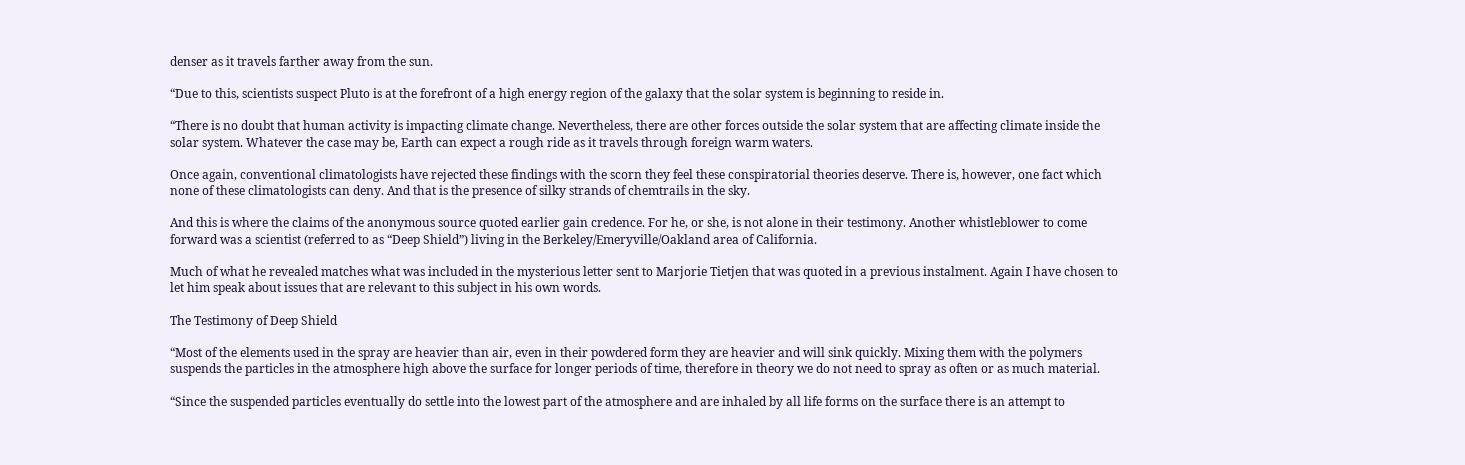denser as it travels farther away from the sun.

“Due to this, scientists suspect Pluto is at the forefront of a high energy region of the galaxy that the solar system is beginning to reside in.

“There is no doubt that human activity is impacting climate change. Nevertheless, there are other forces outside the solar system that are affecting climate inside the solar system. Whatever the case may be, Earth can expect a rough ride as it travels through foreign warm waters.

Once again, conventional climatologists have rejected these findings with the scorn they feel these conspiratorial theories deserve. There is, however, one fact which none of these climatologists can deny. And that is the presence of silky strands of chemtrails in the sky.

And this is where the claims of the anonymous source quoted earlier gain credence. For he, or she, is not alone in their testimony. Another whistleblower to come forward was a scientist (referred to as “Deep Shield”) living in the Berkeley/Emeryville/Oakland area of California.

Much of what he revealed matches what was included in the mysterious letter sent to Marjorie Tietjen that was quoted in a previous instalment. Again I have chosen to let him speak about issues that are relevant to this subject in his own words.

The Testimony of Deep Shield

“Most of the elements used in the spray are heavier than air, even in their powdered form they are heavier and will sink quickly. Mixing them with the polymers suspends the particles in the atmosphere high above the surface for longer periods of time, therefore in theory we do not need to spray as often or as much material.

“Since the suspended particles eventually do settle into the lowest part of the atmosphere and are inhaled by all life forms on the surface there is an attempt to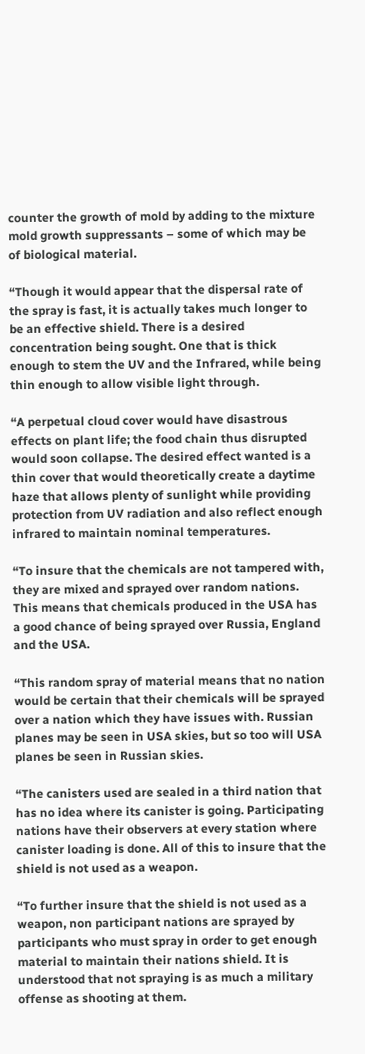counter the growth of mold by adding to the mixture mold growth suppressants – some of which may be of biological material.

“Though it would appear that the dispersal rate of the spray is fast, it is actually takes much longer to be an effective shield. There is a desired concentration being sought. One that is thick enough to stem the UV and the Infrared, while being thin enough to allow visible light through.

“A perpetual cloud cover would have disastrous effects on plant life; the food chain thus disrupted would soon collapse. The desired effect wanted is a thin cover that would theoretically create a daytime haze that allows plenty of sunlight while providing protection from UV radiation and also reflect enough infrared to maintain nominal temperatures.

“To insure that the chemicals are not tampered with, they are mixed and sprayed over random nations. This means that chemicals produced in the USA has a good chance of being sprayed over Russia, England and the USA.

“This random spray of material means that no nation would be certain that their chemicals will be sprayed over a nation which they have issues with. Russian planes may be seen in USA skies, but so too will USA planes be seen in Russian skies.

“The canisters used are sealed in a third nation that has no idea where its canister is going. Participating nations have their observers at every station where canister loading is done. All of this to insure that the shield is not used as a weapon.

“To further insure that the shield is not used as a weapon, non participant nations are sprayed by participants who must spray in order to get enough material to maintain their nations shield. It is understood that not spraying is as much a military offense as shooting at them.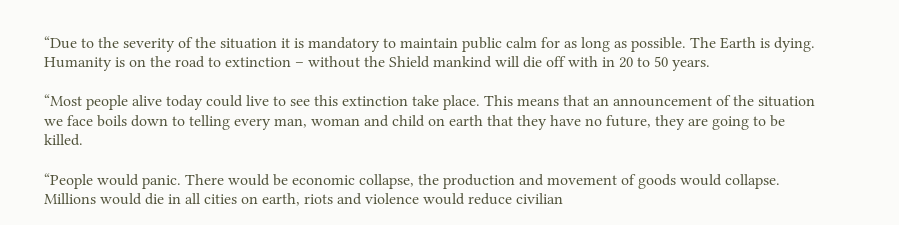“Due to the severity of the situation it is mandatory to maintain public calm for as long as possible. The Earth is dying. Humanity is on the road to extinction – without the Shield mankind will die off with in 20 to 50 years.

“Most people alive today could live to see this extinction take place. This means that an announcement of the situation we face boils down to telling every man, woman and child on earth that they have no future, they are going to be killed.

“People would panic. There would be economic collapse, the production and movement of goods would collapse. Millions would die in all cities on earth, riots and violence would reduce civilian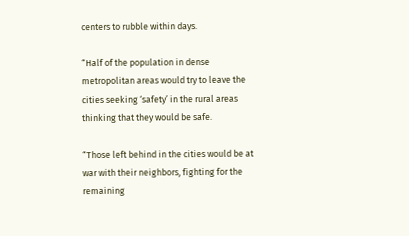centers to rubble within days.

“Half of the population in dense metropolitan areas would try to leave the cities seeking ‘safety’ in the rural areas thinking that they would be safe.

“Those left behind in the cities would be at war with their neighbors, fighting for the remaining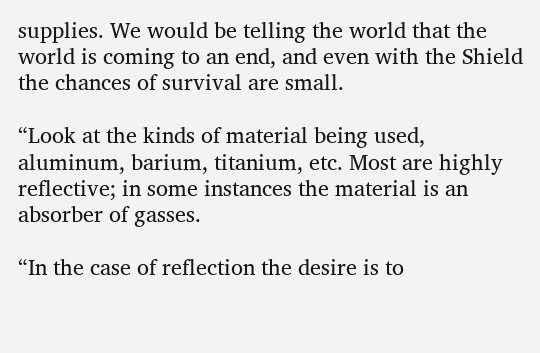supplies. We would be telling the world that the world is coming to an end, and even with the Shield the chances of survival are small.

“Look at the kinds of material being used, aluminum, barium, titanium, etc. Most are highly reflective; in some instances the material is an absorber of gasses.

“In the case of reflection the desire is to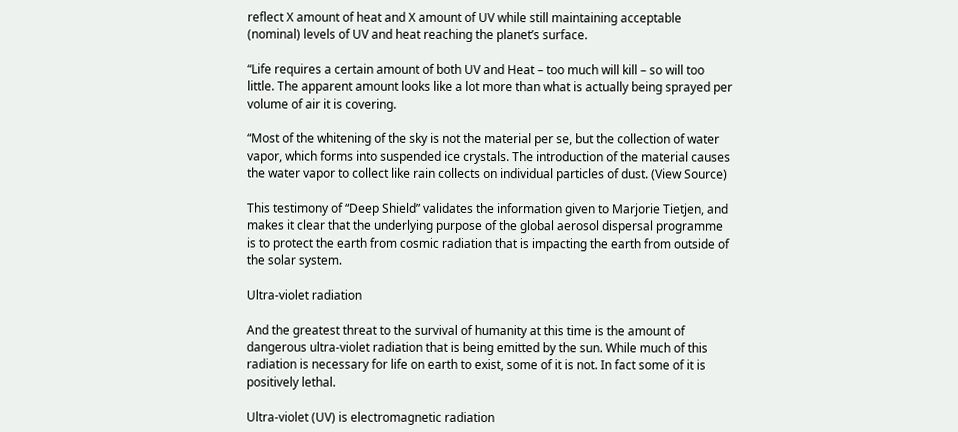reflect X amount of heat and X amount of UV while still maintaining acceptable (nominal) levels of UV and heat reaching the planet’s surface.

“Life requires a certain amount of both UV and Heat – too much will kill – so will too little. The apparent amount looks like a lot more than what is actually being sprayed per volume of air it is covering.

“Most of the whitening of the sky is not the material per se, but the collection of water vapor, which forms into suspended ice crystals. The introduction of the material causes the water vapor to collect like rain collects on individual particles of dust. (View Source)

This testimony of “Deep Shield” validates the information given to Marjorie Tietjen, and makes it clear that the underlying purpose of the global aerosol dispersal programme is to protect the earth from cosmic radiation that is impacting the earth from outside of the solar system.

Ultra-violet radiation

And the greatest threat to the survival of humanity at this time is the amount of dangerous ultra-violet radiation that is being emitted by the sun. While much of this radiation is necessary for life on earth to exist, some of it is not. In fact some of it is positively lethal.

Ultra-violet (UV) is electromagnetic radiation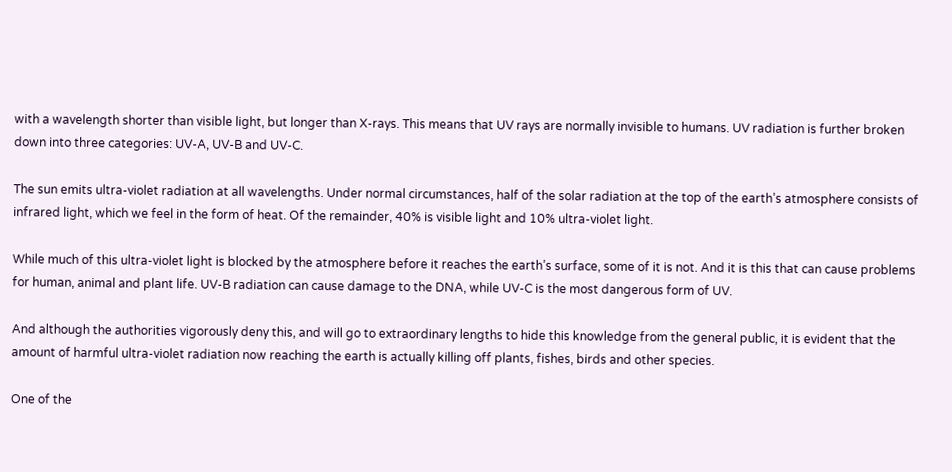with a wavelength shorter than visible light, but longer than X-rays. This means that UV rays are normally invisible to humans. UV radiation is further broken down into three categories: UV-A, UV-B and UV-C.

The sun emits ultra-violet radiation at all wavelengths. Under normal circumstances, half of the solar radiation at the top of the earth’s atmosphere consists of infrared light, which we feel in the form of heat. Of the remainder, 40% is visible light and 10% ultra-violet light.

While much of this ultra-violet light is blocked by the atmosphere before it reaches the earth’s surface, some of it is not. And it is this that can cause problems for human, animal and plant life. UV-B radiation can cause damage to the DNA, while UV-C is the most dangerous form of UV.

And although the authorities vigorously deny this, and will go to extraordinary lengths to hide this knowledge from the general public, it is evident that the amount of harmful ultra-violet radiation now reaching the earth is actually killing off plants, fishes, birds and other species.

One of the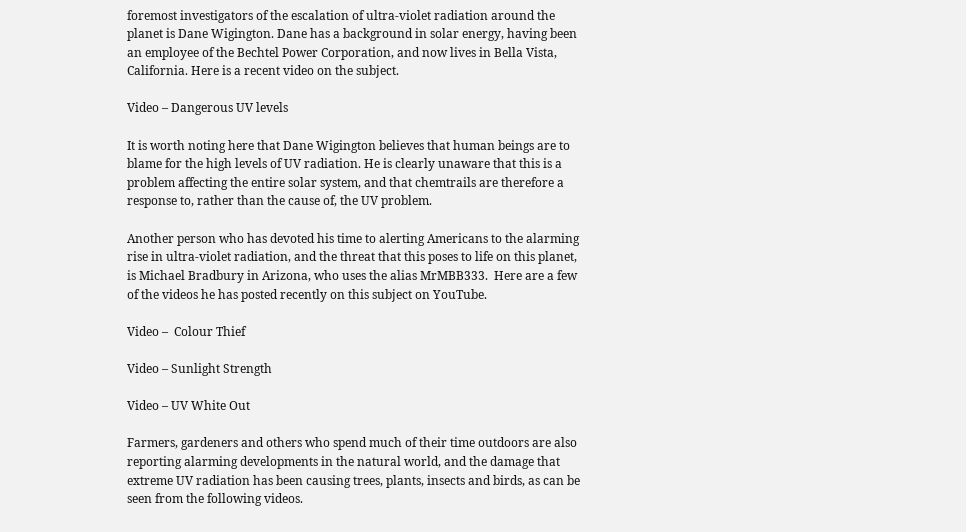foremost investigators of the escalation of ultra-violet radiation around the planet is Dane Wigington. Dane has a background in solar energy, having been an employee of the Bechtel Power Corporation, and now lives in Bella Vista, California. Here is a recent video on the subject.

Video – Dangerous UV levels

It is worth noting here that Dane Wigington believes that human beings are to blame for the high levels of UV radiation. He is clearly unaware that this is a problem affecting the entire solar system, and that chemtrails are therefore a response to, rather than the cause of, the UV problem.

Another person who has devoted his time to alerting Americans to the alarming rise in ultra-violet radiation, and the threat that this poses to life on this planet, is Michael Bradbury in Arizona, who uses the alias MrMBB333.  Here are a few of the videos he has posted recently on this subject on YouTube.

Video –  Colour Thief

Video – Sunlight Strength

Video – UV White Out

Farmers, gardeners and others who spend much of their time outdoors are also reporting alarming developments in the natural world, and the damage that extreme UV radiation has been causing trees, plants, insects and birds, as can be seen from the following videos.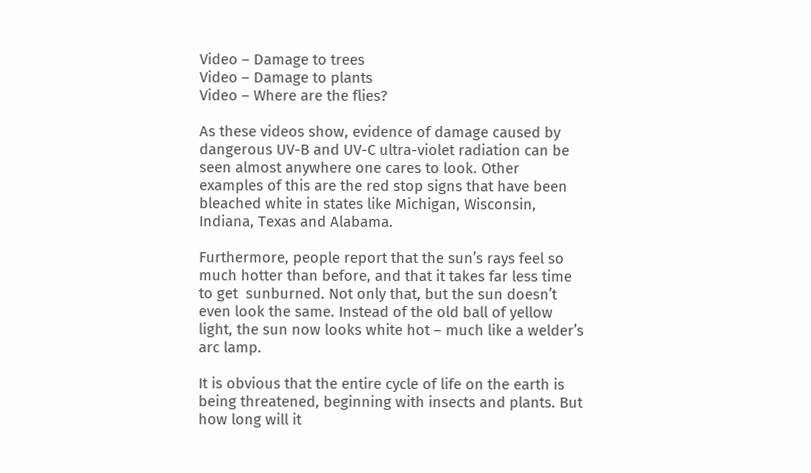Video – Damage to trees
Video – Damage to plants
Video – Where are the flies?

As these videos show, evidence of damage caused by dangerous UV-B and UV-C ultra-violet radiation can be seen almost anywhere one cares to look. Other examples of this are the red stop signs that have been bleached white in states like Michigan, Wisconsin, Indiana, Texas and Alabama.

Furthermore, people report that the sun’s rays feel so much hotter than before, and that it takes far less time to get  sunburned. Not only that, but the sun doesn’t even look the same. Instead of the old ball of yellow light, the sun now looks white hot – much like a welder’s arc lamp.

It is obvious that the entire cycle of life on the earth is being threatened, beginning with insects and plants. But how long will it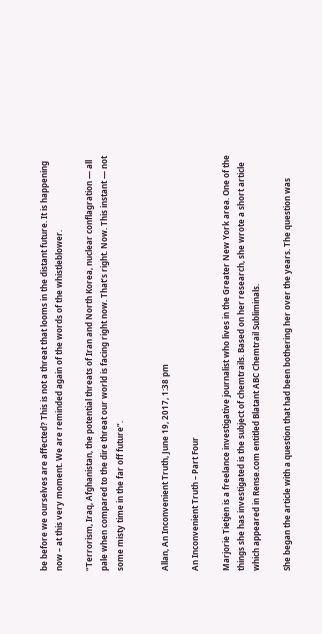be before we ourselves are affected? This is not a threat that looms in the distant future. It is happening now – at this very moment. We are reminded again of the words of the whistleblower.

“Terrorism, Iraq, Afghanistan, the potential threats of Iran and North Korea, nuclear conflagration — all pale when compared to the dire threat our world is facing right now. That’s right. Now. This instant — not some misty time in the far off future”.


Allan, An Inconvenient Truth, June 19, 2017, 1:38 pm

An Inconvenient Truth – Part Four

Marjorie Tietjen is a freelance investigative journalist who lives in the Greater New York area. One of the things she has investigated is the subject of chemtrails. Based on her research, she wrote a short article which appeared in Rense.com entitled Blatant ABC Chemtrail Subliminals.

She began the article with a question that had been bothering her over the years. The question was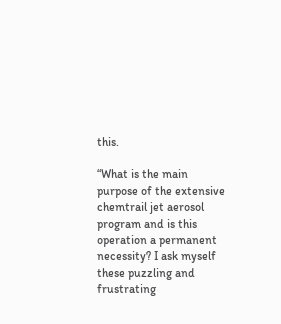this.

“What is the main purpose of the extensive chemtrail jet aerosol program and is this operation a permanent necessity? I ask myself these puzzling and frustrating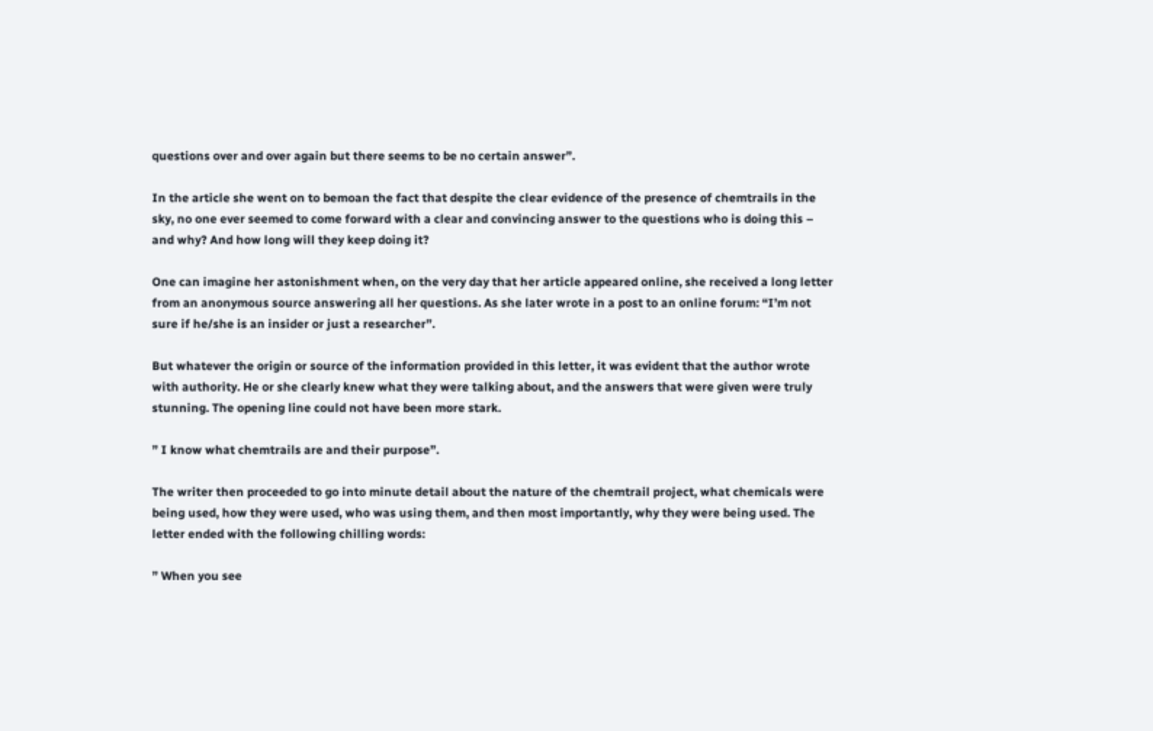questions over and over again but there seems to be no certain answer”.

In the article she went on to bemoan the fact that despite the clear evidence of the presence of chemtrails in the sky, no one ever seemed to come forward with a clear and convincing answer to the questions who is doing this – and why? And how long will they keep doing it?

One can imagine her astonishment when, on the very day that her article appeared online, she received a long letter from an anonymous source answering all her questions. As she later wrote in a post to an online forum: “I’m not sure if he/she is an insider or just a researcher”.

But whatever the origin or source of the information provided in this letter, it was evident that the author wrote with authority. He or she clearly knew what they were talking about, and the answers that were given were truly stunning. The opening line could not have been more stark.

” I know what chemtrails are and their purpose”.

The writer then proceeded to go into minute detail about the nature of the chemtrail project, what chemicals were being used, how they were used, who was using them, and then most importantly, why they were being used. The letter ended with the following chilling words:

” When you see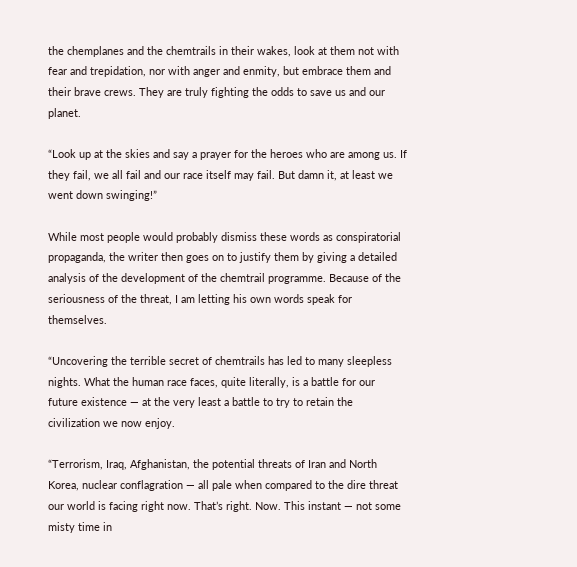the chemplanes and the chemtrails in their wakes, look at them not with fear and trepidation, nor with anger and enmity, but embrace them and their brave crews. They are truly fighting the odds to save us and our planet.

“Look up at the skies and say a prayer for the heroes who are among us. If they fail, we all fail and our race itself may fail. But damn it, at least we went down swinging!”

While most people would probably dismiss these words as conspiratorial propaganda, the writer then goes on to justify them by giving a detailed analysis of the development of the chemtrail programme. Because of the seriousness of the threat, I am letting his own words speak for themselves.

“Uncovering the terrible secret of chemtrails has led to many sleepless nights. What the human race faces, quite literally, is a battle for our future existence — at the very least a battle to try to retain the civilization we now enjoy.

“Terrorism, Iraq, Afghanistan, the potential threats of Iran and North Korea, nuclear conflagration — all pale when compared to the dire threat our world is facing right now. That’s right. Now. This instant — not some misty time in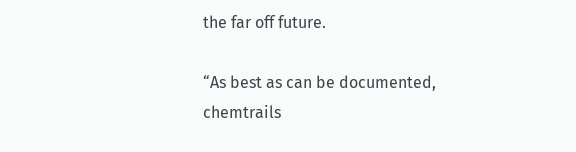the far off future.

“As best as can be documented, chemtrails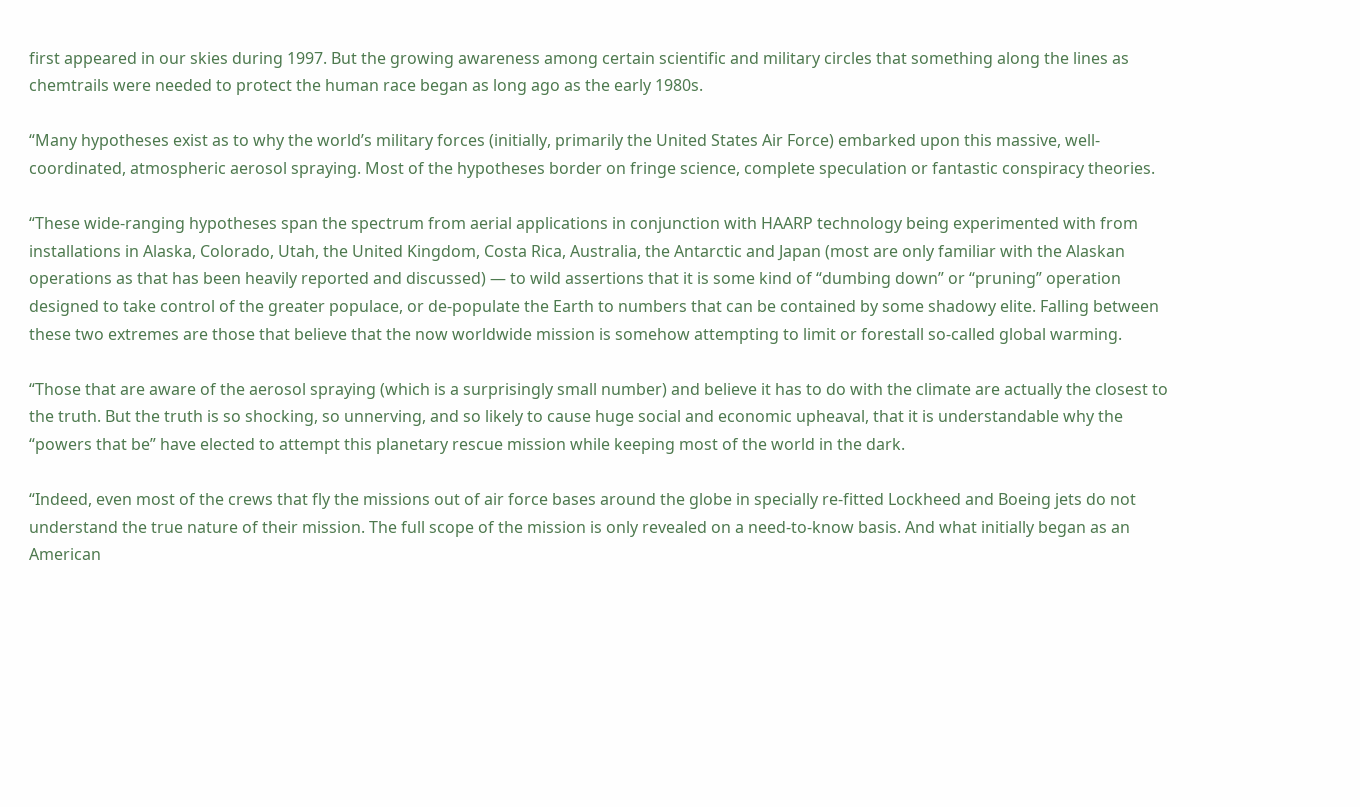first appeared in our skies during 1997. But the growing awareness among certain scientific and military circles that something along the lines as chemtrails were needed to protect the human race began as long ago as the early 1980s.

“Many hypotheses exist as to why the world’s military forces (initially, primarily the United States Air Force) embarked upon this massive, well-coordinated, atmospheric aerosol spraying. Most of the hypotheses border on fringe science, complete speculation or fantastic conspiracy theories.

“These wide-ranging hypotheses span the spectrum from aerial applications in conjunction with HAARP technology being experimented with from installations in Alaska, Colorado, Utah, the United Kingdom, Costa Rica, Australia, the Antarctic and Japan (most are only familiar with the Alaskan operations as that has been heavily reported and discussed) — to wild assertions that it is some kind of “dumbing down” or “pruning” operation designed to take control of the greater populace, or de-populate the Earth to numbers that can be contained by some shadowy elite. Falling between these two extremes are those that believe that the now worldwide mission is somehow attempting to limit or forestall so-called global warming.

“Those that are aware of the aerosol spraying (which is a surprisingly small number) and believe it has to do with the climate are actually the closest to the truth. But the truth is so shocking, so unnerving, and so likely to cause huge social and economic upheaval, that it is understandable why the “powers that be” have elected to attempt this planetary rescue mission while keeping most of the world in the dark.

“Indeed, even most of the crews that fly the missions out of air force bases around the globe in specially re-fitted Lockheed and Boeing jets do not understand the true nature of their mission. The full scope of the mission is only revealed on a need-to-know basis. And what initially began as an American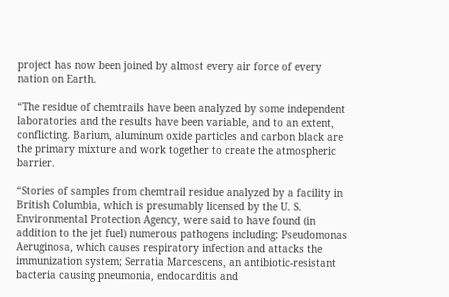project has now been joined by almost every air force of every nation on Earth.

“The residue of chemtrails have been analyzed by some independent laboratories and the results have been variable, and to an extent, conflicting. Barium, aluminum oxide particles and carbon black are the primary mixture and work together to create the atmospheric barrier.

“Stories of samples from chemtrail residue analyzed by a facility in British Columbia, which is presumably licensed by the U. S. Environmental Protection Agency, were said to have found (in addition to the jet fuel) numerous pathogens including: Pseudomonas Aeruginosa, which causes respiratory infection and attacks the immunization system; Serratia Marcescens, an antibiotic-resistant bacteria causing pneumonia, endocarditis and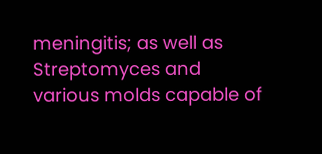meningitis; as well as Streptomyces and various molds capable of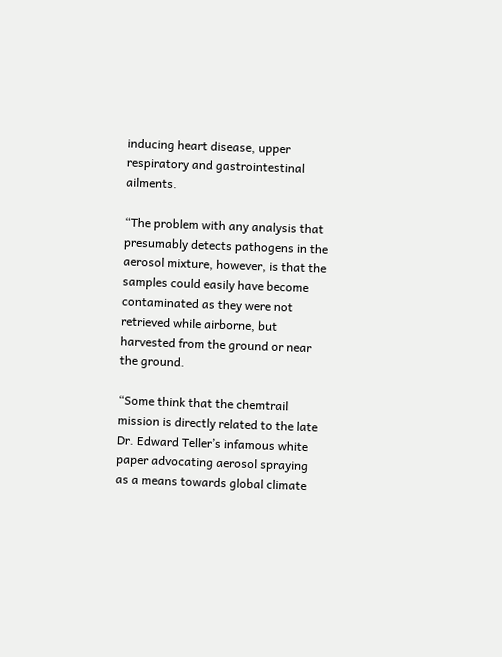inducing heart disease, upper respiratory and gastrointestinal ailments.

“The problem with any analysis that presumably detects pathogens in the aerosol mixture, however, is that the samples could easily have become contaminated as they were not retrieved while airborne, but harvested from the ground or near the ground.

“Some think that the chemtrail mission is directly related to the late Dr. Edward Teller’s infamous white paper advocating aerosol spraying as a means towards global climate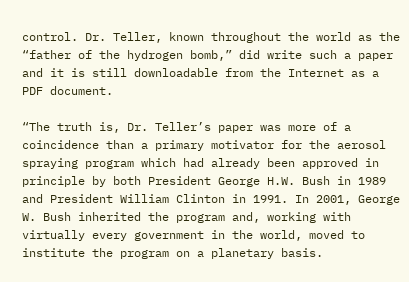control. Dr. Teller, known throughout the world as the “father of the hydrogen bomb,” did write such a paper and it is still downloadable from the Internet as a PDF document.

“The truth is, Dr. Teller’s paper was more of a coincidence than a primary motivator for the aerosol spraying program which had already been approved in principle by both President George H.W. Bush in 1989 and President William Clinton in 1991. In 2001, George W. Bush inherited the program and, working with virtually every government in the world, moved to institute the program on a planetary basis.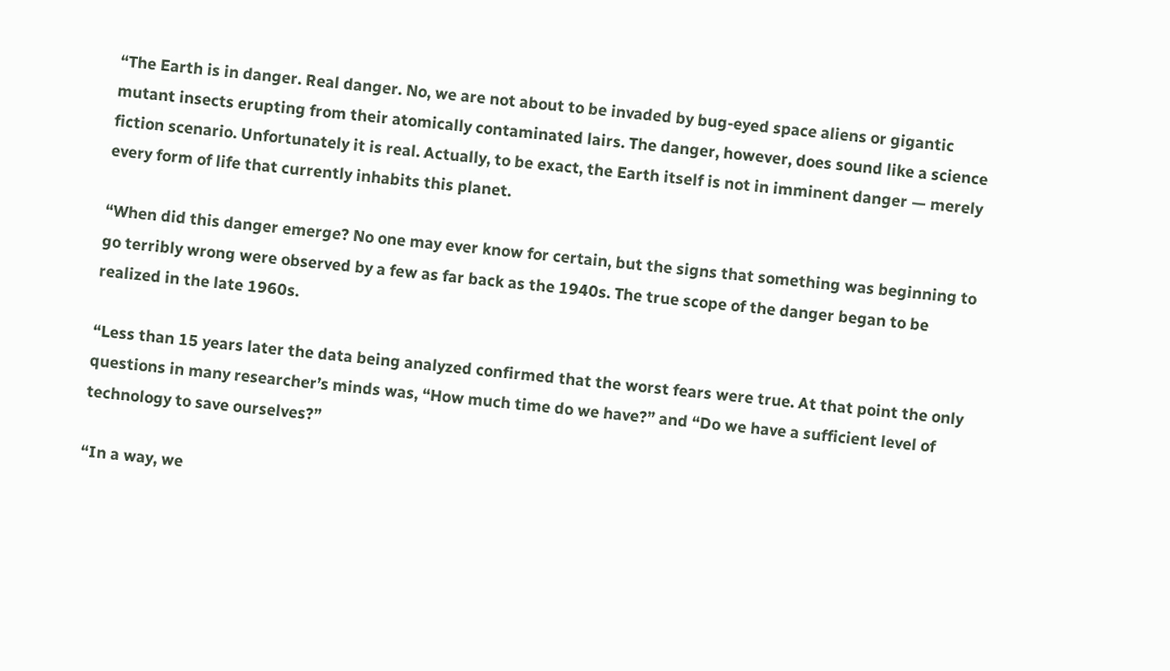“The Earth is in danger. Real danger. No, we are not about to be invaded by bug-eyed space aliens or gigantic mutant insects erupting from their atomically contaminated lairs. The danger, however, does sound like a science fiction scenario. Unfortunately it is real. Actually, to be exact, the Earth itself is not in imminent danger — merely every form of life that currently inhabits this planet.

“When did this danger emerge? No one may ever know for certain, but the signs that something was beginning to go terribly wrong were observed by a few as far back as the 1940s. The true scope of the danger began to be realized in the late 1960s.

“Less than 15 years later the data being analyzed confirmed that the worst fears were true. At that point the only questions in many researcher’s minds was, “How much time do we have?” and “Do we have a sufficient level of technology to save ourselves?”

“In a way, we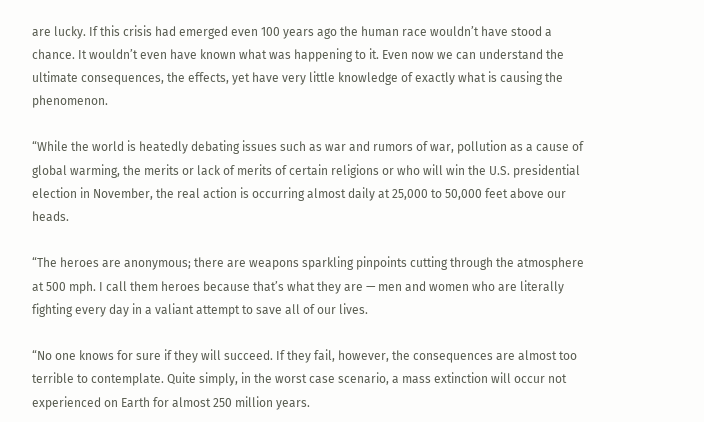are lucky. If this crisis had emerged even 100 years ago the human race wouldn’t have stood a chance. It wouldn’t even have known what was happening to it. Even now we can understand the ultimate consequences, the effects, yet have very little knowledge of exactly what is causing the phenomenon.

“While the world is heatedly debating issues such as war and rumors of war, pollution as a cause of global warming, the merits or lack of merits of certain religions or who will win the U.S. presidential election in November, the real action is occurring almost daily at 25,000 to 50,000 feet above our heads.

“The heroes are anonymous; there are weapons sparkling pinpoints cutting through the atmosphere at 500 mph. I call them heroes because that’s what they are — men and women who are literally fighting every day in a valiant attempt to save all of our lives.

“No one knows for sure if they will succeed. If they fail, however, the consequences are almost too terrible to contemplate. Quite simply, in the worst case scenario, a mass extinction will occur not experienced on Earth for almost 250 million years.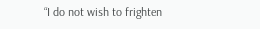“I do not wish to frighten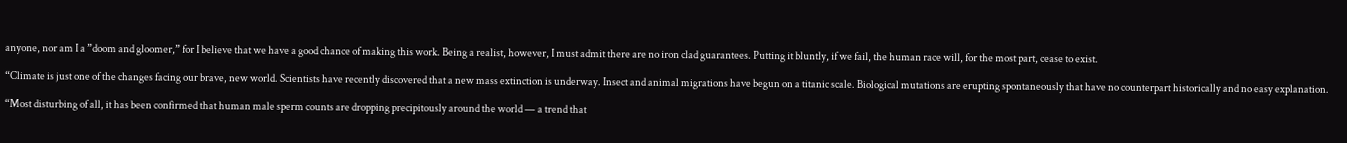anyone, nor am I a ”doom and gloomer,” for I believe that we have a good chance of making this work. Being a realist, however, I must admit there are no iron clad guarantees. Putting it bluntly, if we fail, the human race will, for the most part, cease to exist.

“Climate is just one of the changes facing our brave, new world. Scientists have recently discovered that a new mass extinction is underway. Insect and animal migrations have begun on a titanic scale. Biological mutations are erupting spontaneously that have no counterpart historically and no easy explanation.

“Most disturbing of all, it has been confirmed that human male sperm counts are dropping precipitously around the world — a trend that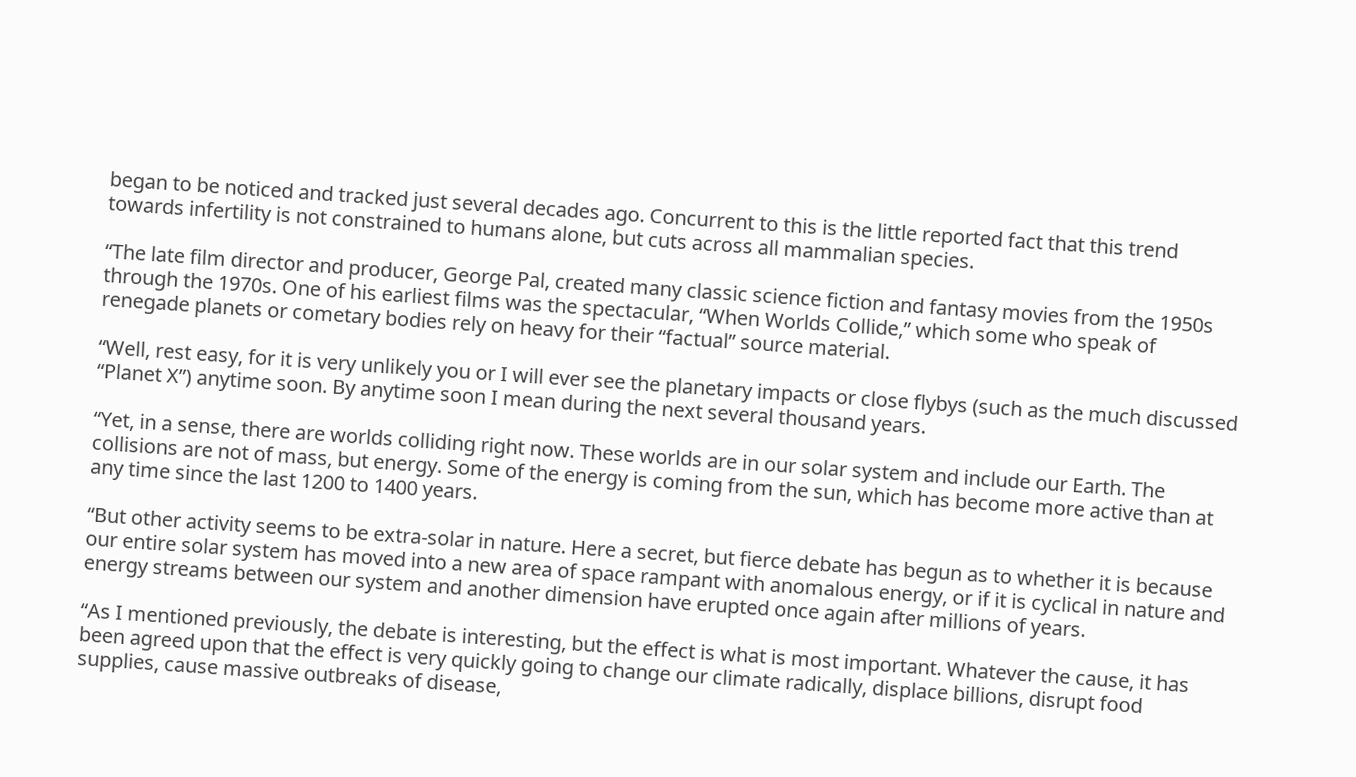began to be noticed and tracked just several decades ago. Concurrent to this is the little reported fact that this trend towards infertility is not constrained to humans alone, but cuts across all mammalian species.

“The late film director and producer, George Pal, created many classic science fiction and fantasy movies from the 1950s through the 1970s. One of his earliest films was the spectacular, “When Worlds Collide,” which some who speak of renegade planets or cometary bodies rely on heavy for their “factual” source material.

“Well, rest easy, for it is very unlikely you or I will ever see the planetary impacts or close flybys (such as the much discussed “Planet X”) anytime soon. By anytime soon I mean during the next several thousand years.

“Yet, in a sense, there are worlds colliding right now. These worlds are in our solar system and include our Earth. The collisions are not of mass, but energy. Some of the energy is coming from the sun, which has become more active than at any time since the last 1200 to 1400 years.

“But other activity seems to be extra-solar in nature. Here a secret, but fierce debate has begun as to whether it is because our entire solar system has moved into a new area of space rampant with anomalous energy, or if it is cyclical in nature and energy streams between our system and another dimension have erupted once again after millions of years.

“As I mentioned previously, the debate is interesting, but the effect is what is most important. Whatever the cause, it has been agreed upon that the effect is very quickly going to change our climate radically, displace billions, disrupt food supplies, cause massive outbreaks of disease,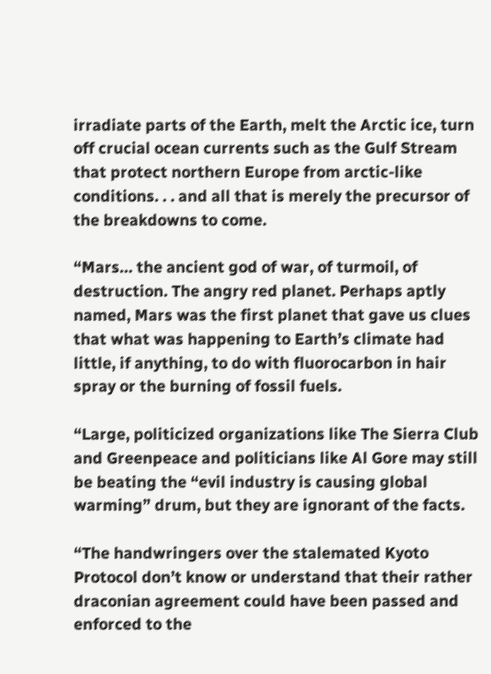irradiate parts of the Earth, melt the Arctic ice, turn off crucial ocean currents such as the Gulf Stream that protect northern Europe from arctic-like conditions. . . and all that is merely the precursor of the breakdowns to come.

“Mars… the ancient god of war, of turmoil, of destruction. The angry red planet. Perhaps aptly named, Mars was the first planet that gave us clues that what was happening to Earth’s climate had little, if anything, to do with fluorocarbon in hair spray or the burning of fossil fuels.

“Large, politicized organizations like The Sierra Club and Greenpeace and politicians like Al Gore may still be beating the “evil industry is causing global warming” drum, but they are ignorant of the facts.

“The handwringers over the stalemated Kyoto Protocol don’t know or understand that their rather draconian agreement could have been passed and enforced to the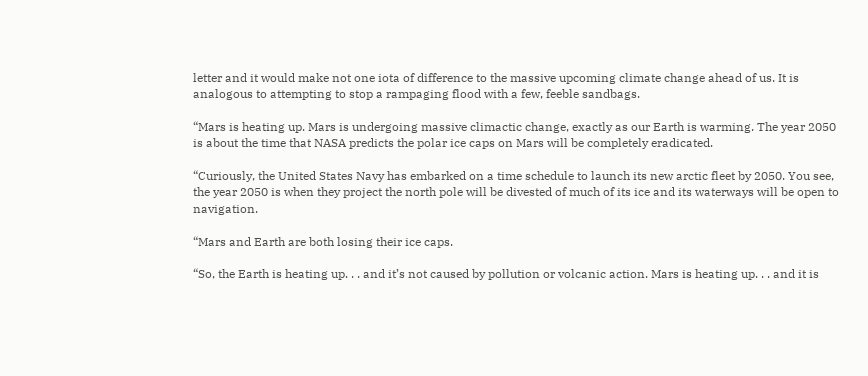letter and it would make not one iota of difference to the massive upcoming climate change ahead of us. It is analogous to attempting to stop a rampaging flood with a few, feeble sandbags.

“Mars is heating up. Mars is undergoing massive climactic change, exactly as our Earth is warming. The year 2050 is about the time that NASA predicts the polar ice caps on Mars will be completely eradicated.

“Curiously, the United States Navy has embarked on a time schedule to launch its new arctic fleet by 2050. You see, the year 2050 is when they project the north pole will be divested of much of its ice and its waterways will be open to navigation.

“Mars and Earth are both losing their ice caps.

“So, the Earth is heating up. . . and it’s not caused by pollution or volcanic action. Mars is heating up. . . and it is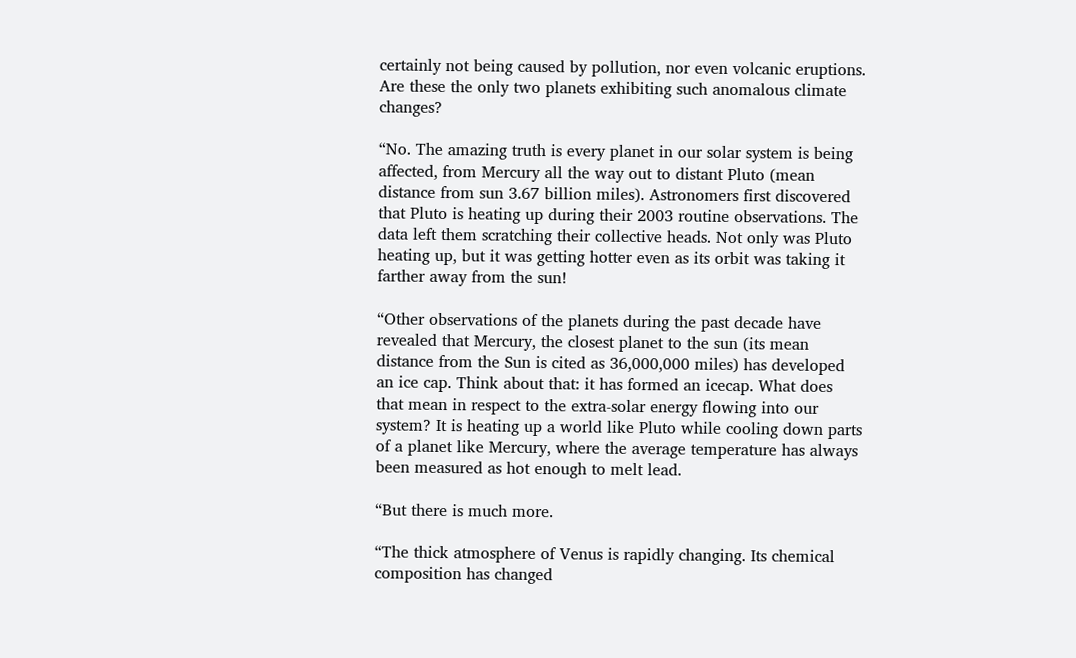certainly not being caused by pollution, nor even volcanic eruptions. Are these the only two planets exhibiting such anomalous climate changes?

“No. The amazing truth is every planet in our solar system is being affected, from Mercury all the way out to distant Pluto (mean distance from sun 3.67 billion miles). Astronomers first discovered that Pluto is heating up during their 2003 routine observations. The data left them scratching their collective heads. Not only was Pluto heating up, but it was getting hotter even as its orbit was taking it farther away from the sun!

“Other observations of the planets during the past decade have revealed that Mercury, the closest planet to the sun (its mean distance from the Sun is cited as 36,000,000 miles) has developed an ice cap. Think about that: it has formed an icecap. What does that mean in respect to the extra-solar energy flowing into our system? It is heating up a world like Pluto while cooling down parts of a planet like Mercury, where the average temperature has always been measured as hot enough to melt lead.

“But there is much more.

“The thick atmosphere of Venus is rapidly changing. Its chemical composition has changed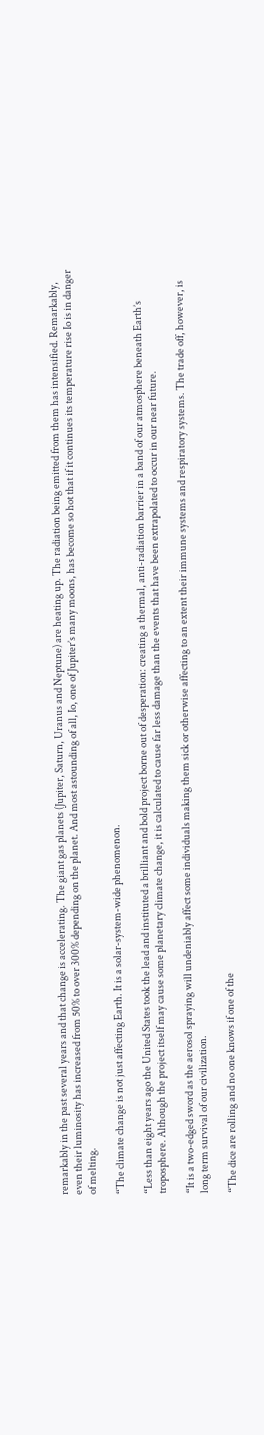remarkably in the past several years and that change is accelerating. The giant gas planets (Jupiter, Saturn, Uranus and Neptune) are heating up. The radiation being emitted from them has intensified. Remarkably, even their luminosity has increased from 50% to over 300% depending on the planet. And most astounding of all, Io, one of Jupiter’s many moons, has become so hot that if it continues its temperature rise Io is in danger of melting.

“The climate change is not just affecting Earth. It is a solar-system-wide phenomenon.

“Less than eight years ago the United States took the lead and instituted a brilliant and bold project borne out of desperation: creating a thermal, anti-radiation barrier in a band of our atmosphere beneath Earth’s troposphere. Although the project itself may cause some planetary climate change, it is calculated to cause far less damage than the events that have been extrapolated to occur in our near future.

“It is a two-edged sword as the aerosol spraying will undeniably affect some individuals making them sick or otherwise affecting to an extent their immune systems and respiratory systems. The trade off, however, is long term survival of our civilization.

“The dice are rolling and no one knows if one of the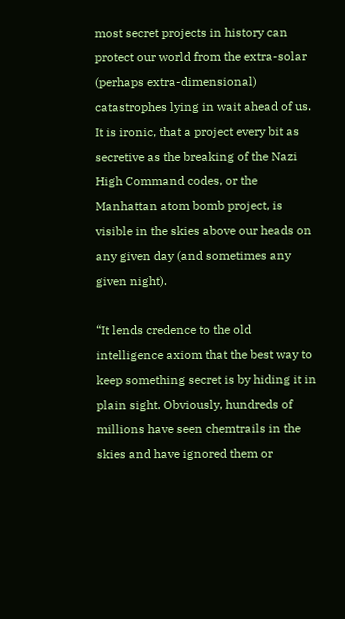most secret projects in history can protect our world from the extra-solar (perhaps extra-dimensional) catastrophes lying in wait ahead of us. It is ironic, that a project every bit as secretive as the breaking of the Nazi High Command codes, or the Manhattan atom bomb project, is visible in the skies above our heads on any given day (and sometimes any given night).

“It lends credence to the old intelligence axiom that the best way to keep something secret is by hiding it in plain sight. Obviously, hundreds of millions have seen chemtrails in the skies and have ignored them or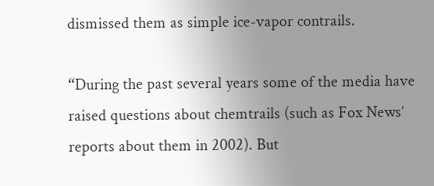dismissed them as simple ice-vapor contrails.

“During the past several years some of the media have raised questions about chemtrails (such as Fox News’ reports about them in 2002). But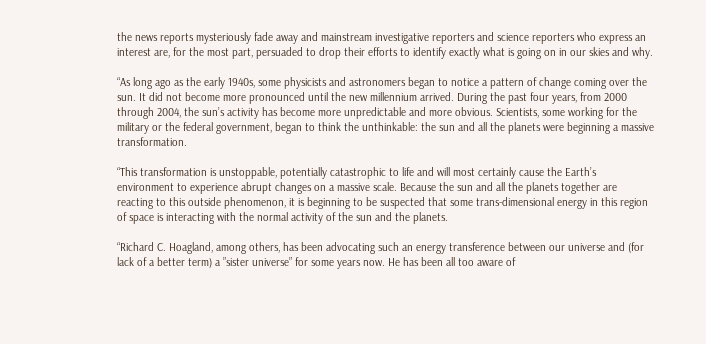the news reports mysteriously fade away and mainstream investigative reporters and science reporters who express an interest are, for the most part, persuaded to drop their efforts to identify exactly what is going on in our skies and why.

“As long ago as the early 1940s, some physicists and astronomers began to notice a pattern of change coming over the sun. It did not become more pronounced until the new millennium arrived. During the past four years, from 2000 through 2004, the sun’s activity has become more unpredictable and more obvious. Scientists, some working for the military or the federal government, began to think the unthinkable: the sun and all the planets were beginning a massive transformation.

“This transformation is unstoppable, potentially catastrophic to life and will most certainly cause the Earth’s environment to experience abrupt changes on a massive scale. Because the sun and all the planets together are reacting to this outside phenomenon, it is beginning to be suspected that some trans-dimensional energy in this region of space is interacting with the normal activity of the sun and the planets.

“Richard C. Hoagland, among others, has been advocating such an energy transference between our universe and (for lack of a better term) a ”sister universe” for some years now. He has been all too aware of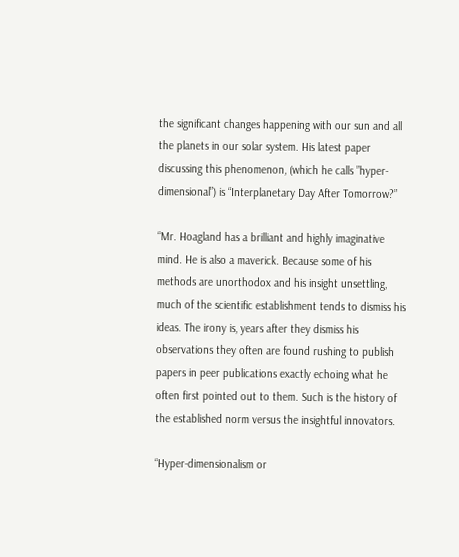the significant changes happening with our sun and all the planets in our solar system. His latest paper discussing this phenomenon, (which he calls ”hyper-dimensional”) is “Interplanetary Day After Tomorrow?”

“Mr. Hoagland has a brilliant and highly imaginative mind. He is also a maverick. Because some of his methods are unorthodox and his insight unsettling, much of the scientific establishment tends to dismiss his ideas. The irony is, years after they dismiss his observations they often are found rushing to publish papers in peer publications exactly echoing what he often first pointed out to them. Such is the history of the established norm versus the insightful innovators.

“Hyper-dimensionalism or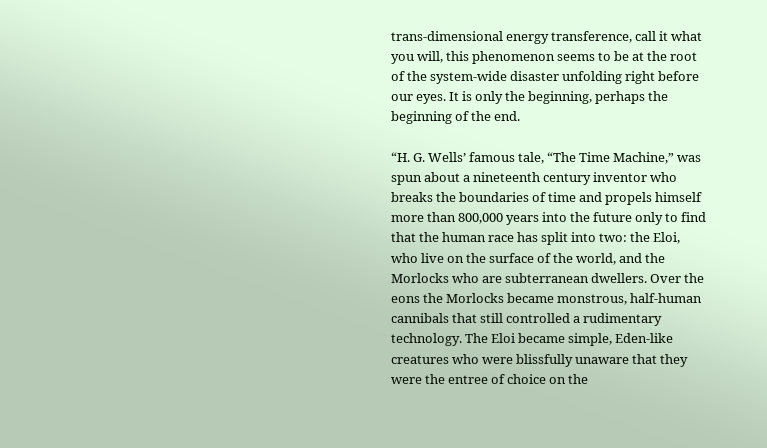trans-dimensional energy transference, call it what you will, this phenomenon seems to be at the root of the system-wide disaster unfolding right before our eyes. It is only the beginning, perhaps the beginning of the end.

“H. G. Wells’ famous tale, “The Time Machine,” was spun about a nineteenth century inventor who breaks the boundaries of time and propels himself more than 800,000 years into the future only to find that the human race has split into two: the Eloi, who live on the surface of the world, and the Morlocks who are subterranean dwellers. Over the eons the Morlocks became monstrous, half-human cannibals that still controlled a rudimentary technology. The Eloi became simple, Eden-like creatures who were blissfully unaware that they were the entree of choice on the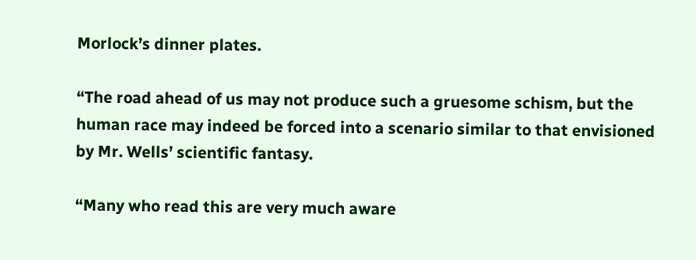Morlock’s dinner plates.

“The road ahead of us may not produce such a gruesome schism, but the human race may indeed be forced into a scenario similar to that envisioned by Mr. Wells’ scientific fantasy.

“Many who read this are very much aware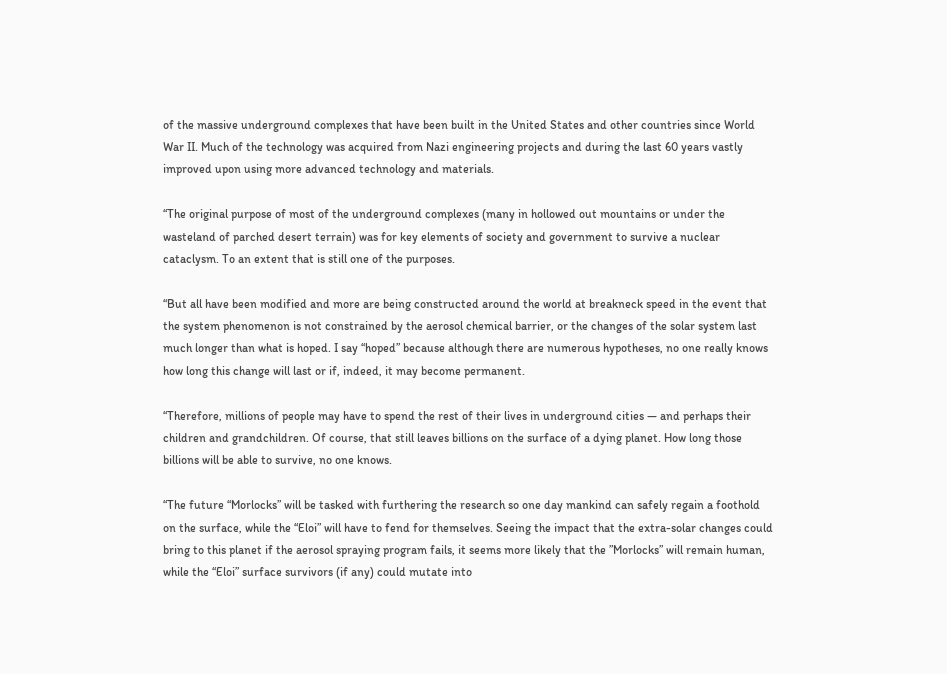of the massive underground complexes that have been built in the United States and other countries since World War II. Much of the technology was acquired from Nazi engineering projects and during the last 60 years vastly improved upon using more advanced technology and materials.

“The original purpose of most of the underground complexes (many in hollowed out mountains or under the wasteland of parched desert terrain) was for key elements of society and government to survive a nuclear cataclysm. To an extent that is still one of the purposes.

“But all have been modified and more are being constructed around the world at breakneck speed in the event that the system phenomenon is not constrained by the aerosol chemical barrier, or the changes of the solar system last much longer than what is hoped. I say “hoped” because although there are numerous hypotheses, no one really knows how long this change will last or if, indeed, it may become permanent.

“Therefore, millions of people may have to spend the rest of their lives in underground cities — and perhaps their children and grandchildren. Of course, that still leaves billions on the surface of a dying planet. How long those billions will be able to survive, no one knows.

“The future “Morlocks” will be tasked with furthering the research so one day mankind can safely regain a foothold on the surface, while the “Eloi” will have to fend for themselves. Seeing the impact that the extra-solar changes could bring to this planet if the aerosol spraying program fails, it seems more likely that the ”Morlocks” will remain human, while the “Eloi” surface survivors (if any) could mutate into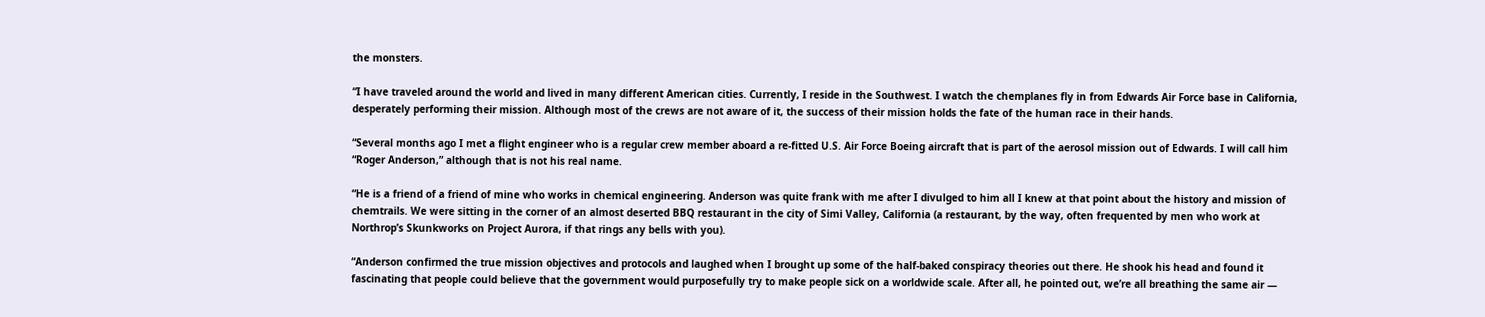the monsters.

“I have traveled around the world and lived in many different American cities. Currently, I reside in the Southwest. I watch the chemplanes fly in from Edwards Air Force base in California, desperately performing their mission. Although most of the crews are not aware of it, the success of their mission holds the fate of the human race in their hands.

“Several months ago I met a flight engineer who is a regular crew member aboard a re-fitted U.S. Air Force Boeing aircraft that is part of the aerosol mission out of Edwards. I will call him “Roger Anderson,” although that is not his real name.

“He is a friend of a friend of mine who works in chemical engineering. Anderson was quite frank with me after I divulged to him all I knew at that point about the history and mission of chemtrails. We were sitting in the corner of an almost deserted BBQ restaurant in the city of Simi Valley, California (a restaurant, by the way, often frequented by men who work at Northrop’s Skunkworks on Project Aurora, if that rings any bells with you).

“Anderson confirmed the true mission objectives and protocols and laughed when I brought up some of the half-baked conspiracy theories out there. He shook his head and found it fascinating that people could believe that the government would purposefully try to make people sick on a worldwide scale. After all, he pointed out, we’re all breathing the same air —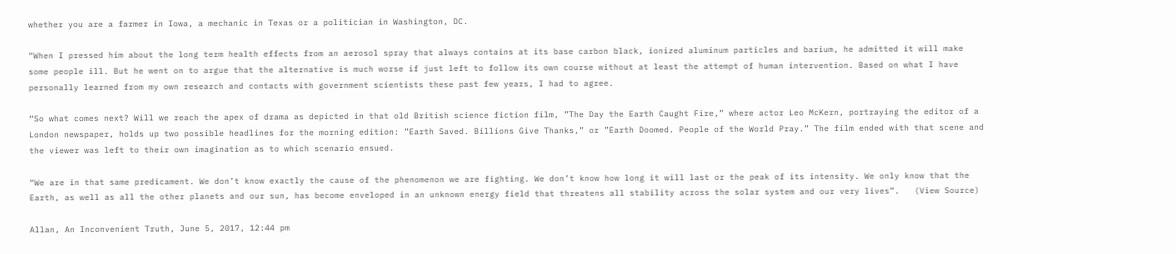whether you are a farmer in Iowa, a mechanic in Texas or a politician in Washington, DC.

“When I pressed him about the long term health effects from an aerosol spray that always contains at its base carbon black, ionized aluminum particles and barium, he admitted it will make some people ill. But he went on to argue that the alternative is much worse if just left to follow its own course without at least the attempt of human intervention. Based on what I have personally learned from my own research and contacts with government scientists these past few years, I had to agree.

“So what comes next? Will we reach the apex of drama as depicted in that old British science fiction film, ”The Day the Earth Caught Fire,” where actor Leo McKern, portraying the editor of a London newspaper, holds up two possible headlines for the morning edition: ”Earth Saved. Billions Give Thanks,” or ”Earth Doomed. People of the World Pray.” The film ended with that scene and the viewer was left to their own imagination as to which scenario ensued.

“We are in that same predicament. We don’t know exactly the cause of the phenomenon we are fighting. We don’t know how long it will last or the peak of its intensity. We only know that the Earth, as well as all the other planets and our sun, has become enveloped in an unknown energy field that threatens all stability across the solar system and our very lives”.   (View Source)

Allan, An Inconvenient Truth, June 5, 2017, 12:44 pm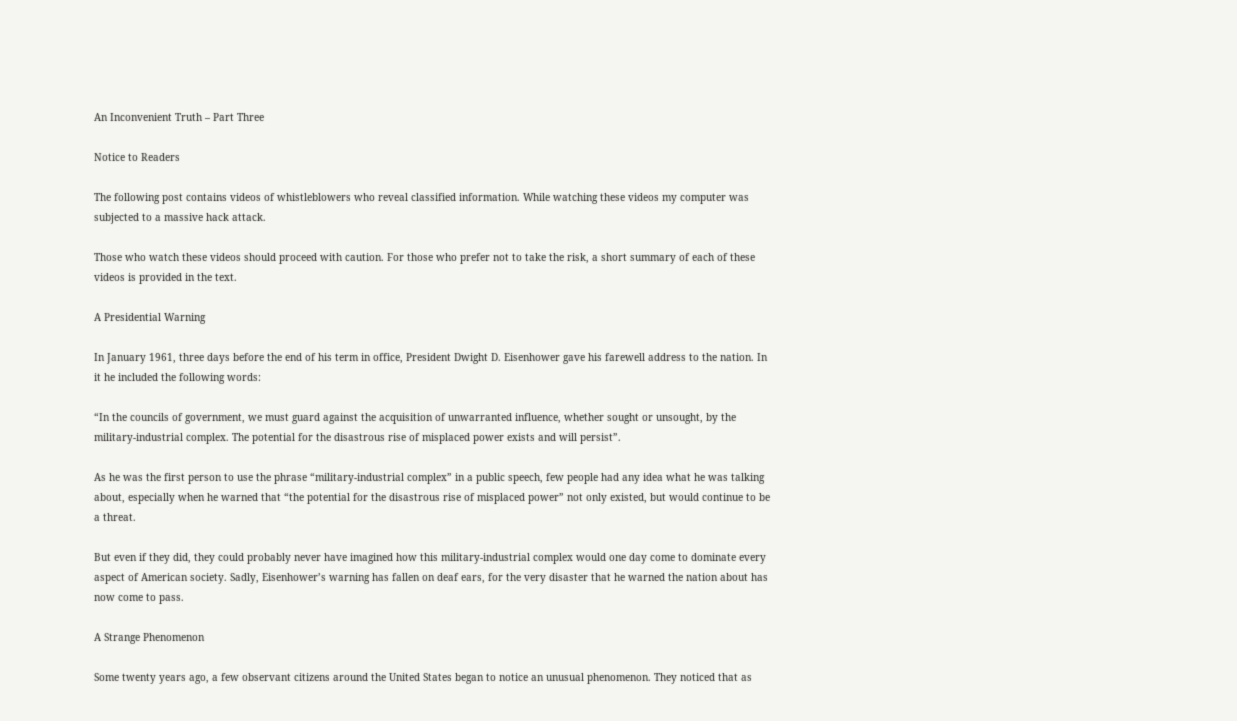An Inconvenient Truth – Part Three

Notice to Readers

The following post contains videos of whistleblowers who reveal classified information. While watching these videos my computer was subjected to a massive hack attack.

Those who watch these videos should proceed with caution. For those who prefer not to take the risk, a short summary of each of these videos is provided in the text.

A Presidential Warning

In January 1961, three days before the end of his term in office, President Dwight D. Eisenhower gave his farewell address to the nation. In it he included the following words:

“In the councils of government, we must guard against the acquisition of unwarranted influence, whether sought or unsought, by the military-industrial complex. The potential for the disastrous rise of misplaced power exists and will persist”.

As he was the first person to use the phrase “military-industrial complex” in a public speech, few people had any idea what he was talking about, especially when he warned that “the potential for the disastrous rise of misplaced power” not only existed, but would continue to be a threat.

But even if they did, they could probably never have imagined how this military-industrial complex would one day come to dominate every aspect of American society. Sadly, Eisenhower’s warning has fallen on deaf ears, for the very disaster that he warned the nation about has now come to pass.

A Strange Phenomenon

Some twenty years ago, a few observant citizens around the United States began to notice an unusual phenomenon. They noticed that as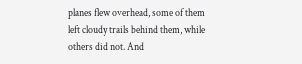planes flew overhead, some of them left cloudy trails behind them, while others did not. And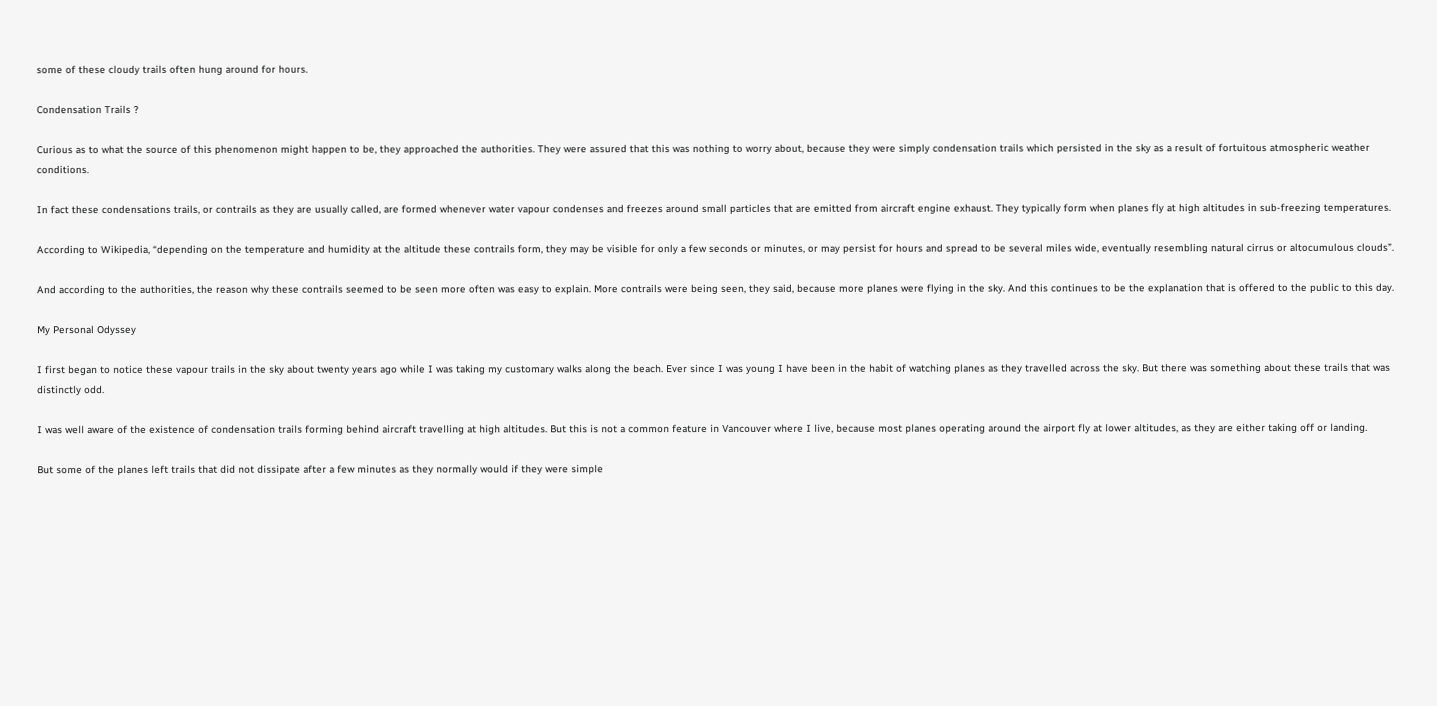some of these cloudy trails often hung around for hours.

Condensation Trails ?

Curious as to what the source of this phenomenon might happen to be, they approached the authorities. They were assured that this was nothing to worry about, because they were simply condensation trails which persisted in the sky as a result of fortuitous atmospheric weather conditions.

In fact these condensations trails, or contrails as they are usually called, are formed whenever water vapour condenses and freezes around small particles that are emitted from aircraft engine exhaust. They typically form when planes fly at high altitudes in sub-freezing temperatures.

According to Wikipedia, “depending on the temperature and humidity at the altitude these contrails form, they may be visible for only a few seconds or minutes, or may persist for hours and spread to be several miles wide, eventually resembling natural cirrus or altocumulous clouds”.

And according to the authorities, the reason why these contrails seemed to be seen more often was easy to explain. More contrails were being seen, they said, because more planes were flying in the sky. And this continues to be the explanation that is offered to the public to this day.

My Personal Odyssey

I first began to notice these vapour trails in the sky about twenty years ago while I was taking my customary walks along the beach. Ever since I was young I have been in the habit of watching planes as they travelled across the sky. But there was something about these trails that was distinctly odd.

I was well aware of the existence of condensation trails forming behind aircraft travelling at high altitudes. But this is not a common feature in Vancouver where I live, because most planes operating around the airport fly at lower altitudes, as they are either taking off or landing.

But some of the planes left trails that did not dissipate after a few minutes as they normally would if they were simple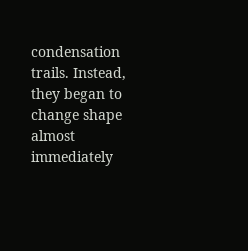condensation trails. Instead, they began to change shape almost immediately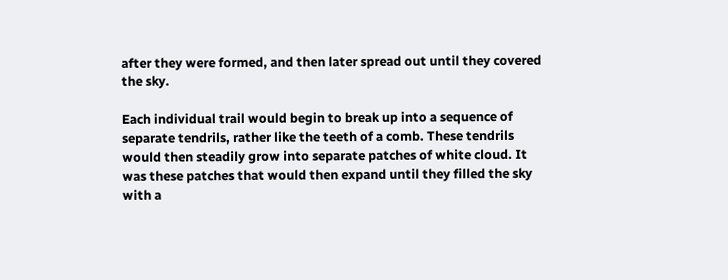after they were formed, and then later spread out until they covered the sky.

Each individual trail would begin to break up into a sequence of separate tendrils, rather like the teeth of a comb. These tendrils would then steadily grow into separate patches of white cloud. It was these patches that would then expand until they filled the sky with a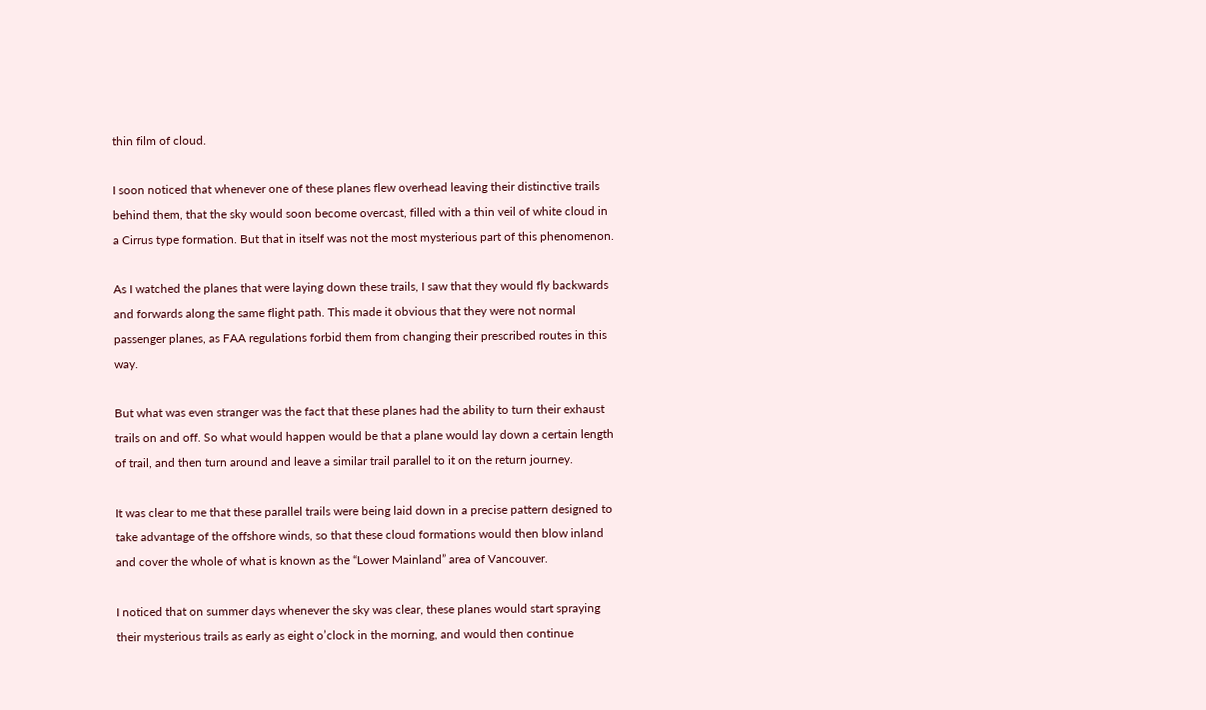thin film of cloud.

I soon noticed that whenever one of these planes flew overhead leaving their distinctive trails behind them, that the sky would soon become overcast, filled with a thin veil of white cloud in a Cirrus type formation. But that in itself was not the most mysterious part of this phenomenon.

As I watched the planes that were laying down these trails, I saw that they would fly backwards and forwards along the same flight path. This made it obvious that they were not normal passenger planes, as FAA regulations forbid them from changing their prescribed routes in this way.

But what was even stranger was the fact that these planes had the ability to turn their exhaust trails on and off. So what would happen would be that a plane would lay down a certain length of trail, and then turn around and leave a similar trail parallel to it on the return journey.

It was clear to me that these parallel trails were being laid down in a precise pattern designed to take advantage of the offshore winds, so that these cloud formations would then blow inland and cover the whole of what is known as the “Lower Mainland” area of Vancouver.

I noticed that on summer days whenever the sky was clear, these planes would start spraying their mysterious trails as early as eight o’clock in the morning, and would then continue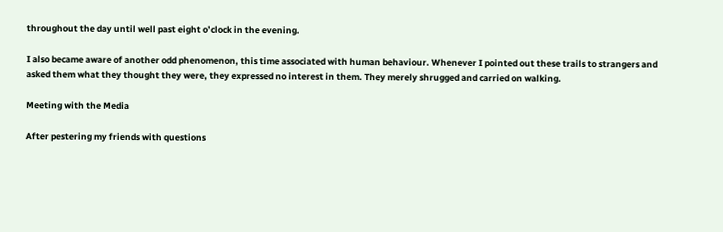throughout the day until well past eight o’clock in the evening.

I also became aware of another odd phenomenon, this time associated with human behaviour. Whenever I pointed out these trails to strangers and asked them what they thought they were, they expressed no interest in them. They merely shrugged and carried on walking.

Meeting with the Media

After pestering my friends with questions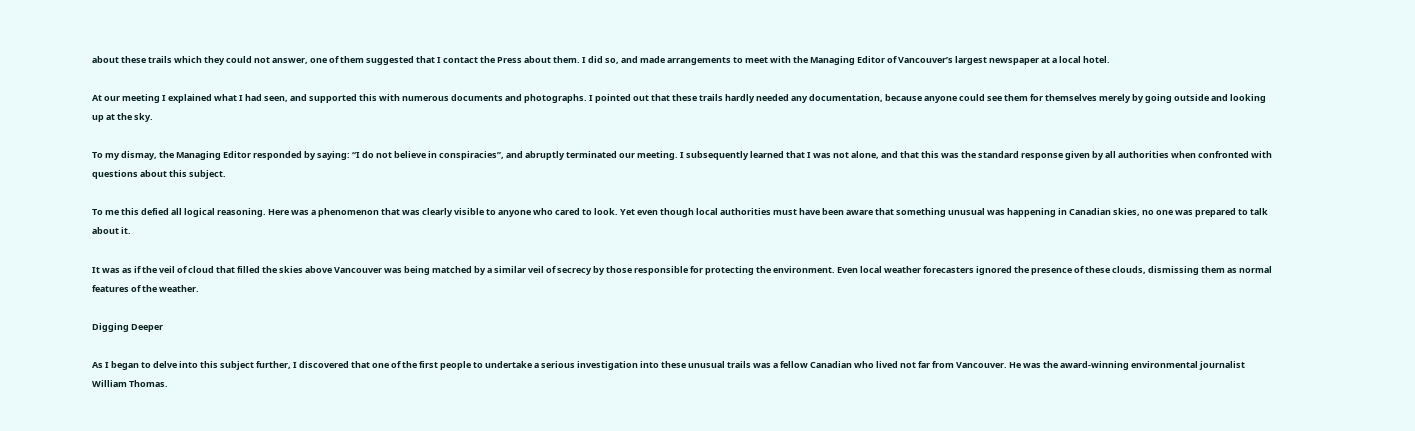about these trails which they could not answer, one of them suggested that I contact the Press about them. I did so, and made arrangements to meet with the Managing Editor of Vancouver’s largest newspaper at a local hotel.

At our meeting I explained what I had seen, and supported this with numerous documents and photographs. I pointed out that these trails hardly needed any documentation, because anyone could see them for themselves merely by going outside and looking up at the sky.

To my dismay, the Managing Editor responded by saying: “I do not believe in conspiracies”, and abruptly terminated our meeting. I subsequently learned that I was not alone, and that this was the standard response given by all authorities when confronted with questions about this subject.

To me this defied all logical reasoning. Here was a phenomenon that was clearly visible to anyone who cared to look. Yet even though local authorities must have been aware that something unusual was happening in Canadian skies, no one was prepared to talk about it.

It was as if the veil of cloud that filled the skies above Vancouver was being matched by a similar veil of secrecy by those responsible for protecting the environment. Even local weather forecasters ignored the presence of these clouds, dismissing them as normal features of the weather.

Digging Deeper

As I began to delve into this subject further, I discovered that one of the first people to undertake a serious investigation into these unusual trails was a fellow Canadian who lived not far from Vancouver. He was the award-winning environmental journalist William Thomas.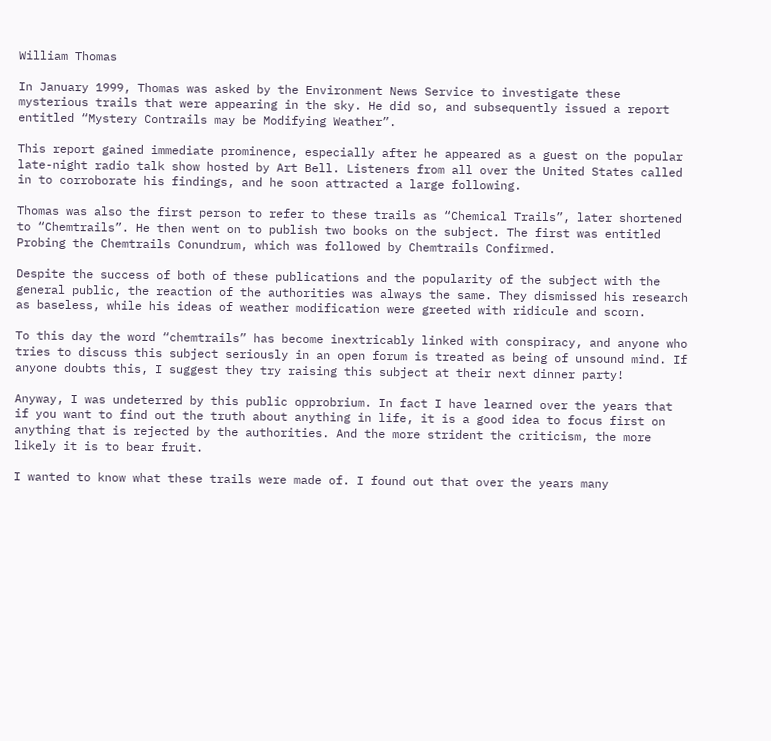William Thomas

In January 1999, Thomas was asked by the Environment News Service to investigate these mysterious trails that were appearing in the sky. He did so, and subsequently issued a report entitled “Mystery Contrails may be Modifying Weather”.

This report gained immediate prominence, especially after he appeared as a guest on the popular late-night radio talk show hosted by Art Bell. Listeners from all over the United States called in to corroborate his findings, and he soon attracted a large following.

Thomas was also the first person to refer to these trails as “Chemical Trails”, later shortened to “Chemtrails”. He then went on to publish two books on the subject. The first was entitled Probing the Chemtrails Conundrum, which was followed by Chemtrails Confirmed.

Despite the success of both of these publications and the popularity of the subject with the general public, the reaction of the authorities was always the same. They dismissed his research as baseless, while his ideas of weather modification were greeted with ridicule and scorn.

To this day the word “chemtrails” has become inextricably linked with conspiracy, and anyone who tries to discuss this subject seriously in an open forum is treated as being of unsound mind. If anyone doubts this, I suggest they try raising this subject at their next dinner party!

Anyway, I was undeterred by this public opprobrium. In fact I have learned over the years that if you want to find out the truth about anything in life, it is a good idea to focus first on anything that is rejected by the authorities. And the more strident the criticism, the more likely it is to bear fruit.

I wanted to know what these trails were made of. I found out that over the years many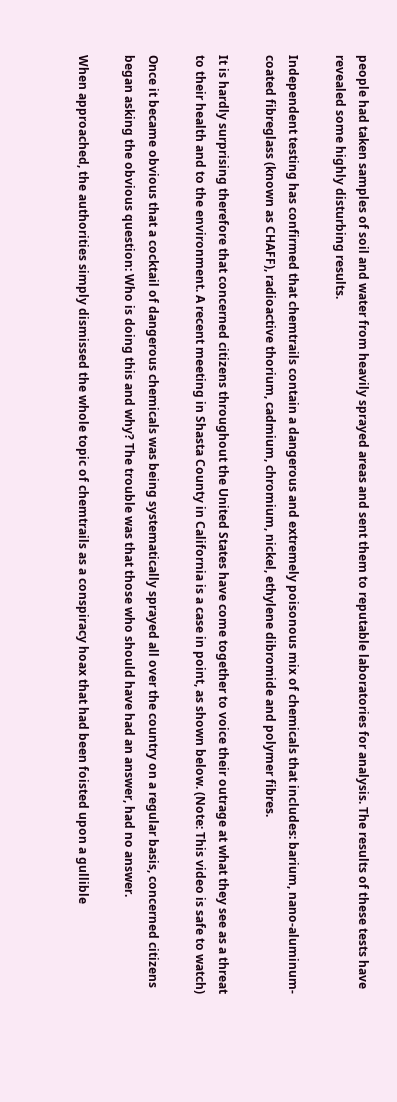people had taken samples of soil and water from heavily sprayed areas and sent them to reputable laboratories for analysis. The results of these tests have revealed some highly disturbing results.

Independent testing has confirmed that chemtrails contain a dangerous and extremely poisonous mix of chemicals that includes: barium, nano-aluminum-coated fibreglass (known as CHAFF), radioactive thorium, cadmium, chromium, nickel, ethylene dibromide and polymer fibres.

It is hardly surprising therefore that concerned citizens throughout the United States have come together to voice their outrage at what they see as a threat to their health and to the environment. A recent meeting in Shasta County in California is a case in point, as shown below. (Note: This video is safe to watch)

Once it became obvious that a cocktail of dangerous chemicals was being systematically sprayed all over the country on a regular basis, concerned citizens began asking the obvious question: Who is doing this and why? The trouble was that those who should have had an answer, had no answer.

When approached, the authorities simply dismissed the whole topic of chemtrails as a conspiracy hoax that had been foisted upon a gullible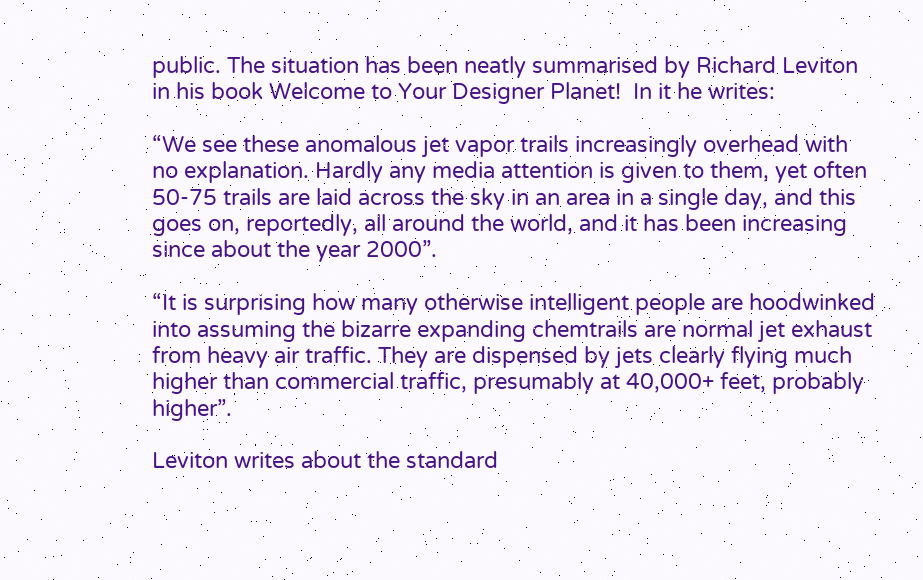public. The situation has been neatly summarised by Richard Leviton in his book Welcome to Your Designer Planet!  In it he writes:

“We see these anomalous jet vapor trails increasingly overhead with no explanation. Hardly any media attention is given to them, yet often 50-75 trails are laid across the sky in an area in a single day, and this goes on, reportedly, all around the world, and it has been increasing since about the year 2000”.

“It is surprising how many otherwise intelligent people are hoodwinked into assuming the bizarre expanding chemtrails are normal jet exhaust from heavy air traffic. They are dispensed by jets clearly flying much higher than commercial traffic, presumably at 40,000+ feet, probably higher”.

Leviton writes about the standard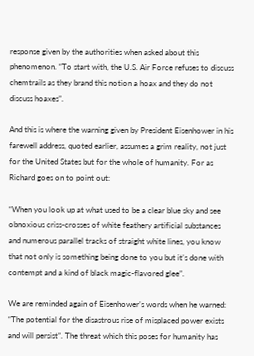response given by the authorities when asked about this phenomenon. “To start with, the U.S. Air Force refuses to discuss chemtrails as they brand this notion a hoax and they do not discuss hoaxes”.

And this is where the warning given by President Eisenhower in his farewell address, quoted earlier, assumes a grim reality, not just for the United States but for the whole of humanity. For as Richard goes on to point out:

“When you look up at what used to be a clear blue sky and see obnoxious criss-crosses of white feathery artificial substances and numerous parallel tracks of straight white lines, you know that not only is something being done to you but it’s done with contempt and a kind of black magic-flavored glee”.

We are reminded again of Eisenhower’s words when he warned: “The potential for the disastrous rise of misplaced power exists and will persist”. The threat which this poses for humanity has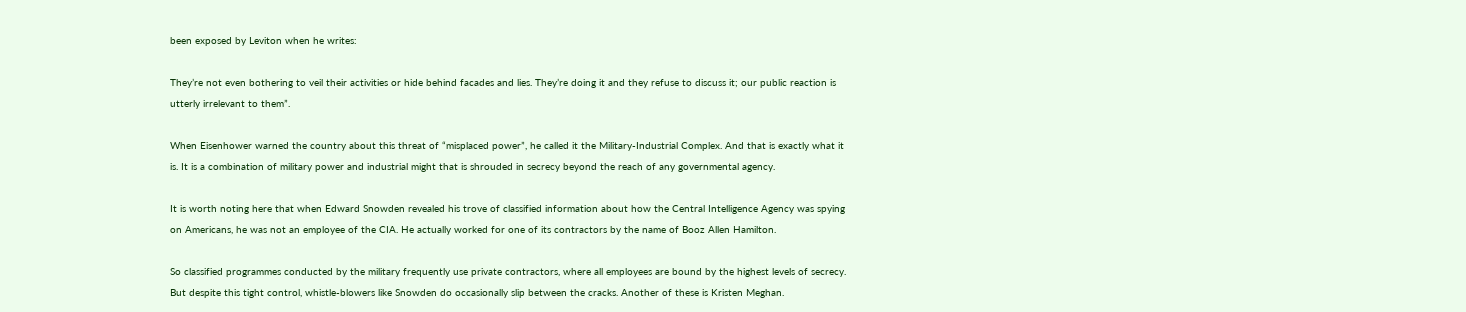been exposed by Leviton when he writes:

They’re not even bothering to veil their activities or hide behind facades and lies. They’re doing it and they refuse to discuss it; our public reaction is utterly irrelevant to them”.

When Eisenhower warned the country about this threat of “misplaced power”, he called it the Military-Industrial Complex. And that is exactly what it is. It is a combination of military power and industrial might that is shrouded in secrecy beyond the reach of any governmental agency.

It is worth noting here that when Edward Snowden revealed his trove of classified information about how the Central Intelligence Agency was spying on Americans, he was not an employee of the CIA. He actually worked for one of its contractors by the name of Booz Allen Hamilton.

So classified programmes conducted by the military frequently use private contractors, where all employees are bound by the highest levels of secrecy. But despite this tight control, whistle-blowers like Snowden do occasionally slip between the cracks. Another of these is Kristen Meghan.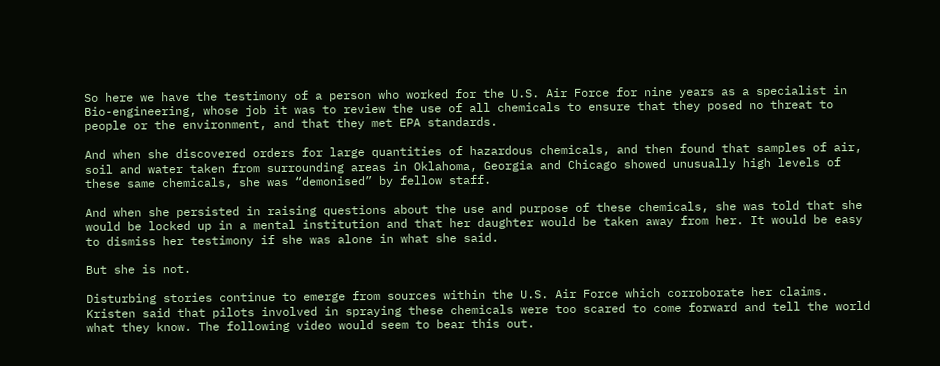So here we have the testimony of a person who worked for the U.S. Air Force for nine years as a specialist in Bio-engineering, whose job it was to review the use of all chemicals to ensure that they posed no threat to people or the environment, and that they met EPA standards.

And when she discovered orders for large quantities of hazardous chemicals, and then found that samples of air, soil and water taken from surrounding areas in Oklahoma, Georgia and Chicago showed unusually high levels of these same chemicals, she was “demonised” by fellow staff.

And when she persisted in raising questions about the use and purpose of these chemicals, she was told that she would be locked up in a mental institution and that her daughter would be taken away from her. It would be easy to dismiss her testimony if she was alone in what she said.

But she is not.

Disturbing stories continue to emerge from sources within the U.S. Air Force which corroborate her claims. Kristen said that pilots involved in spraying these chemicals were too scared to come forward and tell the world what they know. The following video would seem to bear this out.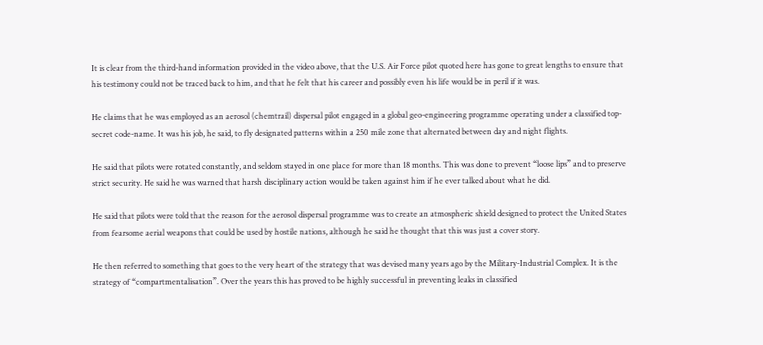It is clear from the third-hand information provided in the video above, that the U.S. Air Force pilot quoted here has gone to great lengths to ensure that his testimony could not be traced back to him, and that he felt that his career and possibly even his life would be in peril if it was.

He claims that he was employed as an aerosol (chemtrail) dispersal pilot engaged in a global geo-engineering programme operating under a classified top-secret code-name. It was his job, he said, to fly designated patterns within a 250 mile zone that alternated between day and night flights.

He said that pilots were rotated constantly, and seldom stayed in one place for more than 18 months. This was done to prevent “loose lips” and to preserve strict security. He said he was warned that harsh disciplinary action would be taken against him if he ever talked about what he did.

He said that pilots were told that the reason for the aerosol dispersal programme was to create an atmospheric shield designed to protect the United States from fearsome aerial weapons that could be used by hostile nations, although he said he thought that this was just a cover story.

He then referred to something that goes to the very heart of the strategy that was devised many years ago by the Military-Industrial Complex. It is the strategy of “compartmentalisation”. Over the years this has proved to be highly successful in preventing leaks in classified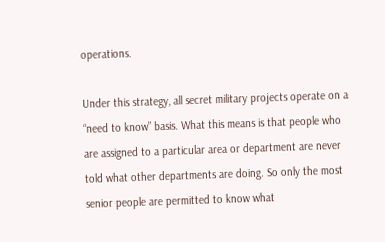operations.

Under this strategy, all secret military projects operate on a “need to know” basis. What this means is that people who are assigned to a particular area or department are never told what other departments are doing. So only the most senior people are permitted to know what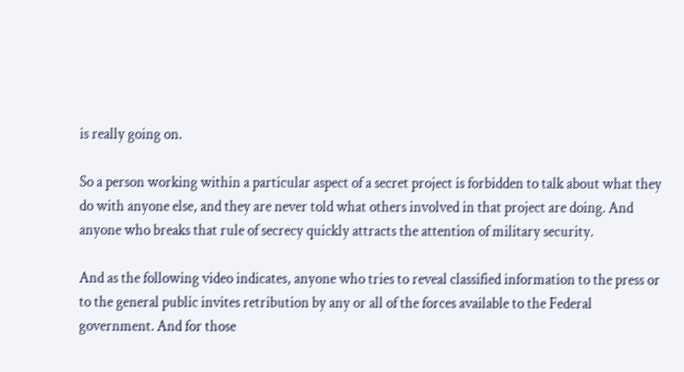is really going on.

So a person working within a particular aspect of a secret project is forbidden to talk about what they do with anyone else, and they are never told what others involved in that project are doing. And anyone who breaks that rule of secrecy quickly attracts the attention of military security.

And as the following video indicates, anyone who tries to reveal classified information to the press or to the general public invites retribution by any or all of the forces available to the Federal government. And for those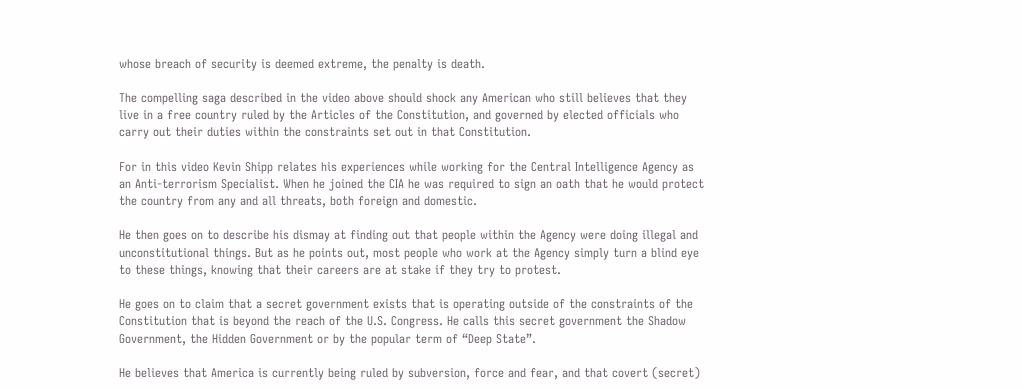whose breach of security is deemed extreme, the penalty is death.

The compelling saga described in the video above should shock any American who still believes that they live in a free country ruled by the Articles of the Constitution, and governed by elected officials who carry out their duties within the constraints set out in that Constitution.

For in this video Kevin Shipp relates his experiences while working for the Central Intelligence Agency as an Anti-terrorism Specialist. When he joined the CIA he was required to sign an oath that he would protect the country from any and all threats, both foreign and domestic.

He then goes on to describe his dismay at finding out that people within the Agency were doing illegal and unconstitutional things. But as he points out, most people who work at the Agency simply turn a blind eye to these things, knowing that their careers are at stake if they try to protest.

He goes on to claim that a secret government exists that is operating outside of the constraints of the Constitution that is beyond the reach of the U.S. Congress. He calls this secret government the Shadow Government, the Hidden Government or by the popular term of “Deep State”.

He believes that America is currently being ruled by subversion, force and fear, and that covert (secret)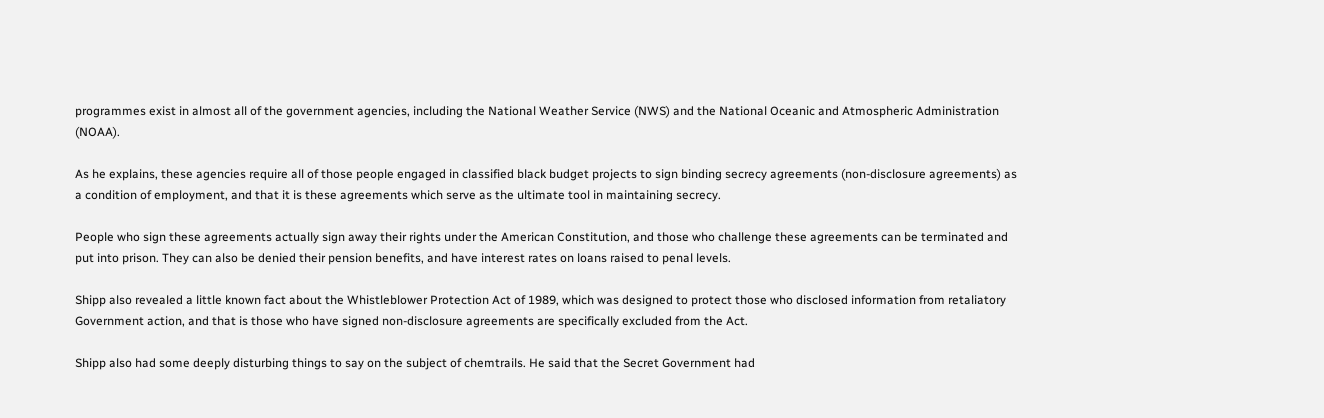programmes exist in almost all of the government agencies, including the National Weather Service (NWS) and the National Oceanic and Atmospheric Administration (NOAA).

As he explains, these agencies require all of those people engaged in classified black budget projects to sign binding secrecy agreements (non-disclosure agreements) as a condition of employment, and that it is these agreements which serve as the ultimate tool in maintaining secrecy.

People who sign these agreements actually sign away their rights under the American Constitution, and those who challenge these agreements can be terminated and put into prison. They can also be denied their pension benefits, and have interest rates on loans raised to penal levels.

Shipp also revealed a little known fact about the Whistleblower Protection Act of 1989, which was designed to protect those who disclosed information from retaliatory Government action, and that is those who have signed non-disclosure agreements are specifically excluded from the Act.

Shipp also had some deeply disturbing things to say on the subject of chemtrails. He said that the Secret Government had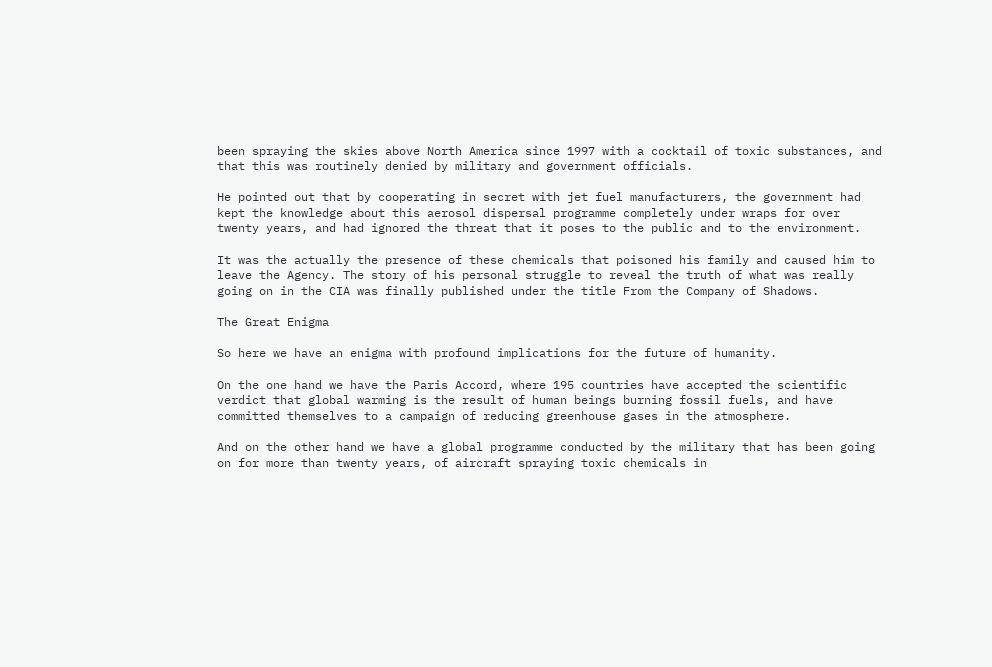been spraying the skies above North America since 1997 with a cocktail of toxic substances, and that this was routinely denied by military and government officials.

He pointed out that by cooperating in secret with jet fuel manufacturers, the government had kept the knowledge about this aerosol dispersal programme completely under wraps for over twenty years, and had ignored the threat that it poses to the public and to the environment.

It was the actually the presence of these chemicals that poisoned his family and caused him to leave the Agency. The story of his personal struggle to reveal the truth of what was really going on in the CIA was finally published under the title From the Company of Shadows.

The Great Enigma

So here we have an enigma with profound implications for the future of humanity.

On the one hand we have the Paris Accord, where 195 countries have accepted the scientific verdict that global warming is the result of human beings burning fossil fuels, and have committed themselves to a campaign of reducing greenhouse gases in the atmosphere.

And on the other hand we have a global programme conducted by the military that has been going on for more than twenty years, of aircraft spraying toxic chemicals in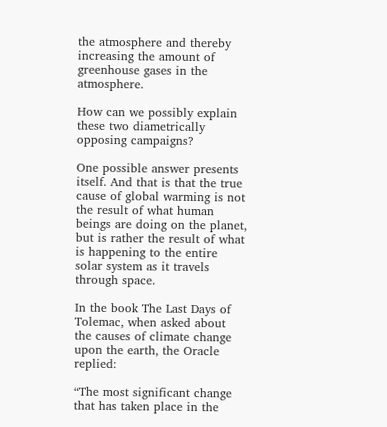the atmosphere and thereby increasing the amount of greenhouse gases in the atmosphere.

How can we possibly explain these two diametrically opposing campaigns?

One possible answer presents itself. And that is that the true cause of global warming is not the result of what human beings are doing on the planet, but is rather the result of what is happening to the entire solar system as it travels through space.

In the book The Last Days of Tolemac, when asked about the causes of climate change upon the earth, the Oracle replied:

“The most significant change that has taken place in the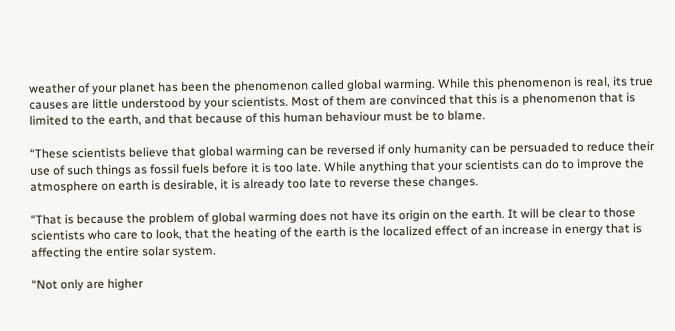weather of your planet has been the phenomenon called global warming. While this phenomenon is real, its true causes are little understood by your scientists. Most of them are convinced that this is a phenomenon that is limited to the earth, and that because of this human behaviour must be to blame.

“These scientists believe that global warming can be reversed if only humanity can be persuaded to reduce their use of such things as fossil fuels before it is too late. While anything that your scientists can do to improve the atmosphere on earth is desirable, it is already too late to reverse these changes.

“That is because the problem of global warming does not have its origin on the earth. It will be clear to those scientists who care to look, that the heating of the earth is the localized effect of an increase in energy that is affecting the entire solar system.

“Not only are higher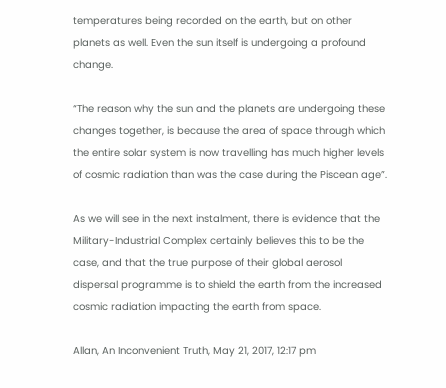temperatures being recorded on the earth, but on other planets as well. Even the sun itself is undergoing a profound change.

“The reason why the sun and the planets are undergoing these changes together, is because the area of space through which the entire solar system is now travelling has much higher levels of cosmic radiation than was the case during the Piscean age”.

As we will see in the next instalment, there is evidence that the Military-Industrial Complex certainly believes this to be the case, and that the true purpose of their global aerosol dispersal programme is to shield the earth from the increased cosmic radiation impacting the earth from space.

Allan, An Inconvenient Truth, May 21, 2017, 12:17 pm